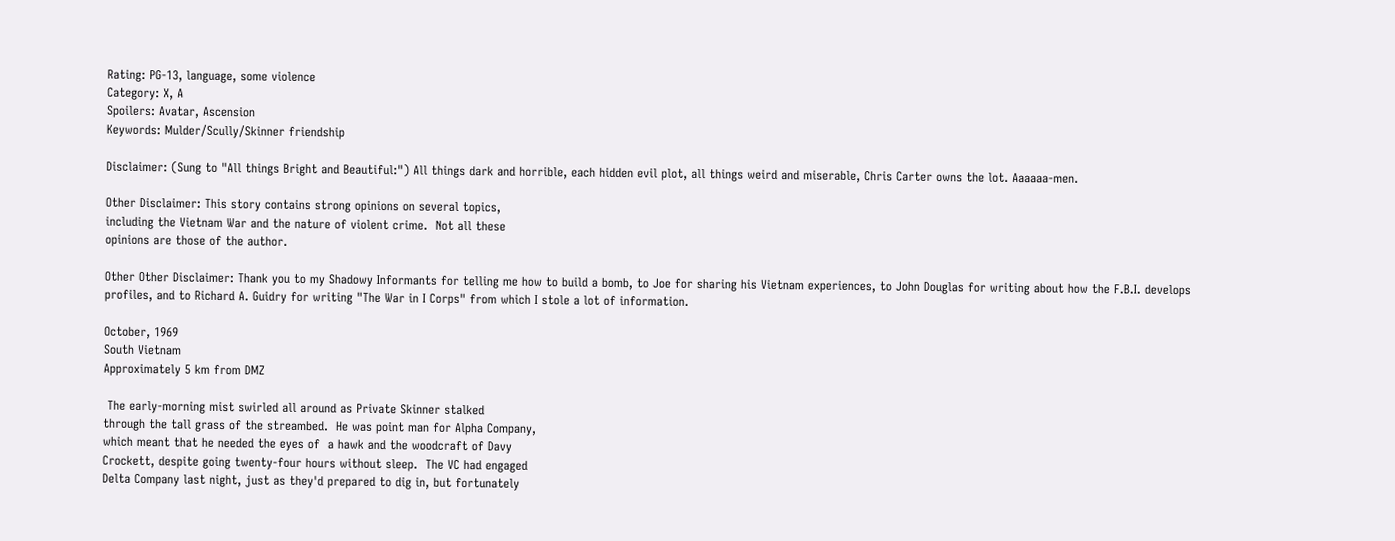Rating: PG-13, language, some violence
Category: X, A
Spoilers: Avatar, Ascension
Keywords: Mulder/Scully/Skinner friendship

Disclaimer: (Sung to "All things Bright and Beautiful:") All things dark and horrible, each hidden evil plot, all things weird and miserable, Chris Carter owns the lot. Aaaaaa-men.

Other Disclaimer: This story contains strong opinions on several topics,
including the Vietnam War and the nature of violent crime.  Not all these
opinions are those of the author.

Other Other Disclaimer: Thank you to my Shadowy Informants for telling me how to build a bomb, to Joe for sharing his Vietnam experiences, to John Douglas for writing about how the F.B.I. develops profiles, and to Richard A. Guidry for writing "The War in I Corps" from which I stole a lot of information.

October, 1969
South Vietnam
Approximately 5 km from DMZ

 The early-morning mist swirled all around as Private Skinner stalked
through the tall grass of the streambed.  He was point man for Alpha Company,
which meant that he needed the eyes of  a hawk and the woodcraft of Davy
Crockett, despite going twenty-four hours without sleep.  The VC had engaged
Delta Company last night, just as they'd prepared to dig in, but fortunately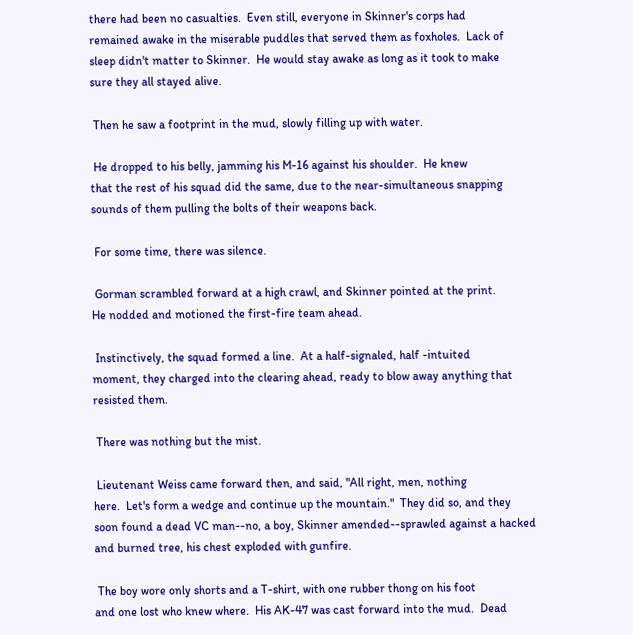there had been no casualties.  Even still, everyone in Skinner's corps had
remained awake in the miserable puddles that served them as foxholes.  Lack of
sleep didn't matter to Skinner.  He would stay awake as long as it took to make
sure they all stayed alive.

 Then he saw a footprint in the mud, slowly filling up with water.

 He dropped to his belly, jamming his M-16 against his shoulder.  He knew
that the rest of his squad did the same, due to the near-simultaneous snapping
sounds of them pulling the bolts of their weapons back.

 For some time, there was silence.

 Gorman scrambled forward at a high crawl, and Skinner pointed at the print.
He nodded and motioned the first-fire team ahead.

 Instinctively, the squad formed a line.  At a half-signaled, half -intuited
moment, they charged into the clearing ahead, ready to blow away anything that
resisted them.

 There was nothing but the mist.

 Lieutenant Weiss came forward then, and said, "All right, men, nothing
here.  Let's form a wedge and continue up the mountain."  They did so, and they
soon found a dead VC man--no, a boy, Skinner amended--sprawled against a hacked
and burned tree, his chest exploded with gunfire.

 The boy wore only shorts and a T-shirt, with one rubber thong on his foot
and one lost who knew where.  His AK-47 was cast forward into the mud.  Dead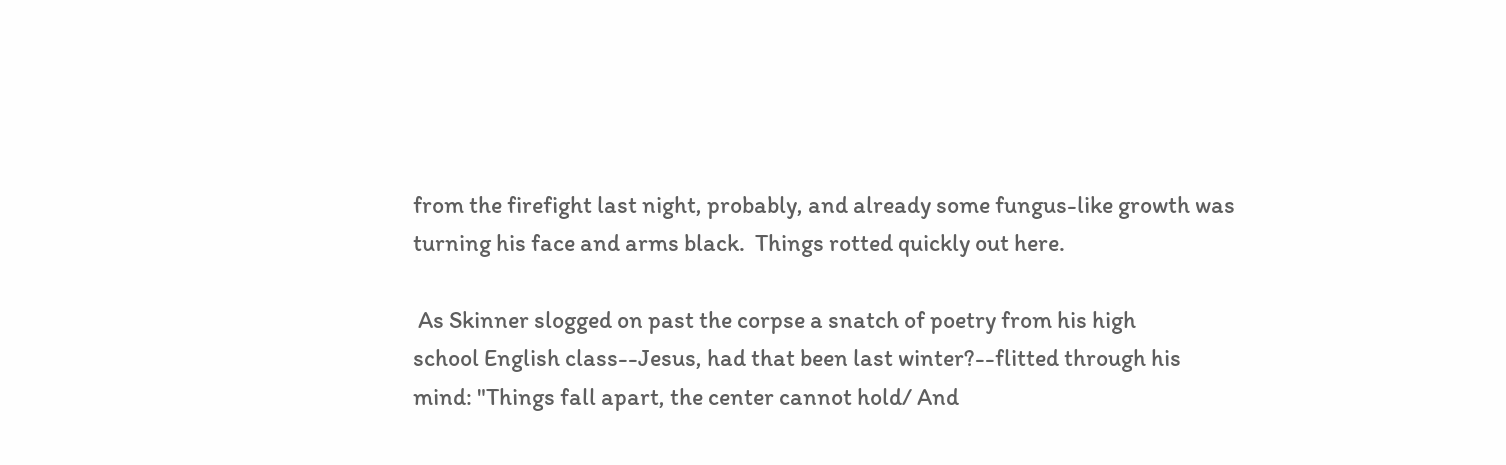from the firefight last night, probably, and already some fungus-like growth was
turning his face and arms black.  Things rotted quickly out here.

 As Skinner slogged on past the corpse a snatch of poetry from his high
school English class--Jesus, had that been last winter?--flitted through his
mind: "Things fall apart, the center cannot hold/ And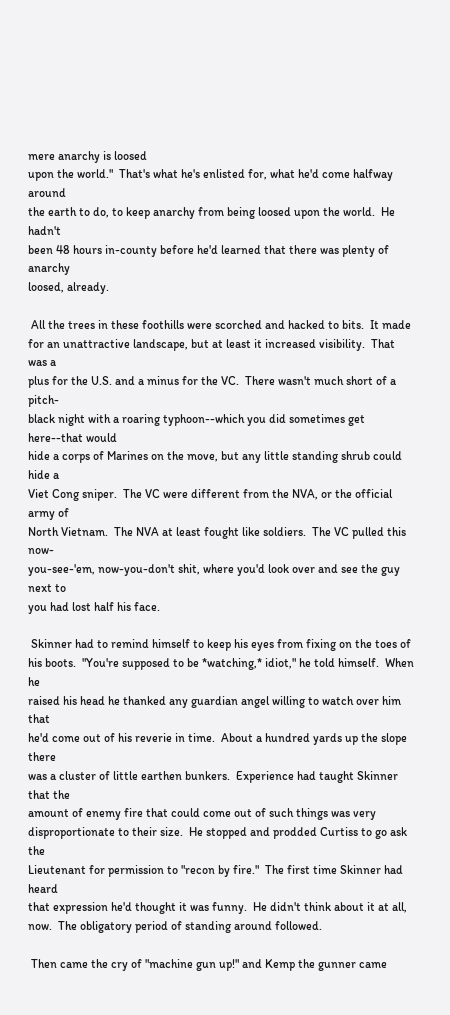mere anarchy is loosed
upon the world."  That's what he's enlisted for, what he'd come halfway around
the earth to do, to keep anarchy from being loosed upon the world.  He hadn't
been 48 hours in-county before he'd learned that there was plenty of anarchy
loosed, already.

 All the trees in these foothills were scorched and hacked to bits.  It made
for an unattractive landscape, but at least it increased visibility.  That was a
plus for the U.S. and a minus for the VC.  There wasn't much short of a pitch-
black night with a roaring typhoon--which you did sometimes get here--that would
hide a corps of Marines on the move, but any little standing shrub could hide a
Viet Cong sniper.  The VC were different from the NVA, or the official army of
North Vietnam.  The NVA at least fought like soldiers.  The VC pulled this now-
you-see-'em, now-you-don't shit, where you'd look over and see the guy next to
you had lost half his face.

 Skinner had to remind himself to keep his eyes from fixing on the toes of
his boots.  "You're supposed to be *watching,* idiot," he told himself.  When he
raised his head he thanked any guardian angel willing to watch over him that
he'd come out of his reverie in time.  About a hundred yards up the slope there
was a cluster of little earthen bunkers.  Experience had taught Skinner that the
amount of enemy fire that could come out of such things was very
disproportionate to their size.  He stopped and prodded Curtiss to go ask the
Lieutenant for permission to "recon by fire."  The first time Skinner had heard
that expression he'd thought it was funny.  He didn't think about it at all,
now.  The obligatory period of standing around followed.

 Then came the cry of "machine gun up!" and Kemp the gunner came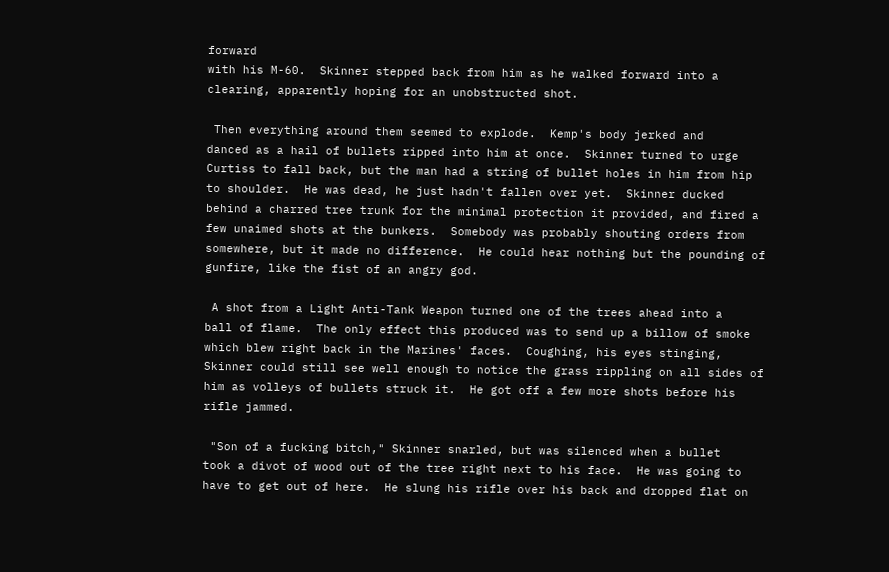forward
with his M-60.  Skinner stepped back from him as he walked forward into a
clearing, apparently hoping for an unobstructed shot.

 Then everything around them seemed to explode.  Kemp's body jerked and
danced as a hail of bullets ripped into him at once.  Skinner turned to urge
Curtiss to fall back, but the man had a string of bullet holes in him from hip
to shoulder.  He was dead, he just hadn't fallen over yet.  Skinner ducked
behind a charred tree trunk for the minimal protection it provided, and fired a
few unaimed shots at the bunkers.  Somebody was probably shouting orders from
somewhere, but it made no difference.  He could hear nothing but the pounding of
gunfire, like the fist of an angry god.

 A shot from a Light Anti-Tank Weapon turned one of the trees ahead into a
ball of flame.  The only effect this produced was to send up a billow of smoke
which blew right back in the Marines' faces.  Coughing, his eyes stinging,
Skinner could still see well enough to notice the grass rippling on all sides of
him as volleys of bullets struck it.  He got off a few more shots before his
rifle jammed.

 "Son of a fucking bitch," Skinner snarled, but was silenced when a bullet
took a divot of wood out of the tree right next to his face.  He was going to
have to get out of here.  He slung his rifle over his back and dropped flat on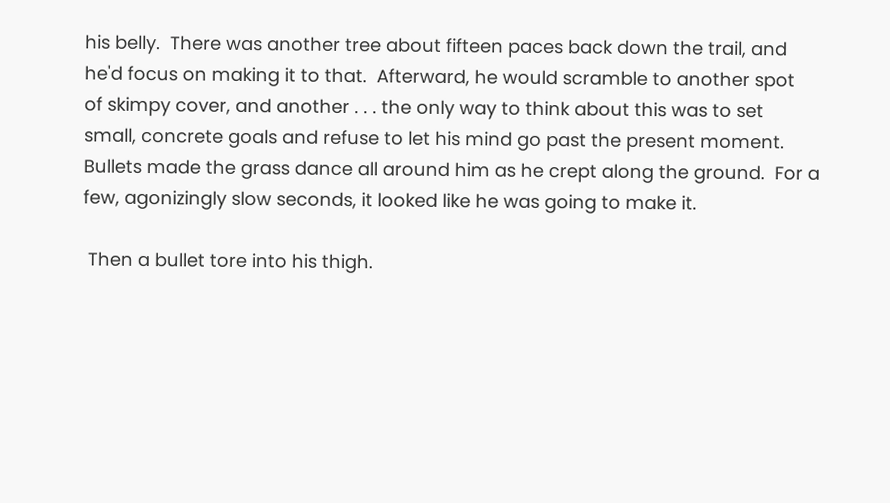his belly.  There was another tree about fifteen paces back down the trail, and
he'd focus on making it to that.  Afterward, he would scramble to another spot
of skimpy cover, and another . . . the only way to think about this was to set
small, concrete goals and refuse to let his mind go past the present moment.
Bullets made the grass dance all around him as he crept along the ground.  For a
few, agonizingly slow seconds, it looked like he was going to make it.

 Then a bullet tore into his thigh.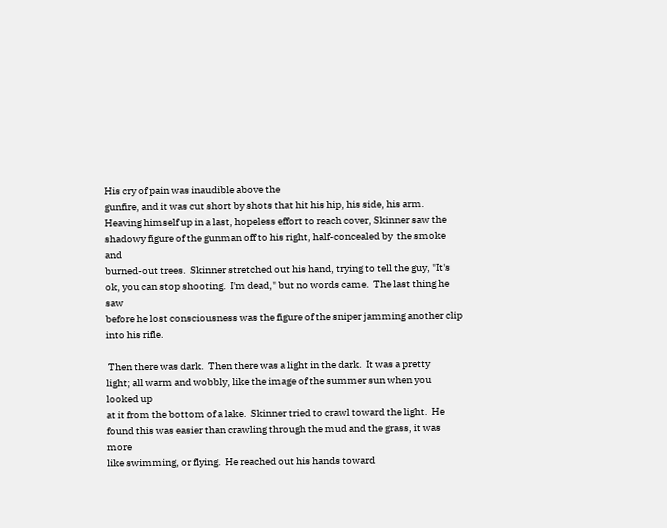His cry of pain was inaudible above the
gunfire, and it was cut short by shots that hit his hip, his side, his arm.
Heaving himself up in a last, hopeless effort to reach cover, Skinner saw the
shadowy figure of the gunman off to his right, half-concealed by  the smoke and
burned-out trees.  Skinner stretched out his hand, trying to tell the guy, "It's
ok, you can stop shooting.  I'm dead," but no words came.  The last thing he saw
before he lost consciousness was the figure of the sniper jamming another clip
into his rifle.

 Then there was dark.  Then there was a light in the dark.  It was a pretty
light; all warm and wobbly, like the image of the summer sun when you looked up
at it from the bottom of a lake.  Skinner tried to crawl toward the light.  He
found this was easier than crawling through the mud and the grass, it was more
like swimming, or flying.  He reached out his hands toward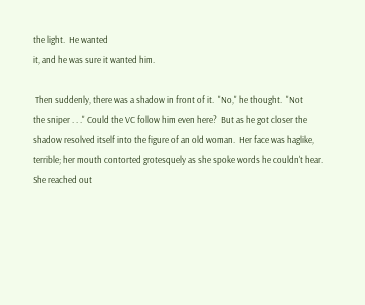the light.  He wanted
it, and he was sure it wanted him.

 Then suddenly, there was a shadow in front of it.  "No," he thought.  "Not
the sniper . . ." Could the VC follow him even here?  But as he got closer the
shadow resolved itself into the figure of an old woman.  Her face was haglike,
terrible; her mouth contorted grotesquely as she spoke words he couldn't hear.
She reached out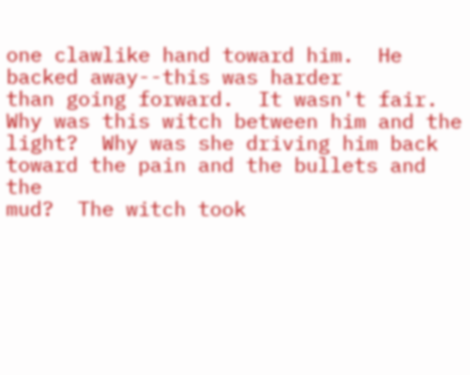one clawlike hand toward him.  He backed away--this was harder
than going forward.  It wasn't fair.  Why was this witch between him and the
light?  Why was she driving him back toward the pain and the bullets and the
mud?  The witch took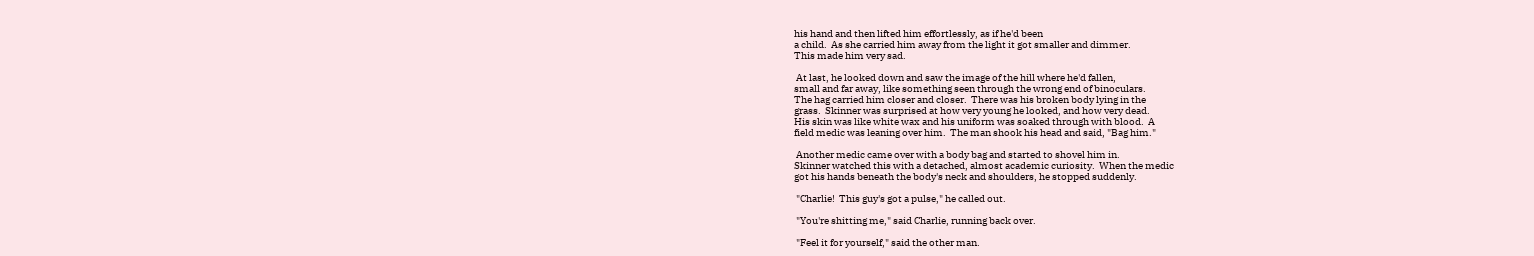his hand and then lifted him effortlessly, as if he'd been
a child.  As she carried him away from the light it got smaller and dimmer.
This made him very sad.

 At last, he looked down and saw the image of the hill where he'd fallen,
small and far away, like something seen through the wrong end of binoculars.
The hag carried him closer and closer.  There was his broken body lying in the
grass.  Skinner was surprised at how very young he looked, and how very dead.
His skin was like white wax and his uniform was soaked through with blood.  A
field medic was leaning over him.  The man shook his head and said, "Bag him."

 Another medic came over with a body bag and started to shovel him in.
Skinner watched this with a detached, almost academic curiosity.  When the medic
got his hands beneath the body's neck and shoulders, he stopped suddenly.

 "Charlie!  This guy's got a pulse," he called out.

 "You're shitting me," said Charlie, running back over.

 "Feel it for yourself," said the other man.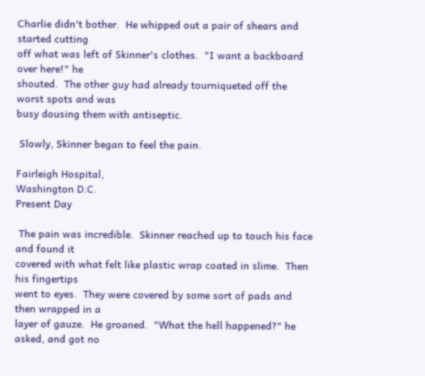Charlie didn't bother.  He whipped out a pair of shears and started cutting
off what was left of Skinner's clothes.  "I want a backboard over here!" he
shouted.  The other guy had already tourniqueted off the worst spots and was
busy dousing them with antiseptic.

 Slowly, Skinner began to feel the pain.

Fairleigh Hospital,
Washington D.C.
Present Day

 The pain was incredible.  Skinner reached up to touch his face and found it
covered with what felt like plastic wrap coated in slime.  Then his fingertips
went to eyes.  They were covered by some sort of pads and then wrapped in a
layer of gauze.  He groaned.  "What the hell happened?" he asked, and got no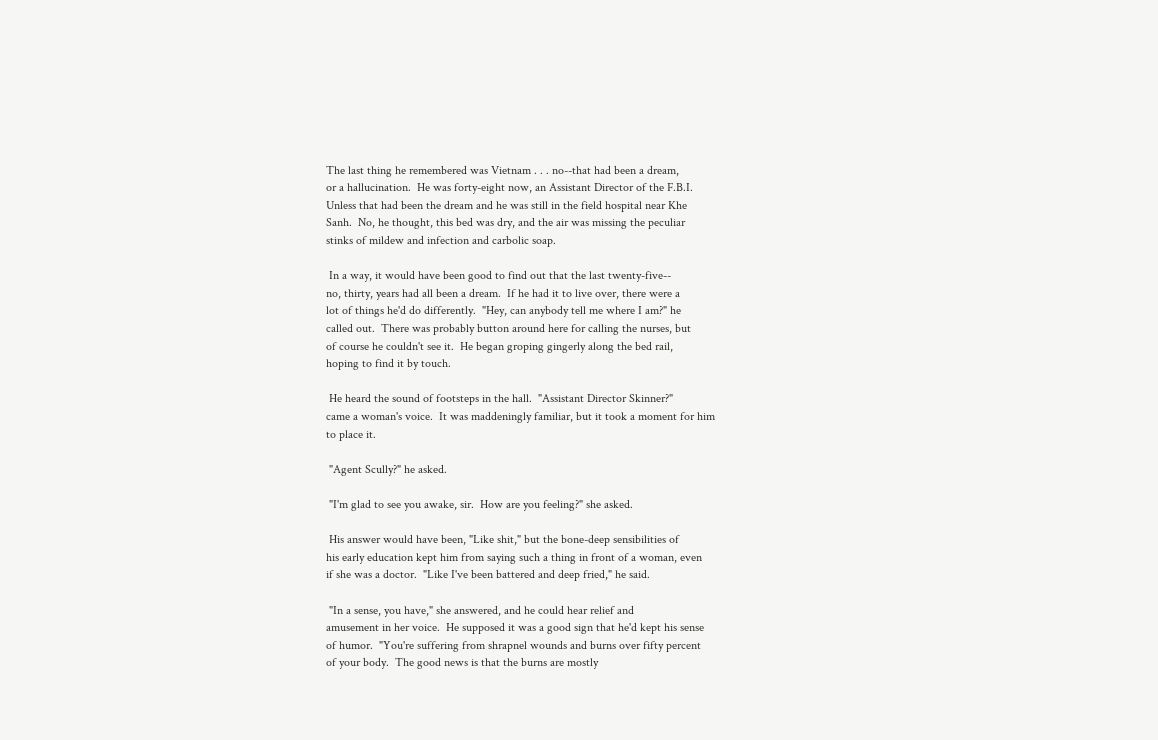The last thing he remembered was Vietnam . . . no--that had been a dream,
or a hallucination.  He was forty-eight now, an Assistant Director of the F.B.I.
Unless that had been the dream and he was still in the field hospital near Khe
Sanh.  No, he thought, this bed was dry, and the air was missing the peculiar
stinks of mildew and infection and carbolic soap.

 In a way, it would have been good to find out that the last twenty-five--
no, thirty, years had all been a dream.  If he had it to live over, there were a
lot of things he'd do differently.  "Hey, can anybody tell me where I am?" he
called out.  There was probably button around here for calling the nurses, but
of course he couldn't see it.  He began groping gingerly along the bed rail,
hoping to find it by touch.

 He heard the sound of footsteps in the hall.  "Assistant Director Skinner?"
came a woman's voice.  It was maddeningly familiar, but it took a moment for him
to place it.

 "Agent Scully?" he asked.

 "I'm glad to see you awake, sir.  How are you feeling?" she asked.

 His answer would have been, "Like shit," but the bone-deep sensibilities of
his early education kept him from saying such a thing in front of a woman, even
if she was a doctor.  "Like I've been battered and deep fried," he said.

 "In a sense, you have," she answered, and he could hear relief and
amusement in her voice.  He supposed it was a good sign that he'd kept his sense
of humor.  "You're suffering from shrapnel wounds and burns over fifty percent
of your body.  The good news is that the burns are mostly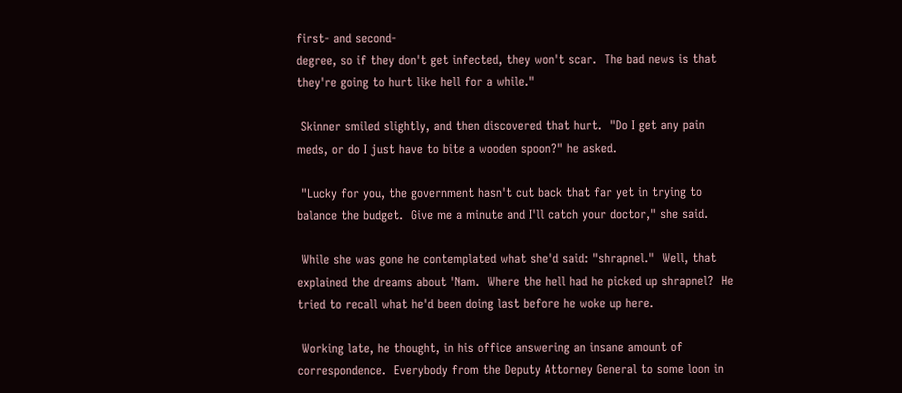first- and second-
degree, so if they don't get infected, they won't scar.  The bad news is that
they're going to hurt like hell for a while."

 Skinner smiled slightly, and then discovered that hurt.  "Do I get any pain
meds, or do I just have to bite a wooden spoon?" he asked.

 "Lucky for you, the government hasn't cut back that far yet in trying to
balance the budget.  Give me a minute and I'll catch your doctor," she said.

 While she was gone he contemplated what she'd said: "shrapnel."  Well, that
explained the dreams about 'Nam.  Where the hell had he picked up shrapnel?  He
tried to recall what he'd been doing last before he woke up here.

 Working late, he thought, in his office answering an insane amount of
correspondence.  Everybody from the Deputy Attorney General to some loon in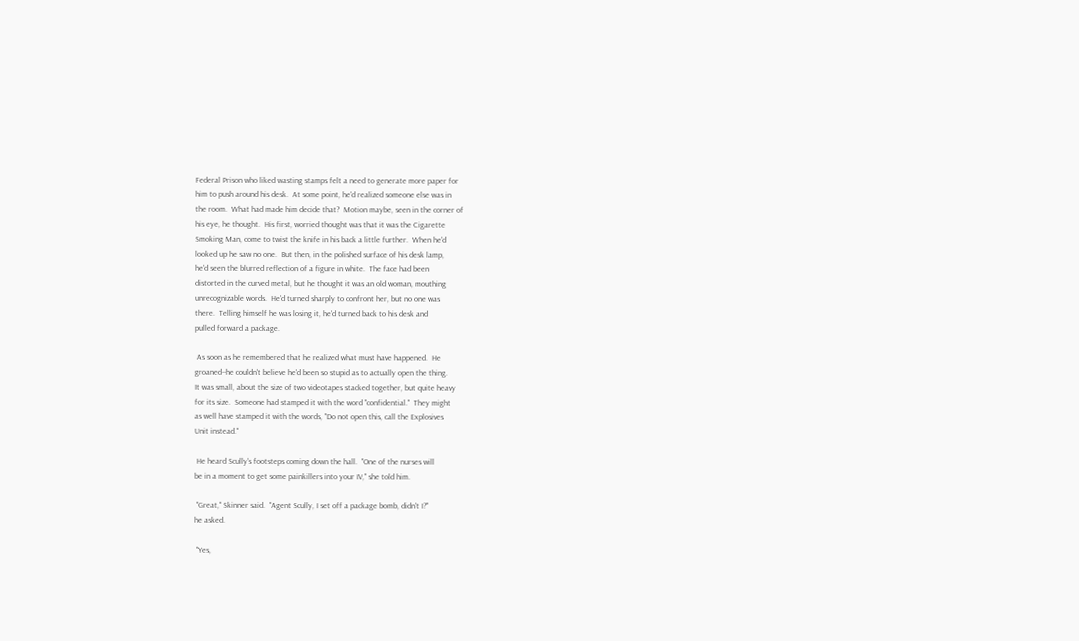Federal Prison who liked wasting stamps felt a need to generate more paper for
him to push around his desk.  At some point, he'd realized someone else was in
the room.  What had made him decide that?  Motion maybe, seen in the corner of
his eye, he thought.  His first, worried thought was that it was the Cigarette
Smoking Man, come to twist the knife in his back a little further.  When he'd
looked up he saw no one.  But then, in the polished surface of his desk lamp,
he'd seen the blurred reflection of a figure in white.  The face had been
distorted in the curved metal, but he thought it was an old woman, mouthing
unrecognizable words.  He'd turned sharply to confront her, but no one was
there.  Telling himself he was losing it, he'd turned back to his desk and
pulled forward a package.

 As soon as he remembered that he realized what must have happened.  He
groaned--he couldn't believe he'd been so stupid as to actually open the thing.
It was small, about the size of two videotapes stacked together, but quite heavy
for its size.  Someone had stamped it with the word "confidential."  They might
as well have stamped it with the words, "Do not open this, call the Explosives
Unit instead."

 He heard Scully's footsteps coming down the hall.  "One of the nurses will
be in a moment to get some painkillers into your IV," she told him.

 "Great," Skinner said.  "Agent Scully, I set off a package bomb, didn't I?"
he asked.

 "Yes,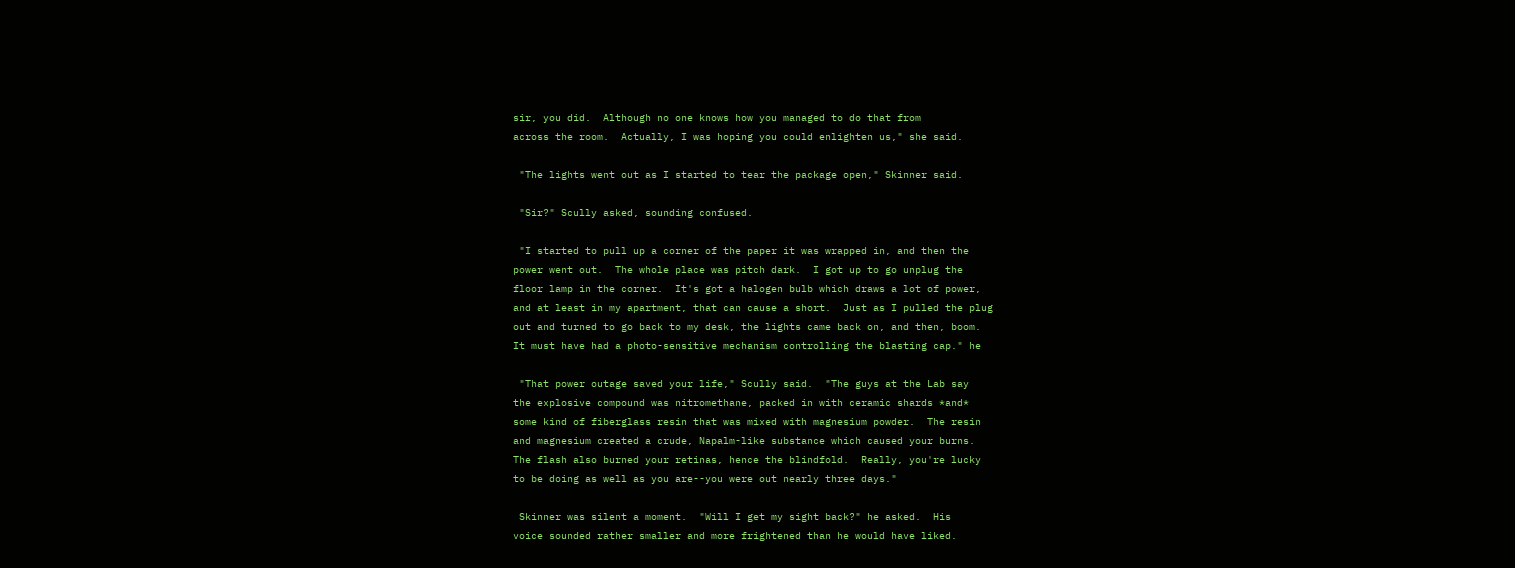sir, you did.  Although no one knows how you managed to do that from
across the room.  Actually, I was hoping you could enlighten us," she said.

 "The lights went out as I started to tear the package open," Skinner said.

 "Sir?" Scully asked, sounding confused.

 "I started to pull up a corner of the paper it was wrapped in, and then the
power went out.  The whole place was pitch dark.  I got up to go unplug the
floor lamp in the corner.  It's got a halogen bulb which draws a lot of power,
and at least in my apartment, that can cause a short.  Just as I pulled the plug
out and turned to go back to my desk, the lights came back on, and then, boom.
It must have had a photo-sensitive mechanism controlling the blasting cap." he

 "That power outage saved your life," Scully said.  "The guys at the Lab say
the explosive compound was nitromethane, packed in with ceramic shards *and*
some kind of fiberglass resin that was mixed with magnesium powder.  The resin
and magnesium created a crude, Napalm-like substance which caused your burns.
The flash also burned your retinas, hence the blindfold.  Really, you're lucky
to be doing as well as you are--you were out nearly three days."

 Skinner was silent a moment.  "Will I get my sight back?" he asked.  His
voice sounded rather smaller and more frightened than he would have liked.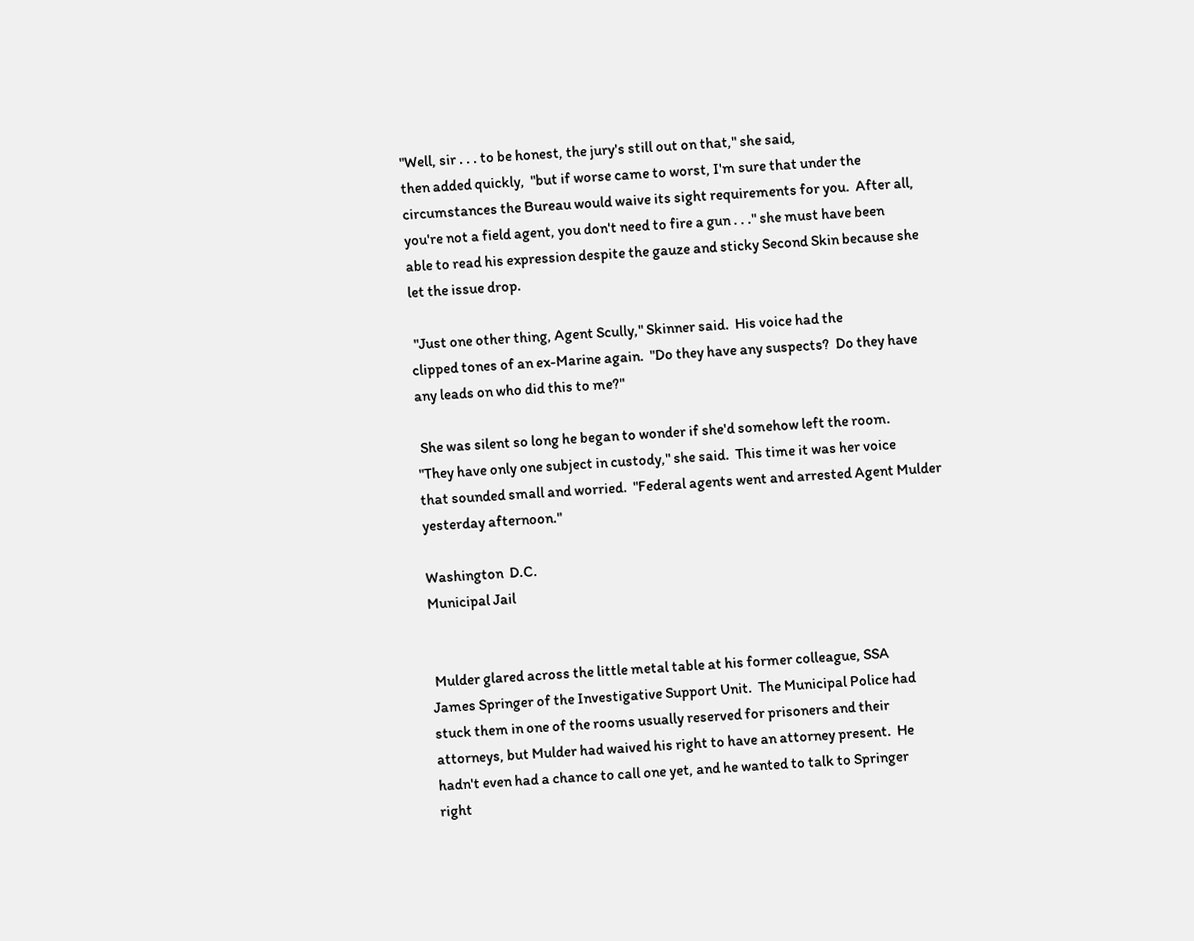"Well, sir . . . to be honest, the jury's still out on that," she said,
then added quickly,  "but if worse came to worst, I'm sure that under the
circumstances the Bureau would waive its sight requirements for you.  After all,
you're not a field agent, you don't need to fire a gun . . ." she must have been
able to read his expression despite the gauze and sticky Second Skin because she
let the issue drop.

 "Just one other thing, Agent Scully," Skinner said.  His voice had the
clipped tones of an ex-Marine again.  "Do they have any suspects?  Do they have
any leads on who did this to me?"

 She was silent so long he began to wonder if she'd somehow left the room.
"They have only one subject in custody," she said.  This time it was her voice
that sounded small and worried.  "Federal agents went and arrested Agent Mulder
yesterday afternoon."

Washington  D.C.
Municipal Jail


 Mulder glared across the little metal table at his former colleague, SSA
James Springer of the Investigative Support Unit.  The Municipal Police had
stuck them in one of the rooms usually reserved for prisoners and their
attorneys, but Mulder had waived his right to have an attorney present.  He
hadn't even had a chance to call one yet, and he wanted to talk to Springer
right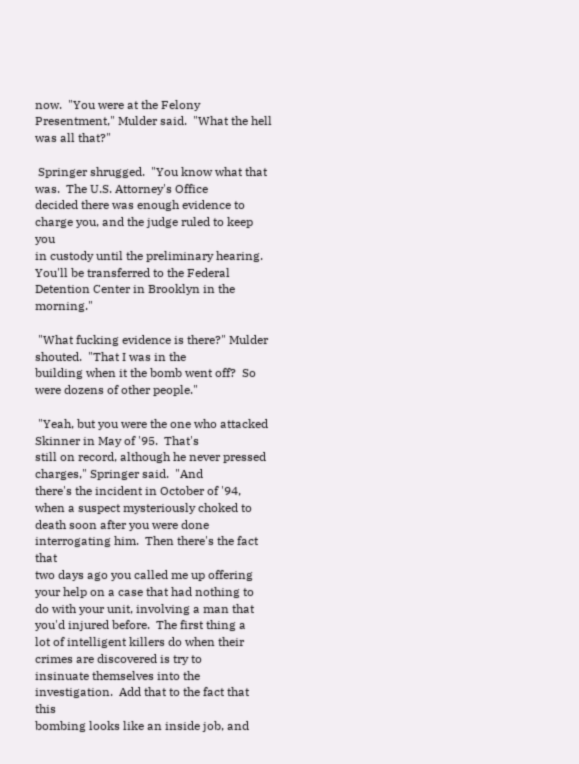now.  "You were at the Felony Presentment," Mulder said.  "What the hell
was all that?"

 Springer shrugged.  "You know what that was.  The U.S. Attorney's Office
decided there was enough evidence to charge you, and the judge ruled to keep you
in custody until the preliminary hearing.  You'll be transferred to the Federal
Detention Center in Brooklyn in the morning."

 "What fucking evidence is there?" Mulder shouted.  "That I was in the
building when it the bomb went off?  So were dozens of other people."

 "Yeah, but you were the one who attacked Skinner in May of '95.  That's
still on record, although he never pressed charges," Springer said.  "And
there's the incident in October of '94, when a suspect mysteriously choked to
death soon after you were done interrogating him.  Then there's the fact that
two days ago you called me up offering your help on a case that had nothing to
do with your unit, involving a man that you'd injured before.  The first thing a
lot of intelligent killers do when their crimes are discovered is try to
insinuate themselves into the investigation.  Add that to the fact that this
bombing looks like an inside job, and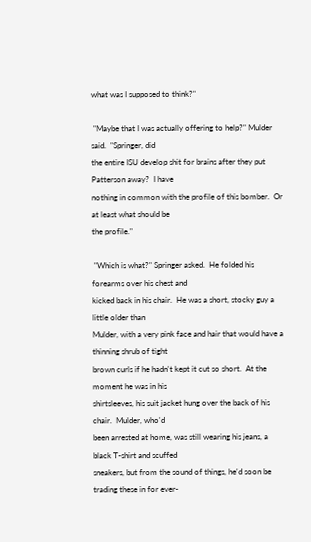what was I supposed to think?"

 "Maybe that I was actually offering to help?" Mulder said.  "Springer, did
the entire ISU develop shit for brains after they put Patterson away?  I have
nothing in common with the profile of this bomber.  Or at least what should be
the profile."

 "Which is what?" Springer asked.  He folded his forearms over his chest and
kicked back in his chair.  He was a short, stocky guy a little older than
Mulder, with a very pink face and hair that would have a thinning shrub of tight
brown curls if he hadn't kept it cut so short.  At the moment he was in his
shirtsleeves, his suit jacket hung over the back of his chair.  Mulder, who'd
been arrested at home, was still wearing his jeans, a black T-shirt and scuffed
sneakers, but from the sound of things, he'd soon be trading these in for ever-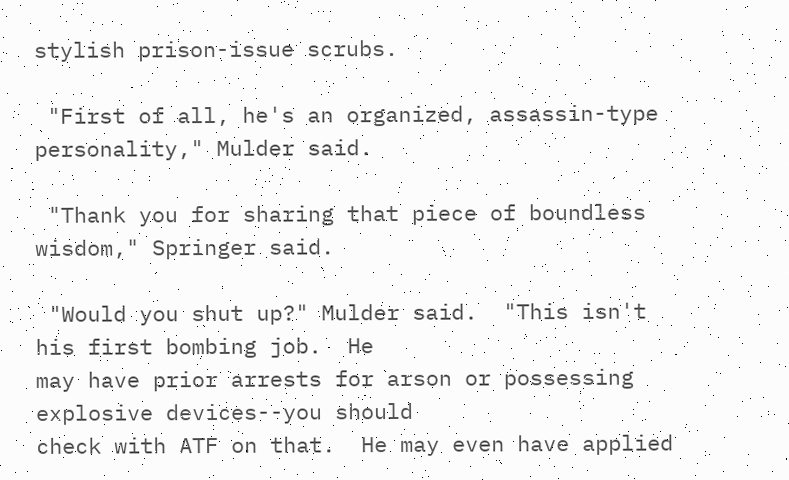stylish prison-issue scrubs.

 "First of all, he's an organized, assassin-type personality," Mulder said.

 "Thank you for sharing that piece of boundless wisdom," Springer said.

 "Would you shut up?" Mulder said.  "This isn't his first bombing job.  He
may have prior arrests for arson or possessing explosive devices--you should
check with ATF on that.  He may even have applied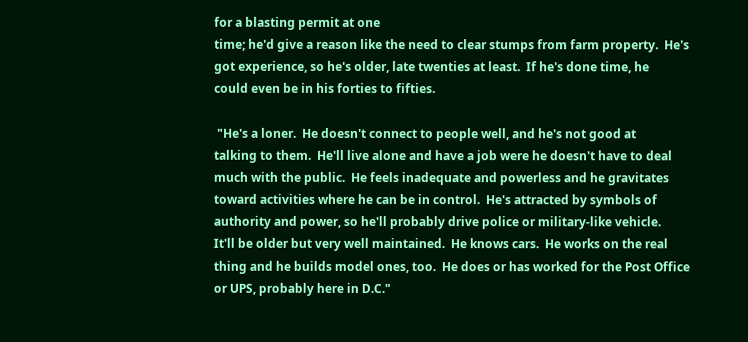for a blasting permit at one
time; he'd give a reason like the need to clear stumps from farm property.  He's
got experience, so he's older, late twenties at least.  If he's done time, he
could even be in his forties to fifties.

 "He's a loner.  He doesn't connect to people well, and he's not good at
talking to them.  He'll live alone and have a job were he doesn't have to deal
much with the public.  He feels inadequate and powerless and he gravitates
toward activities where he can be in control.  He's attracted by symbols of
authority and power, so he'll probably drive police or military-like vehicle.
It'll be older but very well maintained.  He knows cars.  He works on the real
thing and he builds model ones, too.  He does or has worked for the Post Office
or UPS, probably here in D.C."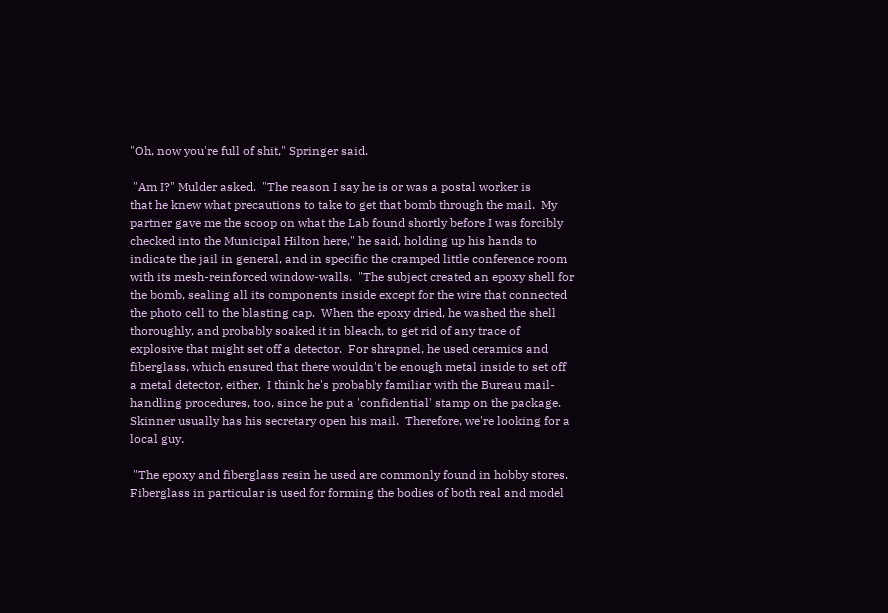"Oh, now you're full of shit," Springer said.

 "Am I?" Mulder asked.  "The reason I say he is or was a postal worker is
that he knew what precautions to take to get that bomb through the mail.  My
partner gave me the scoop on what the Lab found shortly before I was forcibly
checked into the Municipal Hilton here," he said, holding up his hands to
indicate the jail in general, and in specific the cramped little conference room
with its mesh-reinforced window-walls.  "The subject created an epoxy shell for
the bomb, sealing all its components inside except for the wire that connected
the photo cell to the blasting cap.  When the epoxy dried, he washed the shell
thoroughly, and probably soaked it in bleach, to get rid of any trace of
explosive that might set off a detector.  For shrapnel, he used ceramics and
fiberglass, which ensured that there wouldn't be enough metal inside to set off
a metal detector, either.  I think he's probably familiar with the Bureau mail-
handling procedures, too, since he put a 'confidential' stamp on the package.
Skinner usually has his secretary open his mail.  Therefore, we're looking for a
local guy.

 "The epoxy and fiberglass resin he used are commonly found in hobby stores.
Fiberglass in particular is used for forming the bodies of both real and model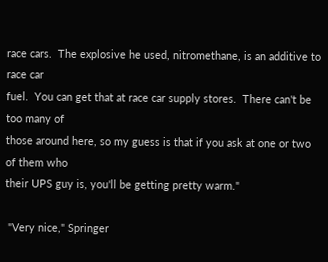race cars.  The explosive he used, nitromethane, is an additive to race car
fuel.  You can get that at race car supply stores.  There can't be too many of
those around here, so my guess is that if you ask at one or two of them who
their UPS guy is, you'll be getting pretty warm."

 "Very nice," Springer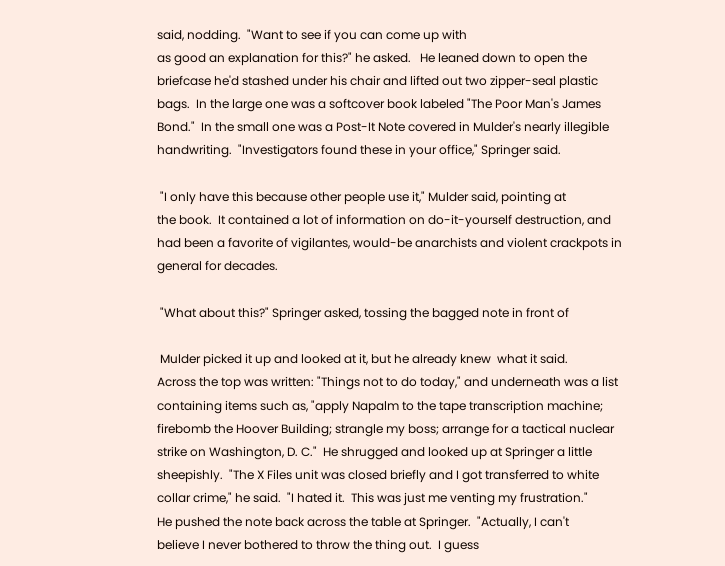said, nodding.  "Want to see if you can come up with
as good an explanation for this?" he asked.   He leaned down to open the
briefcase he'd stashed under his chair and lifted out two zipper-seal plastic
bags.  In the large one was a softcover book labeled "The Poor Man's James
Bond."  In the small one was a Post-It Note covered in Mulder's nearly illegible
handwriting.  "Investigators found these in your office," Springer said.

 "I only have this because other people use it," Mulder said, pointing at
the book.  It contained a lot of information on do-it-yourself destruction, and
had been a favorite of vigilantes, would-be anarchists and violent crackpots in
general for decades.

 "What about this?" Springer asked, tossing the bagged note in front of

 Mulder picked it up and looked at it, but he already knew  what it said.
Across the top was written: "Things not to do today," and underneath was a list
containing items such as, "apply Napalm to the tape transcription machine;
firebomb the Hoover Building; strangle my boss; arrange for a tactical nuclear
strike on Washington, D. C."  He shrugged and looked up at Springer a little
sheepishly.  "The X Files unit was closed briefly and I got transferred to white
collar crime," he said.  "I hated it.  This was just me venting my frustration."
He pushed the note back across the table at Springer.  "Actually, I can't
believe I never bothered to throw the thing out.  I guess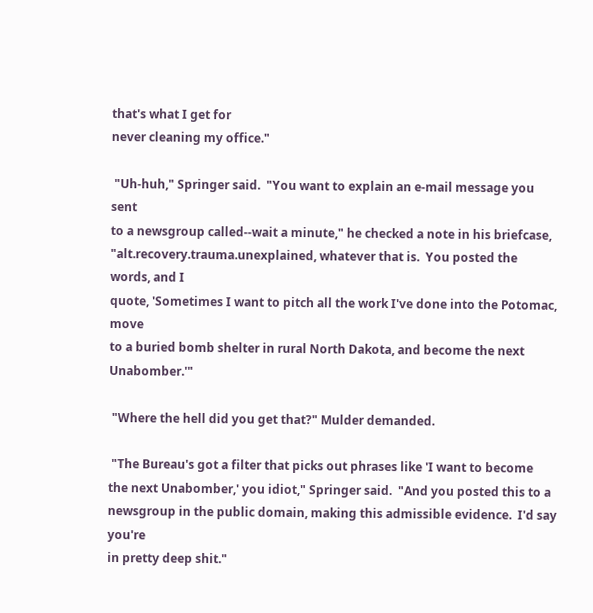that's what I get for
never cleaning my office."

 "Uh-huh," Springer said.  "You want to explain an e-mail message you sent
to a newsgroup called--wait a minute," he checked a note in his briefcase,
"alt.recovery.trauma.unexplained, whatever that is.  You posted the words, and I
quote, 'Sometimes I want to pitch all the work I've done into the Potomac, move
to a buried bomb shelter in rural North Dakota, and become the next Unabomber.'"

 "Where the hell did you get that?" Mulder demanded.

 "The Bureau's got a filter that picks out phrases like 'I want to become
the next Unabomber,' you idiot," Springer said.  "And you posted this to a
newsgroup in the public domain, making this admissible evidence.  I'd say you're
in pretty deep shit."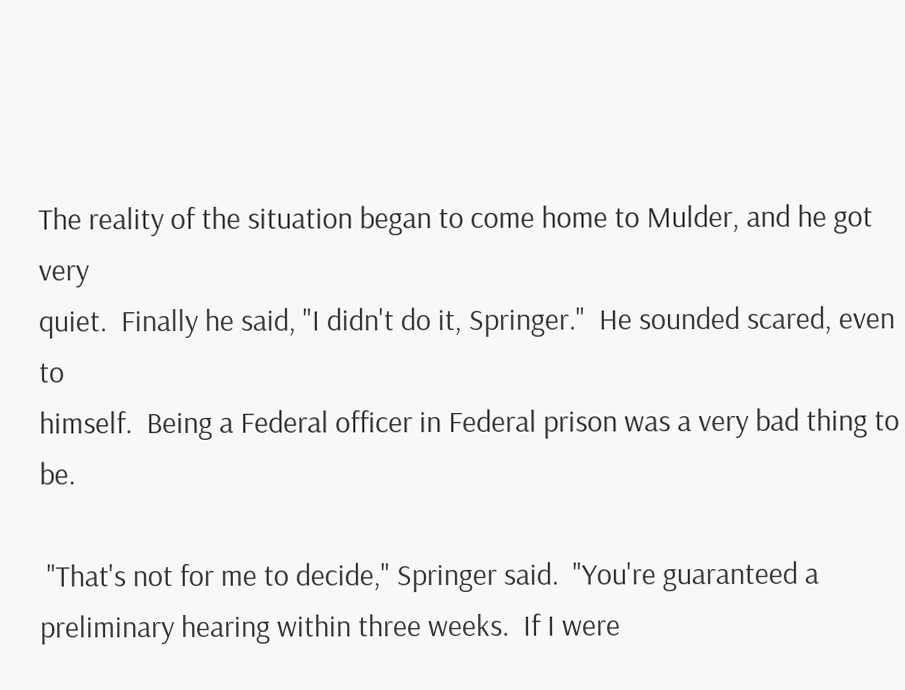The reality of the situation began to come home to Mulder, and he got very
quiet.  Finally he said, "I didn't do it, Springer."  He sounded scared, even to
himself.  Being a Federal officer in Federal prison was a very bad thing to be.

 "That's not for me to decide," Springer said.  "You're guaranteed a
preliminary hearing within three weeks.  If I were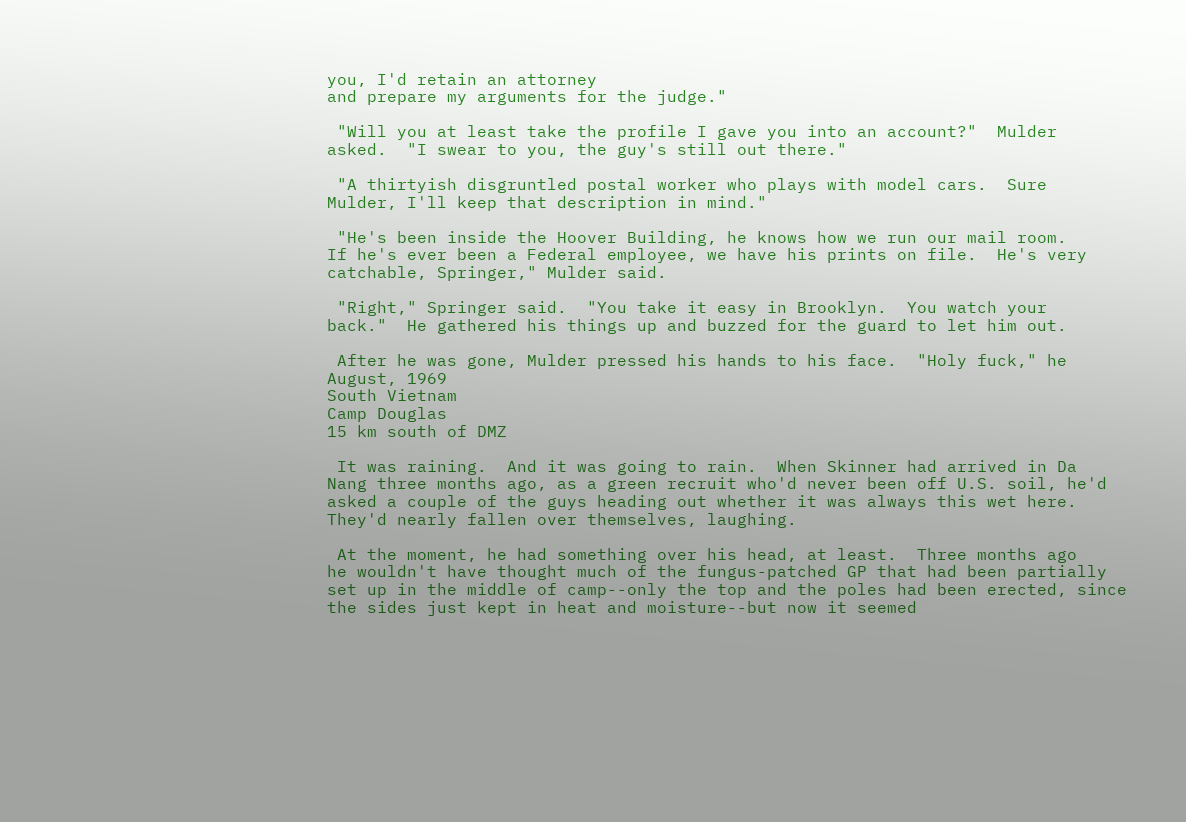you, I'd retain an attorney
and prepare my arguments for the judge."

 "Will you at least take the profile I gave you into an account?"  Mulder
asked.  "I swear to you, the guy's still out there."

 "A thirtyish disgruntled postal worker who plays with model cars.  Sure
Mulder, I'll keep that description in mind."

 "He's been inside the Hoover Building, he knows how we run our mail room.
If he's ever been a Federal employee, we have his prints on file.  He's very
catchable, Springer," Mulder said.

 "Right," Springer said.  "You take it easy in Brooklyn.  You watch your
back."  He gathered his things up and buzzed for the guard to let him out.

 After he was gone, Mulder pressed his hands to his face.  "Holy fuck," he
August, 1969
South Vietnam
Camp Douglas
15 km south of DMZ

 It was raining.  And it was going to rain.  When Skinner had arrived in Da
Nang three months ago, as a green recruit who'd never been off U.S. soil, he'd
asked a couple of the guys heading out whether it was always this wet here.
They'd nearly fallen over themselves, laughing.

 At the moment, he had something over his head, at least.  Three months ago
he wouldn't have thought much of the fungus-patched GP that had been partially
set up in the middle of camp--only the top and the poles had been erected, since
the sides just kept in heat and moisture--but now it seemed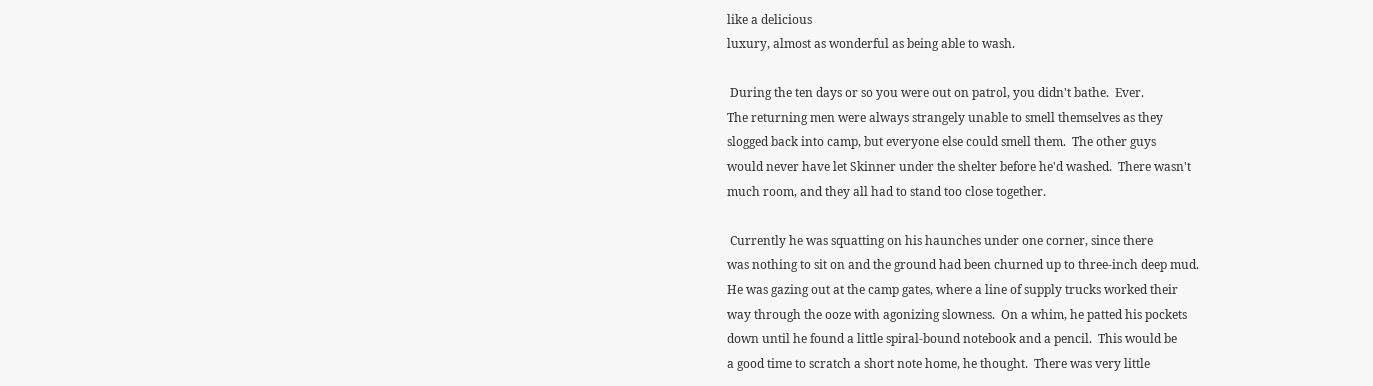like a delicious
luxury, almost as wonderful as being able to wash.

 During the ten days or so you were out on patrol, you didn't bathe.  Ever.
The returning men were always strangely unable to smell themselves as they
slogged back into camp, but everyone else could smell them.  The other guys
would never have let Skinner under the shelter before he'd washed.  There wasn't
much room, and they all had to stand too close together.

 Currently he was squatting on his haunches under one corner, since there
was nothing to sit on and the ground had been churned up to three-inch deep mud.
He was gazing out at the camp gates, where a line of supply trucks worked their
way through the ooze with agonizing slowness.  On a whim, he patted his pockets
down until he found a little spiral-bound notebook and a pencil.  This would be
a good time to scratch a short note home, he thought.  There was very little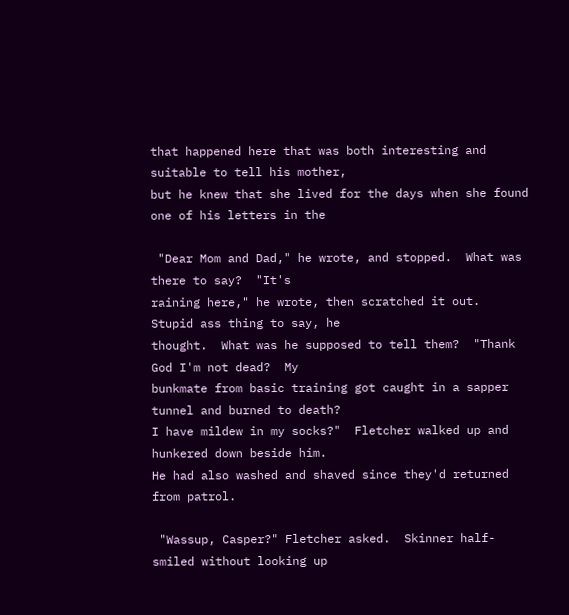that happened here that was both interesting and suitable to tell his mother,
but he knew that she lived for the days when she found one of his letters in the

 "Dear Mom and Dad," he wrote, and stopped.  What was there to say?  "It's
raining here," he wrote, then scratched it out.  Stupid ass thing to say, he
thought.  What was he supposed to tell them?  "Thank God I'm not dead?  My
bunkmate from basic training got caught in a sapper tunnel and burned to death?
I have mildew in my socks?"  Fletcher walked up and hunkered down beside him.
He had also washed and shaved since they'd returned from patrol.

 "Wassup, Casper?" Fletcher asked.  Skinner half-smiled without looking up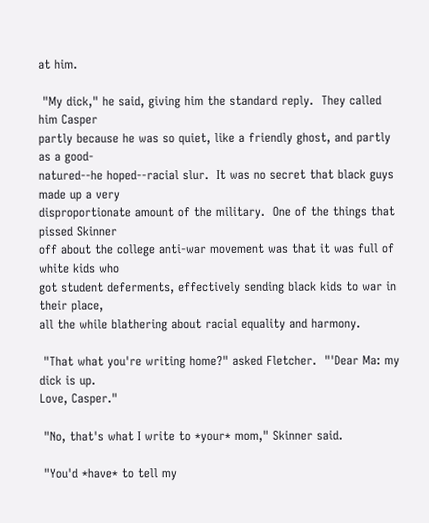at him.

 "My dick," he said, giving him the standard reply.  They called him Casper
partly because he was so quiet, like a friendly ghost, and partly as a good-
natured--he hoped--racial slur.  It was no secret that black guys made up a very
disproportionate amount of the military.  One of the things that pissed Skinner
off about the college anti-war movement was that it was full of white kids who
got student deferments, effectively sending black kids to war in their place,
all the while blathering about racial equality and harmony.

 "That what you're writing home?" asked Fletcher.  "'Dear Ma: my dick is up.
Love, Casper."

 "No, that's what I write to *your* mom," Skinner said.

 "You'd *have* to tell my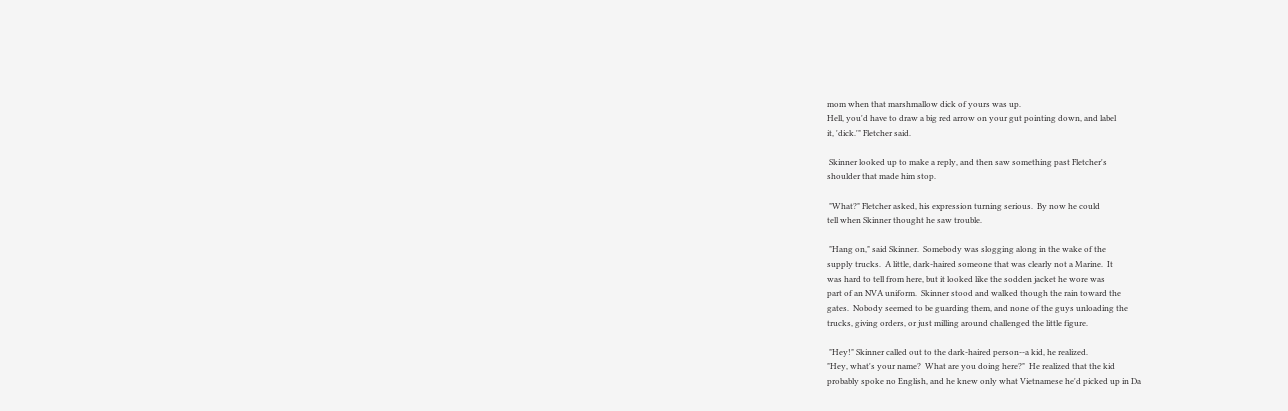mom when that marshmallow dick of yours was up.
Hell, you'd have to draw a big red arrow on your gut pointing down, and label
it, 'dick.'" Fletcher said.

 Skinner looked up to make a reply, and then saw something past Fletcher's
shoulder that made him stop.

 "What?" Fletcher asked, his expression turning serious.  By now he could
tell when Skinner thought he saw trouble.

 "Hang on," said Skinner.  Somebody was slogging along in the wake of the
supply trucks.  A little, dark-haired someone that was clearly not a Marine.  It
was hard to tell from here, but it looked like the sodden jacket he wore was
part of an NVA uniform.  Skinner stood and walked though the rain toward the
gates.  Nobody seemed to be guarding them, and none of the guys unloading the
trucks, giving orders, or just milling around challenged the little figure.

 "Hey!" Skinner called out to the dark-haired person--a kid, he realized.
"Hey, what's your name?  What are you doing here?"  He realized that the kid
probably spoke no English, and he knew only what Vietnamese he'd picked up in Da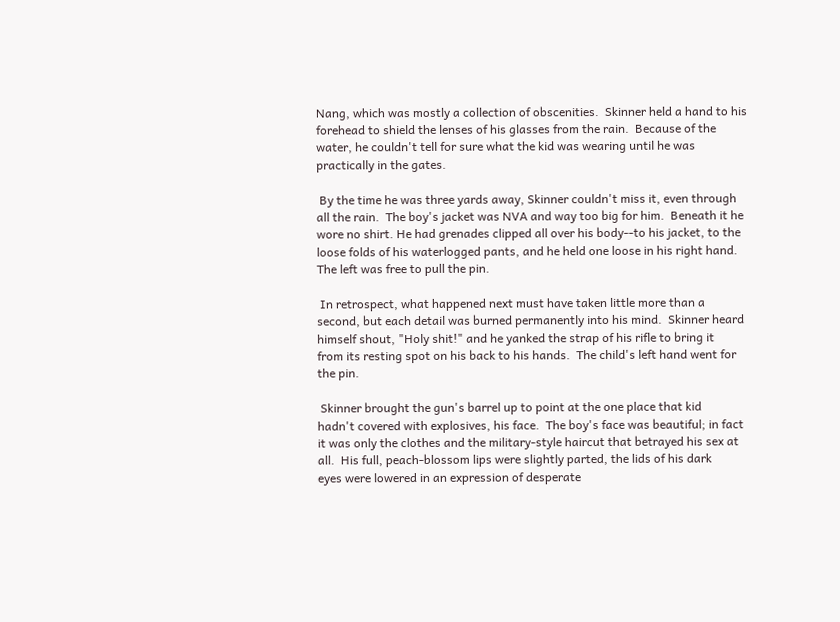Nang, which was mostly a collection of obscenities.  Skinner held a hand to his
forehead to shield the lenses of his glasses from the rain.  Because of the
water, he couldn't tell for sure what the kid was wearing until he was
practically in the gates.

 By the time he was three yards away, Skinner couldn't miss it, even through
all the rain.  The boy's jacket was NVA and way too big for him.  Beneath it he
wore no shirt. He had grenades clipped all over his body--to his jacket, to the
loose folds of his waterlogged pants, and he held one loose in his right hand.
The left was free to pull the pin.

 In retrospect, what happened next must have taken little more than a
second, but each detail was burned permanently into his mind.  Skinner heard
himself shout, "Holy shit!" and he yanked the strap of his rifle to bring it
from its resting spot on his back to his hands.  The child's left hand went for
the pin.

 Skinner brought the gun's barrel up to point at the one place that kid
hadn't covered with explosives, his face.  The boy's face was beautiful; in fact
it was only the clothes and the military-style haircut that betrayed his sex at
all.  His full, peach-blossom lips were slightly parted, the lids of his dark
eyes were lowered in an expression of desperate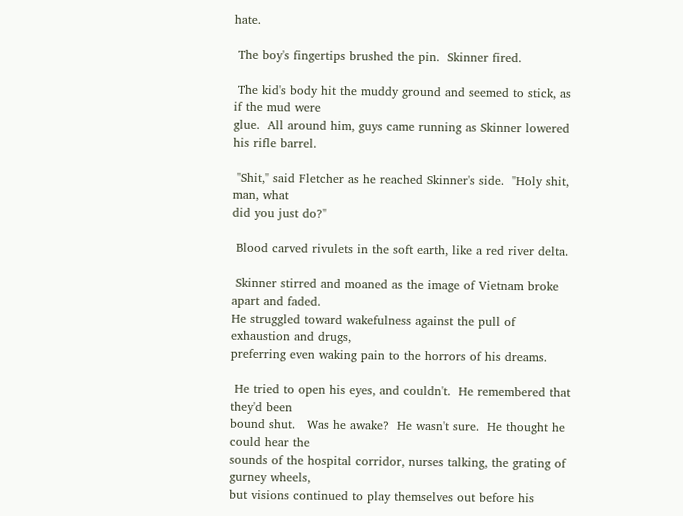hate.

 The boy's fingertips brushed the pin.  Skinner fired.

 The kid's body hit the muddy ground and seemed to stick, as if the mud were
glue.  All around him, guys came running as Skinner lowered his rifle barrel.

 "Shit," said Fletcher as he reached Skinner's side.  "Holy shit, man, what
did you just do?"

 Blood carved rivulets in the soft earth, like a red river delta.

 Skinner stirred and moaned as the image of Vietnam broke apart and faded.
He struggled toward wakefulness against the pull of exhaustion and drugs,
preferring even waking pain to the horrors of his dreams.

 He tried to open his eyes, and couldn't.  He remembered that they'd been
bound shut.   Was he awake?  He wasn't sure.  He thought he could hear the
sounds of the hospital corridor, nurses talking, the grating of gurney wheels,
but visions continued to play themselves out before his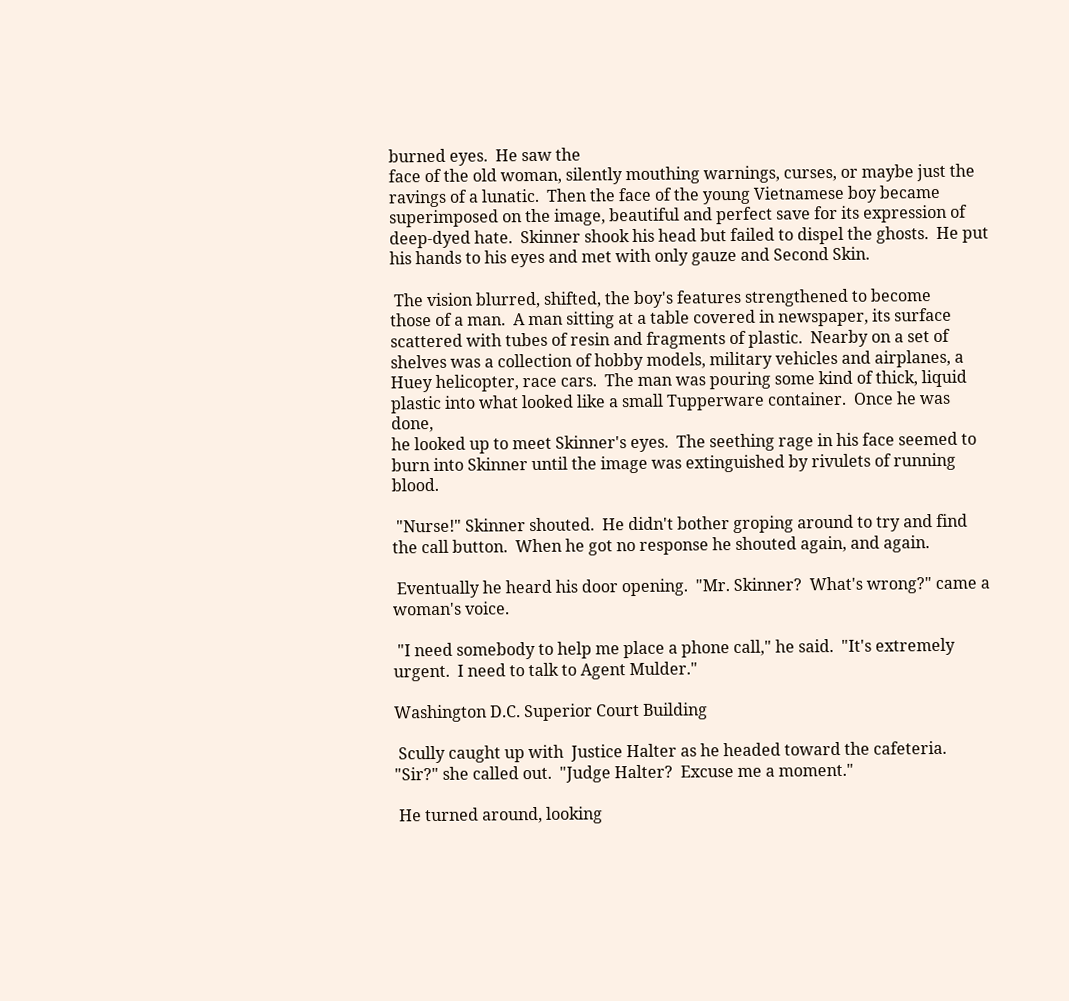burned eyes.  He saw the
face of the old woman, silently mouthing warnings, curses, or maybe just the
ravings of a lunatic.  Then the face of the young Vietnamese boy became
superimposed on the image, beautiful and perfect save for its expression of
deep-dyed hate.  Skinner shook his head but failed to dispel the ghosts.  He put
his hands to his eyes and met with only gauze and Second Skin.

 The vision blurred, shifted, the boy's features strengthened to become
those of a man.  A man sitting at a table covered in newspaper, its surface
scattered with tubes of resin and fragments of plastic.  Nearby on a set of
shelves was a collection of hobby models, military vehicles and airplanes, a
Huey helicopter, race cars.  The man was pouring some kind of thick, liquid
plastic into what looked like a small Tupperware container.  Once he was done,
he looked up to meet Skinner's eyes.  The seething rage in his face seemed to
burn into Skinner until the image was extinguished by rivulets of running blood.

 "Nurse!" Skinner shouted.  He didn't bother groping around to try and find
the call button.  When he got no response he shouted again, and again.

 Eventually he heard his door opening.  "Mr. Skinner?  What's wrong?" came a
woman's voice.

 "I need somebody to help me place a phone call," he said.  "It's extremely
urgent.  I need to talk to Agent Mulder."

Washington D.C. Superior Court Building

 Scully caught up with  Justice Halter as he headed toward the cafeteria.
"Sir?" she called out.  "Judge Halter?  Excuse me a moment."

 He turned around, looking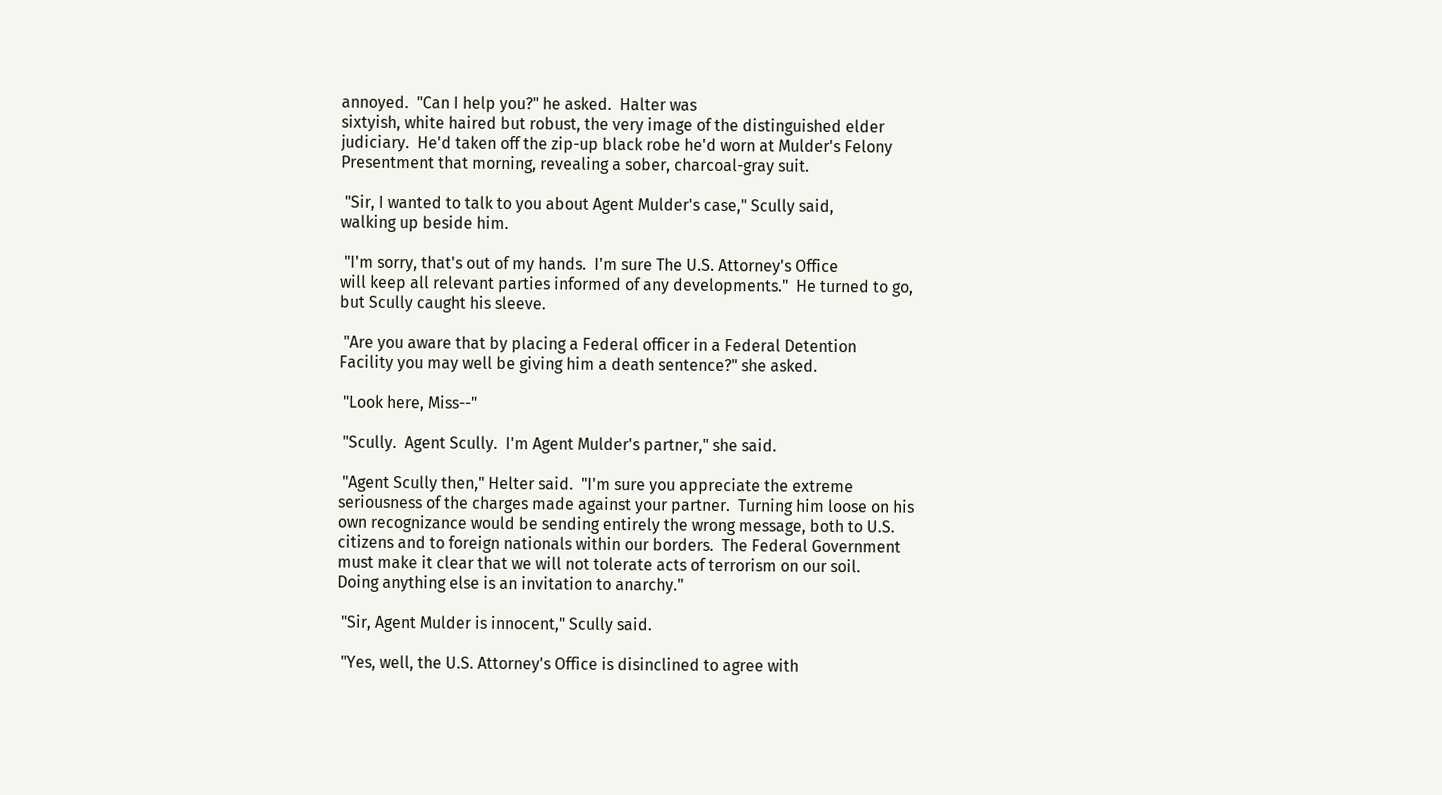annoyed.  "Can I help you?" he asked.  Halter was
sixtyish, white haired but robust, the very image of the distinguished elder
judiciary.  He'd taken off the zip-up black robe he'd worn at Mulder's Felony
Presentment that morning, revealing a sober, charcoal-gray suit.

 "Sir, I wanted to talk to you about Agent Mulder's case," Scully said,
walking up beside him.

 "I'm sorry, that's out of my hands.  I'm sure The U.S. Attorney's Office
will keep all relevant parties informed of any developments."  He turned to go,
but Scully caught his sleeve.

 "Are you aware that by placing a Federal officer in a Federal Detention
Facility you may well be giving him a death sentence?" she asked.

 "Look here, Miss--"

 "Scully.  Agent Scully.  I'm Agent Mulder's partner," she said.

 "Agent Scully then," Helter said.  "I'm sure you appreciate the extreme
seriousness of the charges made against your partner.  Turning him loose on his
own recognizance would be sending entirely the wrong message, both to U.S.
citizens and to foreign nationals within our borders.  The Federal Government
must make it clear that we will not tolerate acts of terrorism on our soil.
Doing anything else is an invitation to anarchy."

 "Sir, Agent Mulder is innocent," Scully said.

 "Yes, well, the U.S. Attorney's Office is disinclined to agree with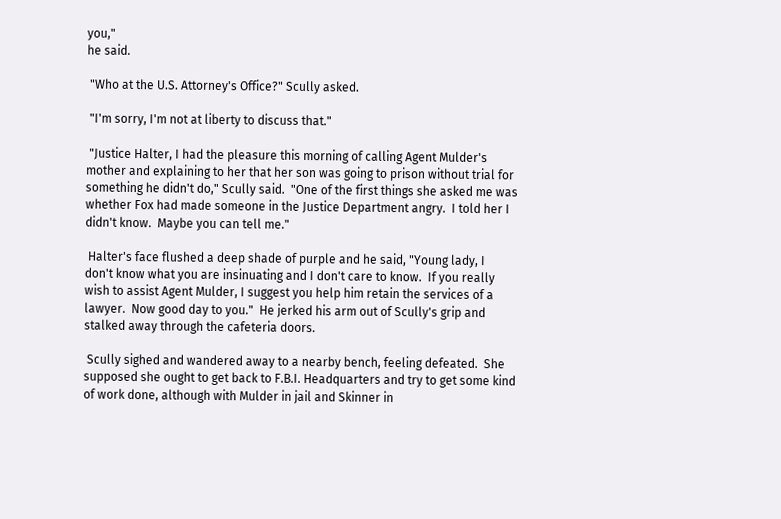you,"
he said.

 "Who at the U.S. Attorney's Office?" Scully asked.

 "I'm sorry, I'm not at liberty to discuss that."

 "Justice Halter, I had the pleasure this morning of calling Agent Mulder's
mother and explaining to her that her son was going to prison without trial for
something he didn't do," Scully said.  "One of the first things she asked me was
whether Fox had made someone in the Justice Department angry.  I told her I
didn't know.  Maybe you can tell me."

 Halter's face flushed a deep shade of purple and he said, "Young lady, I
don't know what you are insinuating and I don't care to know.  If you really
wish to assist Agent Mulder, I suggest you help him retain the services of a
lawyer.  Now good day to you."  He jerked his arm out of Scully's grip and
stalked away through the cafeteria doors.

 Scully sighed and wandered away to a nearby bench, feeling defeated.  She
supposed she ought to get back to F.B.I. Headquarters and try to get some kind
of work done, although with Mulder in jail and Skinner in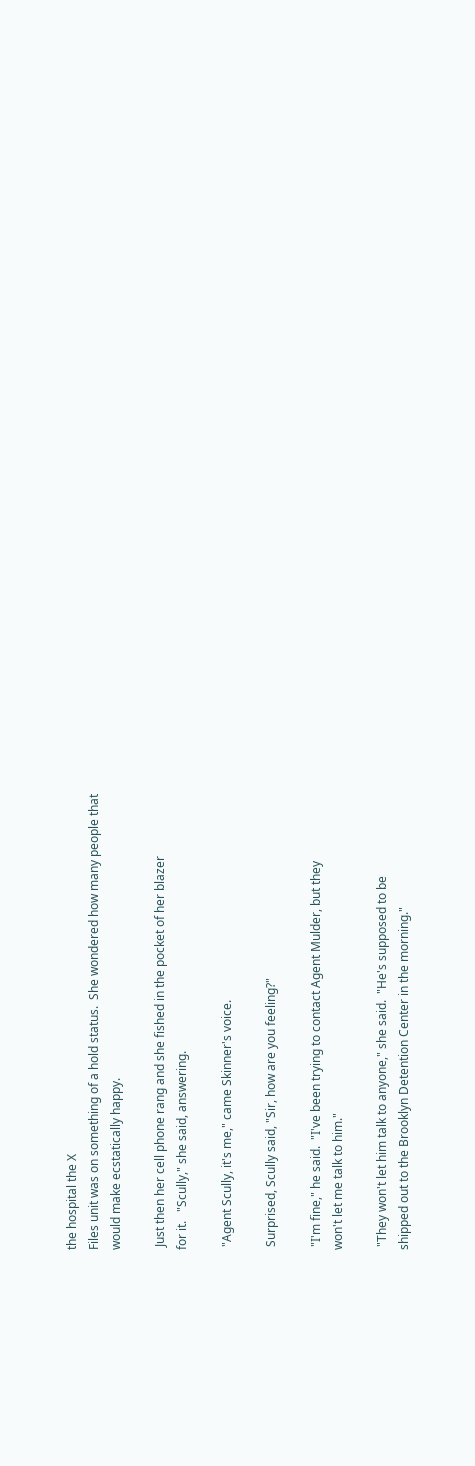the hospital the X
Files unit was on something of a hold status.  She wondered how many people that
would make ecstatically happy.

 Just then her cell phone rang and she fished in the pocket of her blazer
for it.   "Scully," she said, answering.

 "Agent Scully, it's me," came Skinner's voice.

 Surprised, Scully said, "Sir, how are you feeling?"

 "I'm fine," he said.  "I've been trying to contact Agent Mulder, but they
won't let me talk to him."

 "They won't let him talk to anyone," she said.  "He's supposed to be
shipped out to the Brooklyn Detention Center in the morning."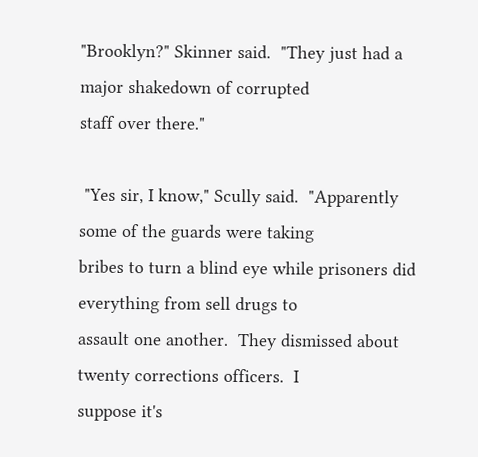"Brooklyn?" Skinner said.  "They just had a major shakedown of corrupted
staff over there."

 "Yes sir, I know," Scully said.  "Apparently some of the guards were taking
bribes to turn a blind eye while prisoners did everything from sell drugs to
assault one another.  They dismissed about twenty corrections officers.  I
suppose it's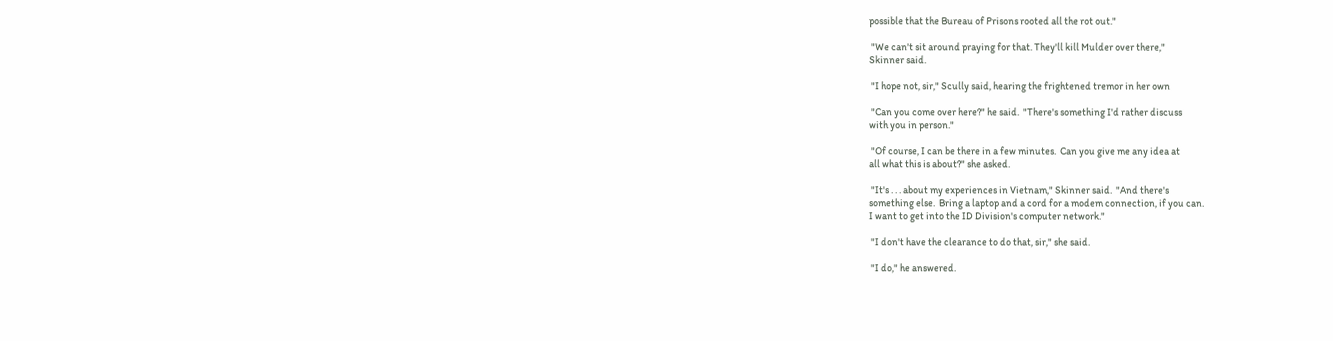possible that the Bureau of Prisons rooted all the rot out."

 "We can't sit around praying for that. They'll kill Mulder over there,"
Skinner said.

 "I hope not, sir," Scully said, hearing the frightened tremor in her own

 "Can you come over here?" he said.  "There's something I'd rather discuss
with you in person."

 "Of course, I can be there in a few minutes.  Can you give me any idea at
all what this is about?" she asked.

 "It's . . . about my experiences in Vietnam," Skinner said.  "And there's
something else.  Bring a laptop and a cord for a modem connection, if you can.
I want to get into the ID Division's computer network."

 "I don't have the clearance to do that, sir," she said.

 "I do," he answered.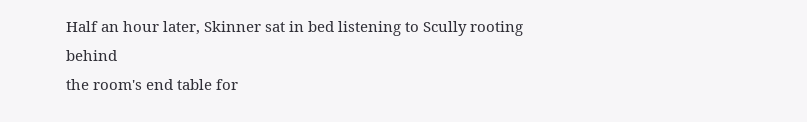Half an hour later, Skinner sat in bed listening to Scully rooting behind
the room's end table for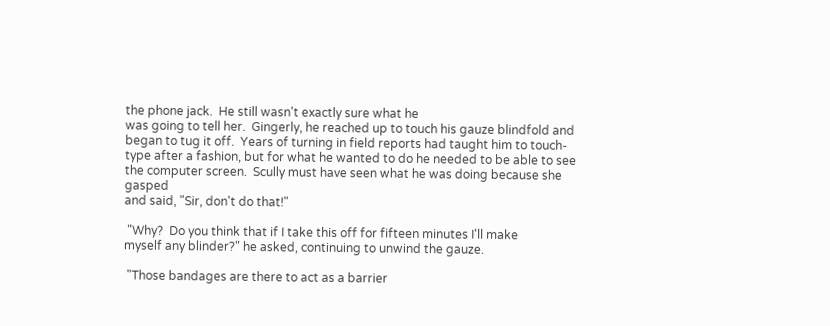the phone jack.  He still wasn't exactly sure what he
was going to tell her.  Gingerly, he reached up to touch his gauze blindfold and
began to tug it off.  Years of turning in field reports had taught him to touch-
type after a fashion, but for what he wanted to do he needed to be able to see
the computer screen.  Scully must have seen what he was doing because she gasped
and said, "Sir, don't do that!"

 "Why?  Do you think that if I take this off for fifteen minutes I'll make
myself any blinder?" he asked, continuing to unwind the gauze.

 "Those bandages are there to act as a barrier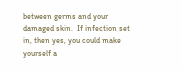between germs and your
damaged skin.  If infection set in, then yes, you could make yourself a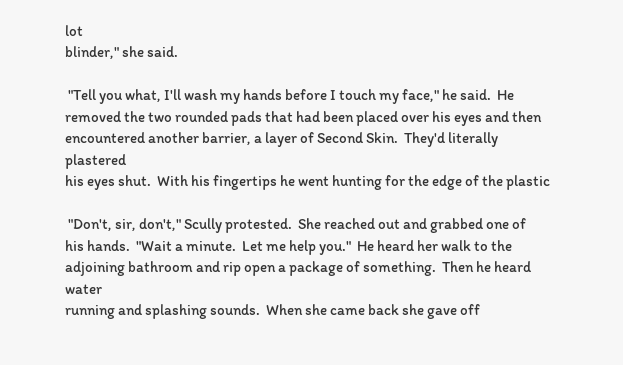lot
blinder," she said.

 "Tell you what, I'll wash my hands before I touch my face," he said.  He
removed the two rounded pads that had been placed over his eyes and then
encountered another barrier, a layer of Second Skin.  They'd literally plastered
his eyes shut.  With his fingertips he went hunting for the edge of the plastic

 "Don't, sir, don't," Scully protested.  She reached out and grabbed one of
his hands.  "Wait a minute.  Let me help you."  He heard her walk to the
adjoining bathroom and rip open a package of something.  Then he heard water
running and splashing sounds.  When she came back she gave off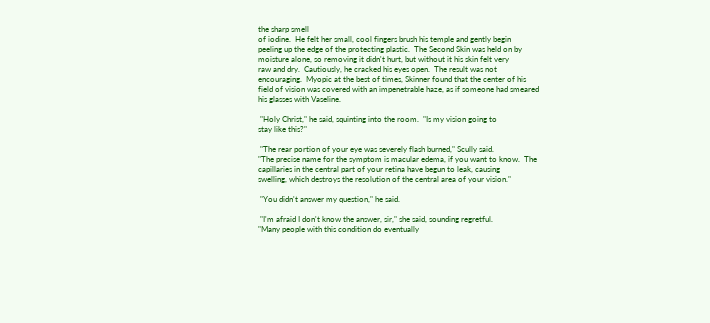the sharp smell
of iodine.  He felt her small, cool fingers brush his temple and gently begin
peeling up the edge of the protecting plastic.  The Second Skin was held on by
moisture alone, so removing it didn't hurt, but without it his skin felt very
raw and dry.  Cautiously, he cracked his eyes open.  The result was not
encouraging.  Myopic at the best of times, Skinner found that the center of his
field of vision was covered with an impenetrable haze, as if someone had smeared
his glasses with Vaseline.

 "Holy Christ," he said, squinting into the room.  "Is my vision going to
stay like this?"

 "The rear portion of your eye was severely flash burned," Scully said.
"The precise name for the symptom is macular edema, if you want to know.  The
capillaries in the central part of your retina have begun to leak, causing
swelling, which destroys the resolution of the central area of your vision."

 "You didn't answer my question," he said.

 "I'm afraid I don't know the answer, sir," she said, sounding regretful.
"Many people with this condition do eventually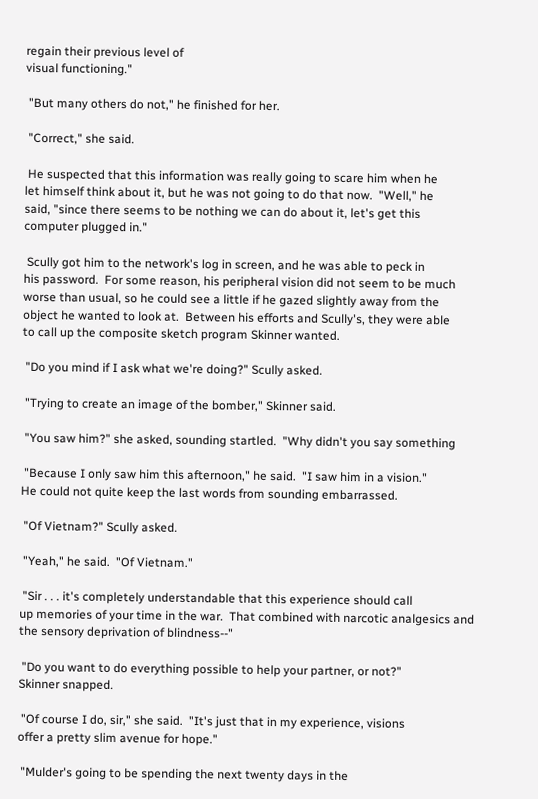regain their previous level of
visual functioning."

 "But many others do not," he finished for her.

 "Correct," she said.

 He suspected that this information was really going to scare him when he
let himself think about it, but he was not going to do that now.  "Well," he
said, "since there seems to be nothing we can do about it, let's get this
computer plugged in."

 Scully got him to the network's log in screen, and he was able to peck in
his password.  For some reason, his peripheral vision did not seem to be much
worse than usual, so he could see a little if he gazed slightly away from the
object he wanted to look at.  Between his efforts and Scully's, they were able
to call up the composite sketch program Skinner wanted.

 "Do you mind if I ask what we're doing?" Scully asked.

 "Trying to create an image of the bomber," Skinner said.

 "You saw him?" she asked, sounding startled.  "Why didn't you say something

 "Because I only saw him this afternoon," he said.  "I saw him in a vision."
He could not quite keep the last words from sounding embarrassed.

 "Of Vietnam?" Scully asked.

 "Yeah," he said.  "Of Vietnam."

 "Sir . . . it's completely understandable that this experience should call
up memories of your time in the war.  That combined with narcotic analgesics and
the sensory deprivation of blindness--"

 "Do you want to do everything possible to help your partner, or not?"
Skinner snapped.

 "Of course I do, sir," she said.  "It's just that in my experience, visions
offer a pretty slim avenue for hope."

 "Mulder's going to be spending the next twenty days in the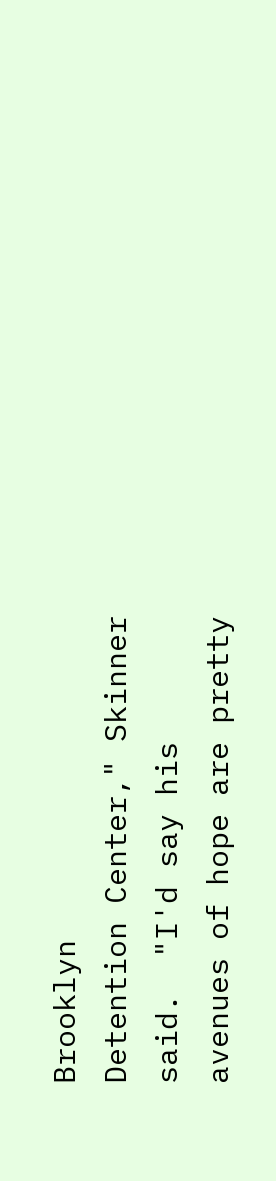Brooklyn
Detention Center," Skinner said.  "I'd say his avenues of hope are pretty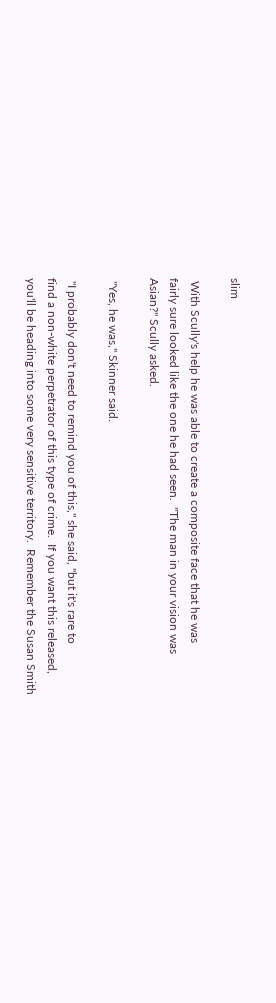slim

 With Scully's help he was able to create a composite face that he was
fairly sure looked like the one he had seen.  "The man in your vision was
Asian?" Scully asked.

 "Yes, he was," Skinner said.

 "I probably don't need to remind you of this," she said, "but it's rare to
find a non-white perpetrator of this type of crime.  If you want this released,
you'll be heading into some very sensitive territory.  Remember the Susan Smith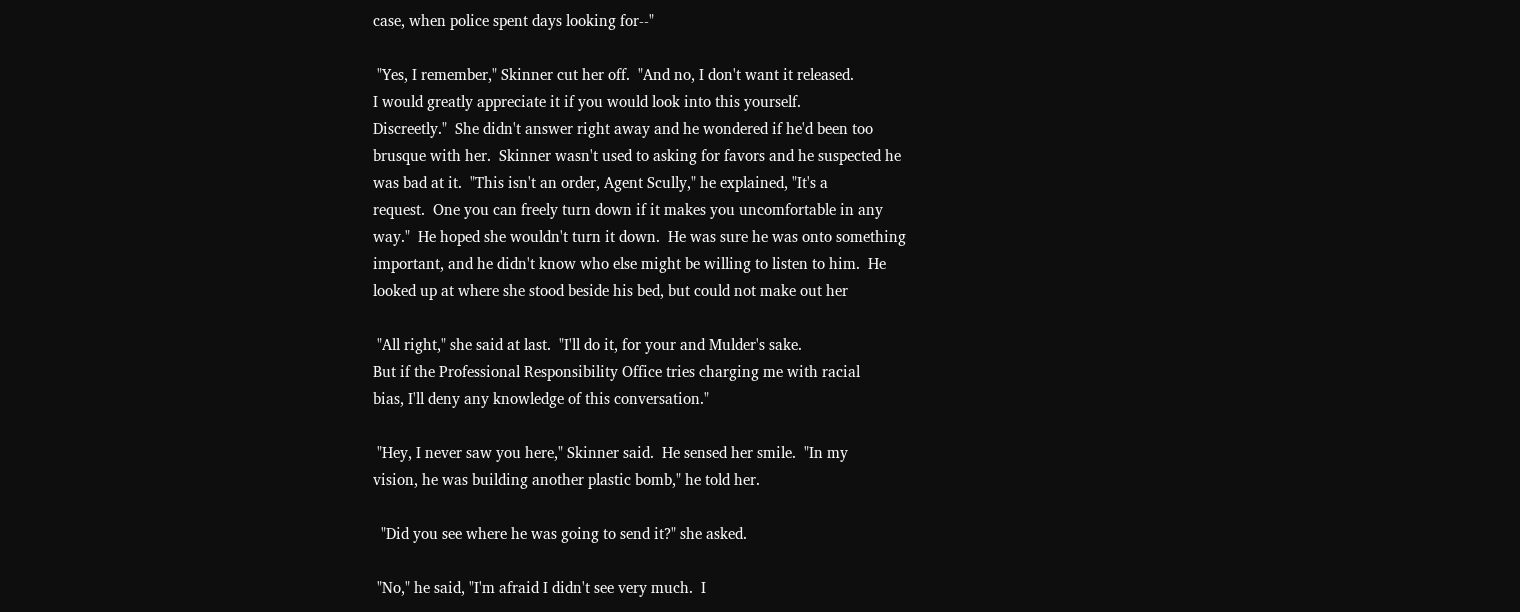case, when police spent days looking for--"

 "Yes, I remember," Skinner cut her off.  "And no, I don't want it released.
I would greatly appreciate it if you would look into this yourself.
Discreetly."  She didn't answer right away and he wondered if he'd been too
brusque with her.  Skinner wasn't used to asking for favors and he suspected he
was bad at it.  "This isn't an order, Agent Scully," he explained, "It's a
request.  One you can freely turn down if it makes you uncomfortable in any
way."  He hoped she wouldn't turn it down.  He was sure he was onto something
important, and he didn't know who else might be willing to listen to him.  He
looked up at where she stood beside his bed, but could not make out her

 "All right," she said at last.  "I'll do it, for your and Mulder's sake.
But if the Professional Responsibility Office tries charging me with racial
bias, I'll deny any knowledge of this conversation."

 "Hey, I never saw you here," Skinner said.  He sensed her smile.  "In my
vision, he was building another plastic bomb," he told her.

  "Did you see where he was going to send it?" she asked.

 "No," he said, "I'm afraid I didn't see very much.  I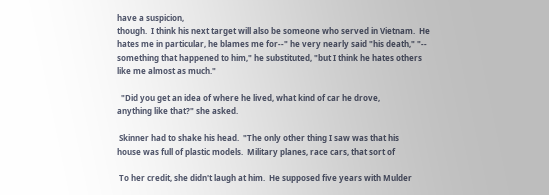have a suspicion,
though.  I think his next target will also be someone who served in Vietnam.  He
hates me in particular, he blames me for--" he very nearly said "his death," "--
something that happened to him," he substituted, "but I think he hates others
like me almost as much."

  "Did you get an idea of where he lived, what kind of car he drove,
anything like that?" she asked.

 Skinner had to shake his head.  "The only other thing I saw was that his
house was full of plastic models.  Military planes, race cars, that sort of

 To her credit, she didn't laugh at him.  He supposed five years with Mulder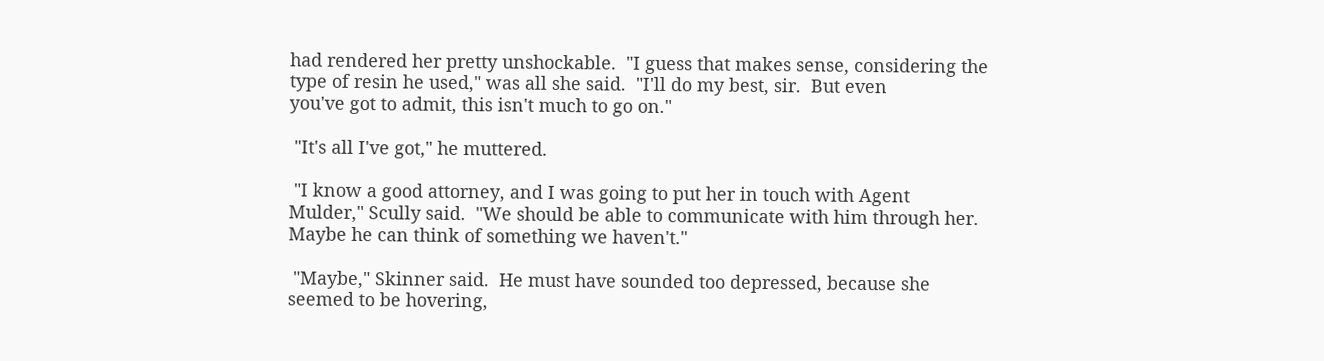had rendered her pretty unshockable.  "I guess that makes sense, considering the
type of resin he used," was all she said.  "I'll do my best, sir.  But even
you've got to admit, this isn't much to go on."

 "It's all I've got," he muttered.

 "I know a good attorney, and I was going to put her in touch with Agent
Mulder," Scully said.  "We should be able to communicate with him through her.
Maybe he can think of something we haven't."

 "Maybe," Skinner said.  He must have sounded too depressed, because she
seemed to be hovering,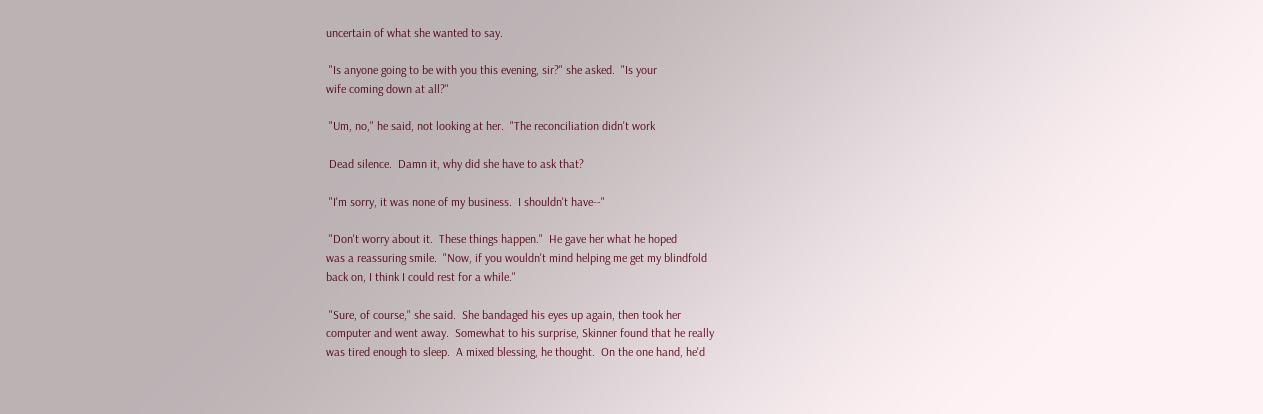uncertain of what she wanted to say.

 "Is anyone going to be with you this evening, sir?" she asked.  "Is your
wife coming down at all?"

 "Um, no," he said, not looking at her.  "The reconciliation didn't work

 Dead silence.  Damn it, why did she have to ask that?

 "I'm sorry, it was none of my business.  I shouldn't have--"

 "Don't worry about it.  These things happen."  He gave her what he hoped
was a reassuring smile.  "Now, if you wouldn't mind helping me get my blindfold
back on, I think I could rest for a while."

 "Sure, of course," she said.  She bandaged his eyes up again, then took her
computer and went away.  Somewhat to his surprise, Skinner found that he really
was tired enough to sleep.  A mixed blessing, he thought.  On the one hand, he'd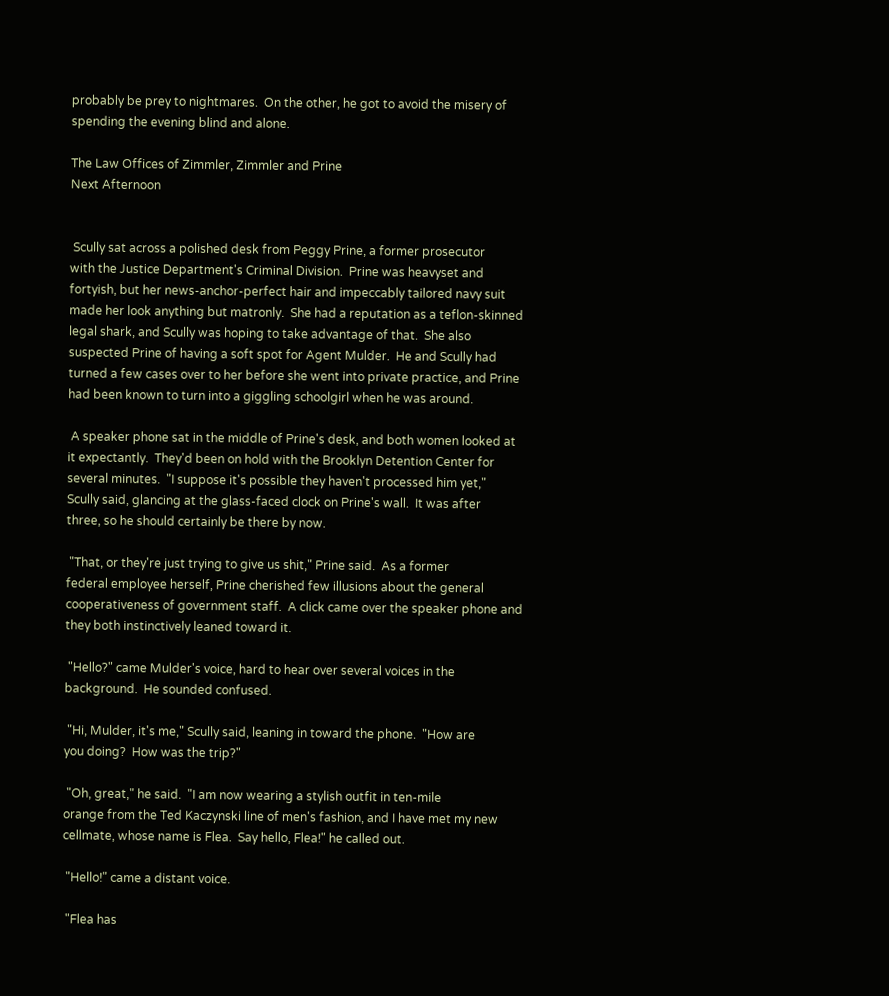probably be prey to nightmares.  On the other, he got to avoid the misery of
spending the evening blind and alone.

The Law Offices of Zimmler, Zimmler and Prine
Next Afternoon


 Scully sat across a polished desk from Peggy Prine, a former prosecutor
with the Justice Department's Criminal Division.  Prine was heavyset and
fortyish, but her news-anchor-perfect hair and impeccably tailored navy suit
made her look anything but matronly.  She had a reputation as a teflon-skinned
legal shark, and Scully was hoping to take advantage of that.  She also
suspected Prine of having a soft spot for Agent Mulder.  He and Scully had
turned a few cases over to her before she went into private practice, and Prine
had been known to turn into a giggling schoolgirl when he was around.

 A speaker phone sat in the middle of Prine's desk, and both women looked at
it expectantly.  They'd been on hold with the Brooklyn Detention Center for
several minutes.  "I suppose it's possible they haven't processed him yet,"
Scully said, glancing at the glass-faced clock on Prine's wall.  It was after
three, so he should certainly be there by now.

 "That, or they're just trying to give us shit," Prine said.  As a former
federal employee herself, Prine cherished few illusions about the general
cooperativeness of government staff.  A click came over the speaker phone and
they both instinctively leaned toward it.

 "Hello?" came Mulder's voice, hard to hear over several voices in the
background.  He sounded confused.

 "Hi, Mulder, it's me," Scully said, leaning in toward the phone.  "How are
you doing?  How was the trip?"

 "Oh, great," he said.  "I am now wearing a stylish outfit in ten-mile
orange from the Ted Kaczynski line of men's fashion, and I have met my new
cellmate, whose name is Flea.  Say hello, Flea!" he called out.

 "Hello!" came a distant voice.

 "Flea has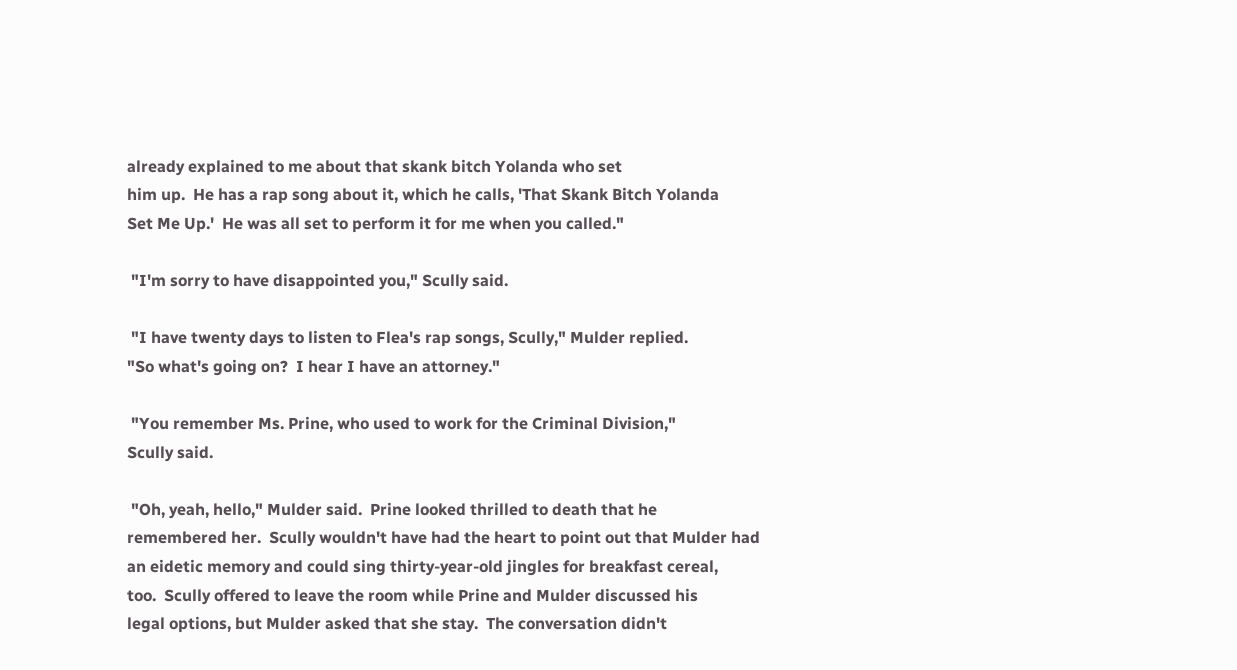already explained to me about that skank bitch Yolanda who set
him up.  He has a rap song about it, which he calls, 'That Skank Bitch Yolanda
Set Me Up.'  He was all set to perform it for me when you called."

 "I'm sorry to have disappointed you," Scully said.

 "I have twenty days to listen to Flea's rap songs, Scully," Mulder replied.
"So what's going on?  I hear I have an attorney."

 "You remember Ms. Prine, who used to work for the Criminal Division,"
Scully said.

 "Oh, yeah, hello," Mulder said.  Prine looked thrilled to death that he
remembered her.  Scully wouldn't have had the heart to point out that Mulder had
an eidetic memory and could sing thirty-year-old jingles for breakfast cereal,
too.  Scully offered to leave the room while Prine and Mulder discussed his
legal options, but Mulder asked that she stay.  The conversation didn't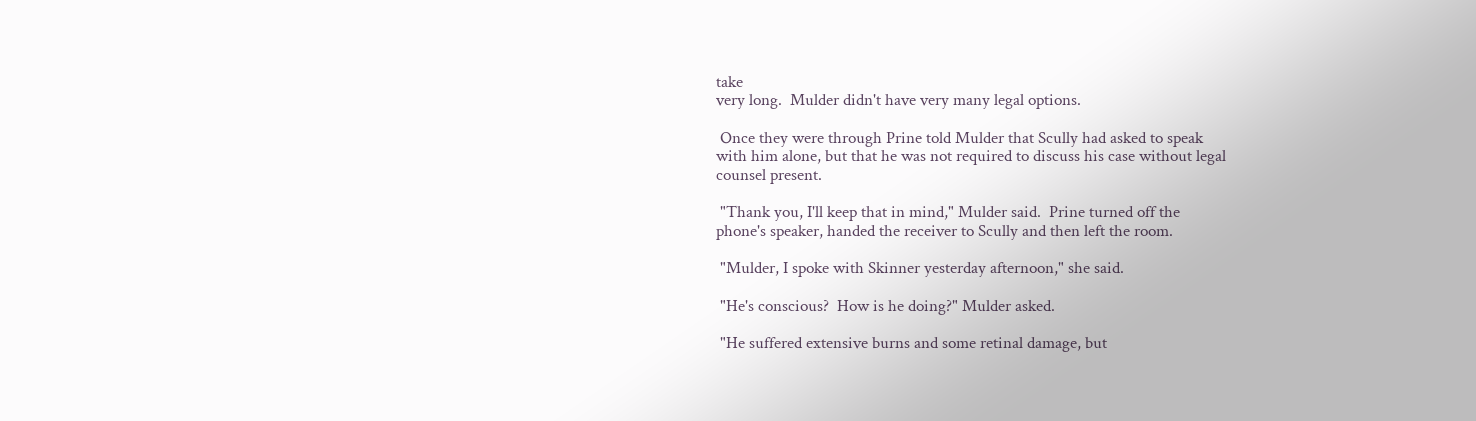take
very long.  Mulder didn't have very many legal options.

 Once they were through Prine told Mulder that Scully had asked to speak
with him alone, but that he was not required to discuss his case without legal
counsel present.

 "Thank you, I'll keep that in mind," Mulder said.  Prine turned off the
phone's speaker, handed the receiver to Scully and then left the room.

 "Mulder, I spoke with Skinner yesterday afternoon," she said.

 "He's conscious?  How is he doing?" Mulder asked.

 "He suffered extensive burns and some retinal damage, but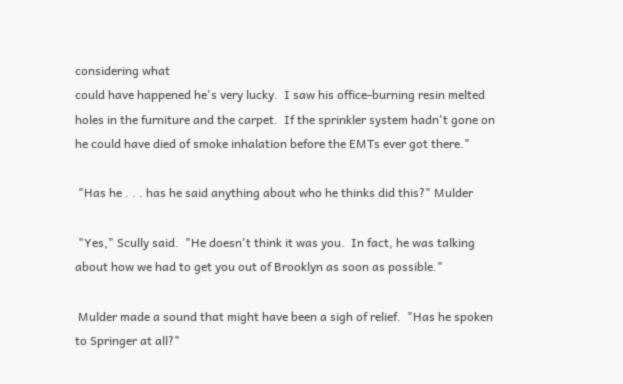considering what
could have happened he's very lucky.  I saw his office-burning resin melted
holes in the furniture and the carpet.  If the sprinkler system hadn't gone on
he could have died of smoke inhalation before the EMTs ever got there."

 "Has he . . . has he said anything about who he thinks did this?" Mulder

 "Yes," Scully said.  "He doesn't think it was you.  In fact, he was talking
about how we had to get you out of Brooklyn as soon as possible."

 Mulder made a sound that might have been a sigh of relief.  "Has he spoken
to Springer at all?"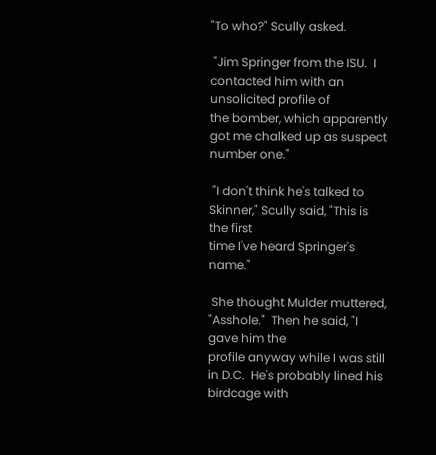"To who?" Scully asked.

 "Jim Springer from the ISU.  I contacted him with an unsolicited profile of
the bomber, which apparently got me chalked up as suspect number one."

 "I don't think he's talked to Skinner," Scully said, "This is the first
time I've heard Springer's name."

 She thought Mulder muttered, "Asshole."  Then he said, "I gave him the
profile anyway while I was still in D.C.  He's probably lined his birdcage with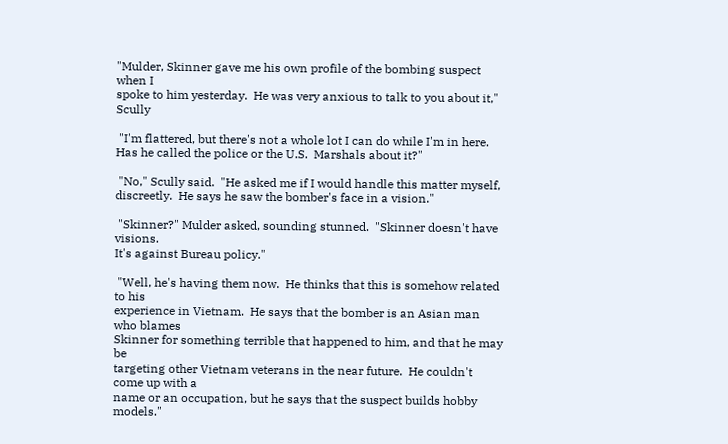"Mulder, Skinner gave me his own profile of the bombing suspect when I
spoke to him yesterday.  He was very anxious to talk to you about it," Scully

 "I'm flattered, but there's not a whole lot I can do while I'm in here.
Has he called the police or the U.S.  Marshals about it?"

 "No," Scully said.  "He asked me if I would handle this matter myself,
discreetly.  He says he saw the bomber's face in a vision."

 "Skinner?" Mulder asked, sounding stunned.  "Skinner doesn't have visions.
It's against Bureau policy."

 "Well, he's having them now.  He thinks that this is somehow related to his
experience in Vietnam.  He says that the bomber is an Asian man who blames
Skinner for something terrible that happened to him, and that he may be
targeting other Vietnam veterans in the near future.  He couldn't come up with a
name or an occupation, but he says that the suspect builds hobby models."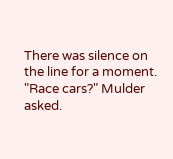There was silence on the line for a moment.  "Race cars?" Mulder asked.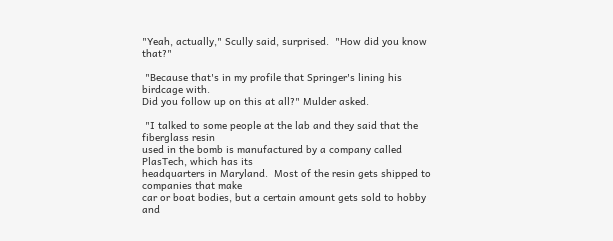"Yeah, actually," Scully said, surprised.  "How did you know that?"

 "Because that's in my profile that Springer's lining his birdcage with.
Did you follow up on this at all?" Mulder asked.

 "I talked to some people at the lab and they said that the fiberglass resin
used in the bomb is manufactured by a company called PlasTech, which has its
headquarters in Maryland.  Most of the resin gets shipped to companies that make
car or boat bodies, but a certain amount gets sold to hobby and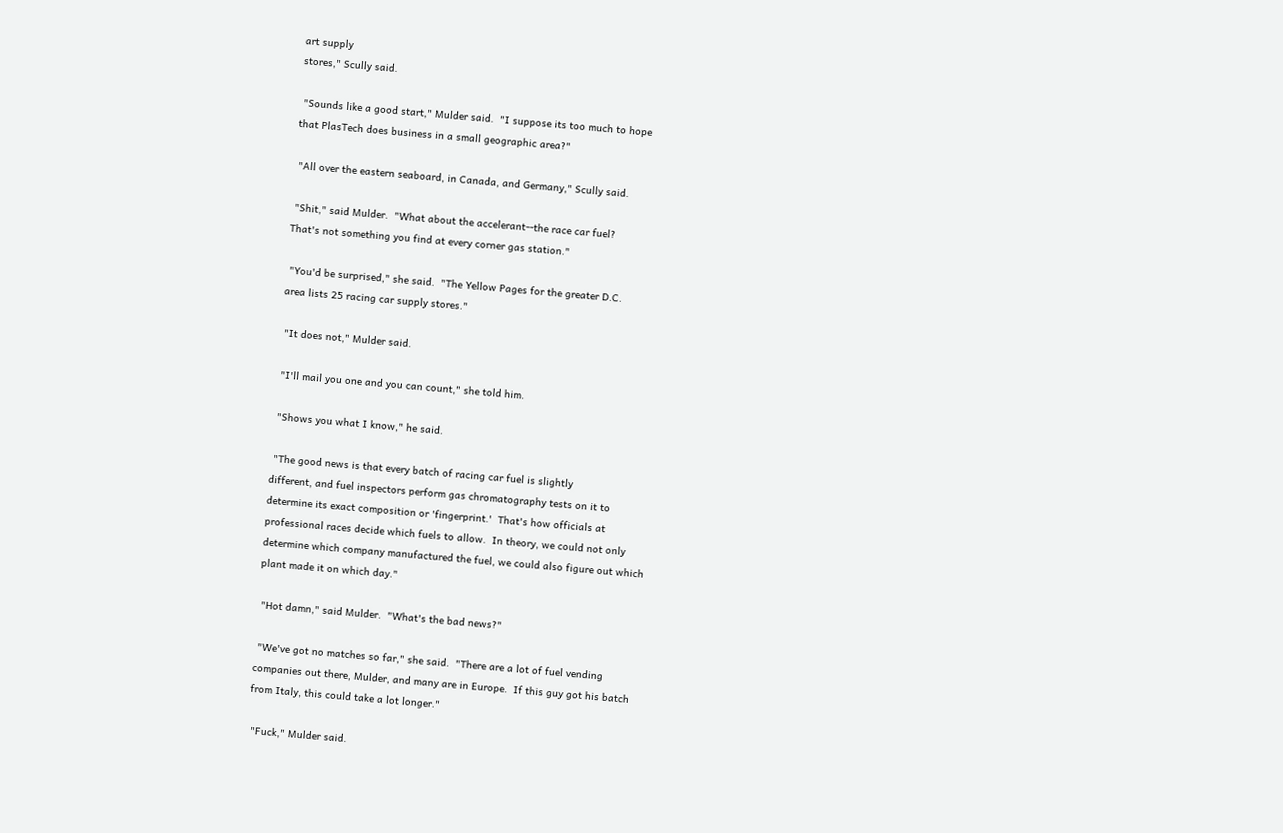art supply
stores," Scully said.

 "Sounds like a good start," Mulder said.  "I suppose its too much to hope
that PlasTech does business in a small geographic area?"

 "All over the eastern seaboard, in Canada, and Germany," Scully said.

 "Shit," said Mulder.  "What about the accelerant--the race car fuel?
That's not something you find at every corner gas station."

 "You'd be surprised," she said.  "The Yellow Pages for the greater D.C.
area lists 25 racing car supply stores."

 "It does not," Mulder said.

 "I'll mail you one and you can count," she told him.

 "Shows you what I know," he said.

 "The good news is that every batch of racing car fuel is slightly
different, and fuel inspectors perform gas chromatography tests on it to
determine its exact composition or 'fingerprint.'  That's how officials at
professional races decide which fuels to allow.  In theory, we could not only
determine which company manufactured the fuel, we could also figure out which
plant made it on which day."

 "Hot damn," said Mulder.  "What's the bad news?"

 "We've got no matches so far," she said.  "There are a lot of fuel vending
companies out there, Mulder, and many are in Europe.  If this guy got his batch
from Italy, this could take a lot longer."

 "Fuck," Mulder said.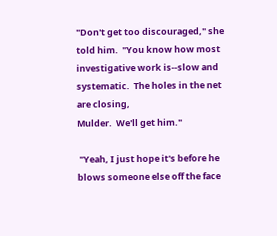"Don't get too discouraged," she told him.  "You know how most
investigative work is--slow and systematic.  The holes in the net are closing,
Mulder.  We'll get him."

 "Yeah, I just hope it's before he blows someone else off the face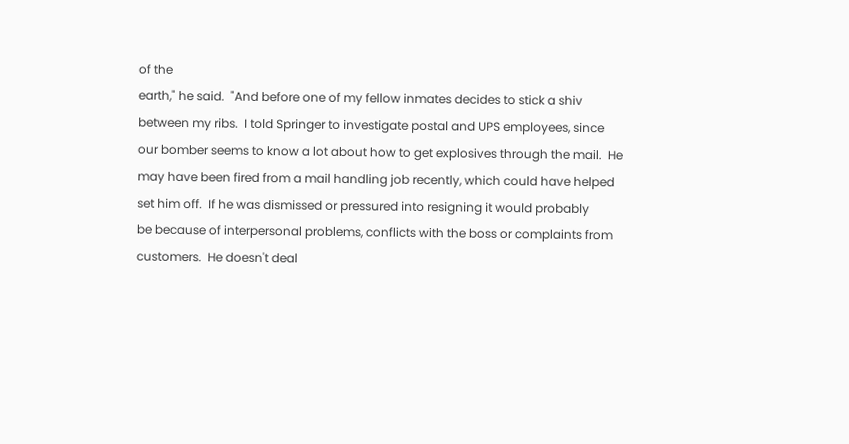of the
earth," he said.  "And before one of my fellow inmates decides to stick a shiv
between my ribs.  I told Springer to investigate postal and UPS employees, since
our bomber seems to know a lot about how to get explosives through the mail.  He
may have been fired from a mail handling job recently, which could have helped
set him off.  If he was dismissed or pressured into resigning it would probably
be because of interpersonal problems, conflicts with the boss or complaints from
customers.  He doesn't deal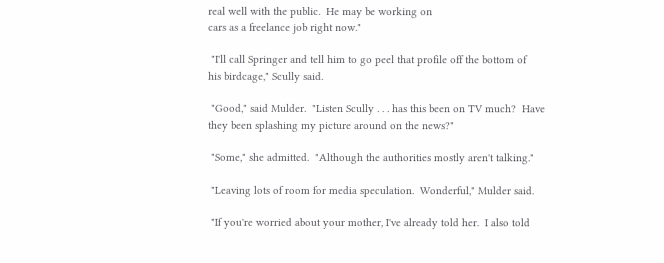real well with the public.  He may be working on
cars as a freelance job right now."

 "I'll call Springer and tell him to go peel that profile off the bottom of
his birdcage," Scully said.

 "Good," said Mulder.  "Listen Scully . . . has this been on TV much?  Have
they been splashing my picture around on the news?"

 "Some," she admitted.  "Although the authorities mostly aren't talking."

 "Leaving lots of room for media speculation.  Wonderful," Mulder said.

 "If you're worried about your mother, I've already told her.  I also told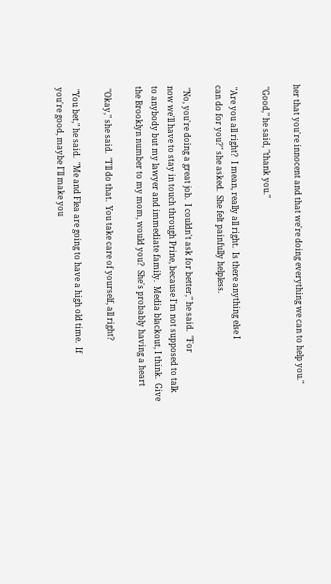her that you're innocent and that we're doing everything we can to help you."

 "Good," he said, "thank you."

 "Are you all right?  I mean, really all right.  Is there anything else I
can do for you?" she asked.  She felt painfully helpless.

 "No, you're doing a great job.  I couldn't ask for better," he said.  "For
now we'll have to stay in touch through Prine, because I'm not supposed to talk
to anybody but my lawyer and immediate family.  Media blackout, I think.  Give
the Brooklyn number to my mom, would you?  She's probably having a heart

 "Okay," she said.  "I'll do that.  You take care of yourself, all right?

 "You bet," he said.  "Me and Flea are going to have a high old time.  If
you're good, maybe I'll make you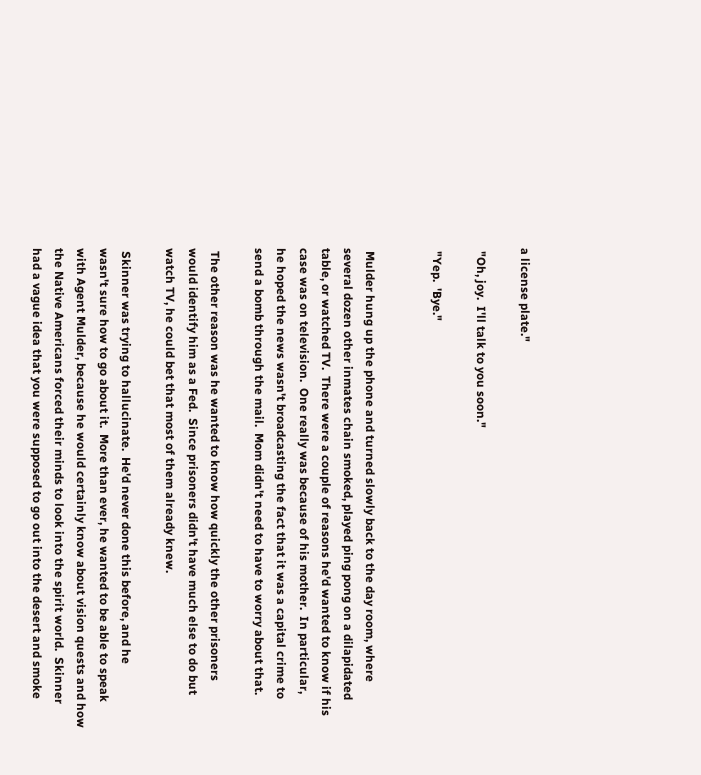a license plate."

 "Oh, joy.  I'll talk to you soon."

 "Yep.  'Bye."


 Mulder hung up the phone and turned slowly back to the day room, where
several dozen other inmates chain smoked, played ping pong on a dilapidated
table, or watched TV.  There were a couple of reasons he'd wanted to know if his
case was on television.  One really was because of his mother.  In particular,
he hoped the news wasn't broadcasting the fact that it was a capital crime to
send a bomb through the mail.  Mom didn't need to have to worry about that.

 The other reason was he wanted to know how quickly the other prisoners
would identify him as a Fed.  Since prisoners didn't have much else to do but
watch TV, he could bet that most of them already knew.

 Skinner was trying to hallucinate.  He'd never done this before, and he
wasn't sure how to go about it.  More than ever, he wanted to be able to speak
with Agent Mulder, because he would certainly know about vision quests and how
the Native Americans forced their minds to look into the spirit world.  Skinner
had a vague idea that you were supposed to go out into the desert and smoke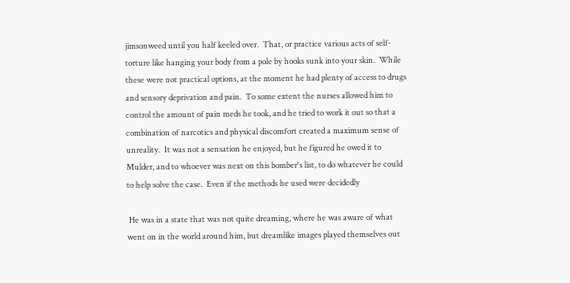jimsonweed until you half keeled over.  That, or practice various acts of self-
torture like hanging your body from a pole by hooks sunk into your skin.  While
these were not practical options, at the moment he had plenty of access to drugs
and sensory deprivation and pain.  To some extent the nurses allowed him to
control the amount of pain meds he took, and he tried to work it out so that a
combination of narcotics and physical discomfort created a maximum sense of
unreality.  It was not a sensation he enjoyed, but he figured he owed it to
Mulder, and to whoever was next on this bomber's list, to do whatever he could
to help solve the case.  Even if the methods he used were decidedly

 He was in a state that was not quite dreaming, where he was aware of what
went on in the world around him, but dreamlike images played themselves out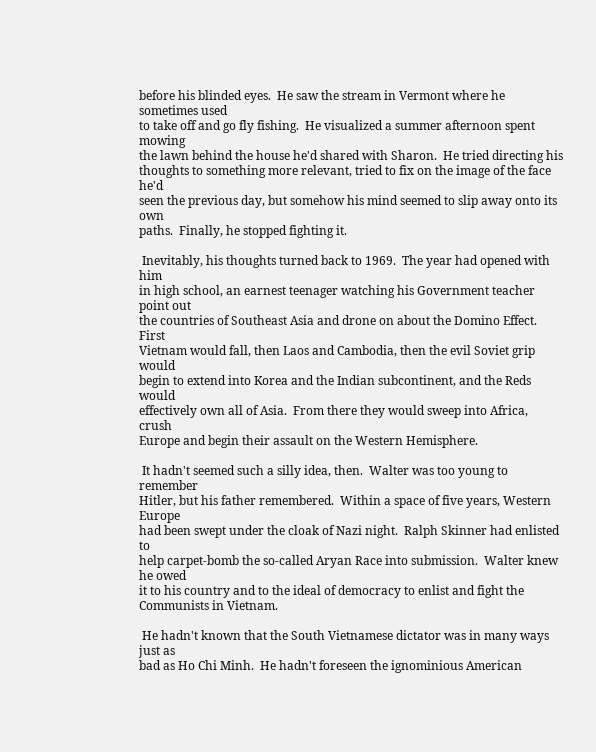before his blinded eyes.  He saw the stream in Vermont where he sometimes used
to take off and go fly fishing.  He visualized a summer afternoon spent mowing
the lawn behind the house he'd shared with Sharon.  He tried directing his
thoughts to something more relevant, tried to fix on the image of the face he'd
seen the previous day, but somehow his mind seemed to slip away onto its own
paths.  Finally, he stopped fighting it.

 Inevitably, his thoughts turned back to 1969.  The year had opened with him
in high school, an earnest teenager watching his Government teacher point out
the countries of Southeast Asia and drone on about the Domino Effect.  First
Vietnam would fall, then Laos and Cambodia, then the evil Soviet grip would
begin to extend into Korea and the Indian subcontinent, and the Reds would
effectively own all of Asia.  From there they would sweep into Africa, crush
Europe and begin their assault on the Western Hemisphere.

 It hadn't seemed such a silly idea, then.  Walter was too young to remember
Hitler, but his father remembered.  Within a space of five years, Western Europe
had been swept under the cloak of Nazi night.  Ralph Skinner had enlisted to
help carpet-bomb the so-called Aryan Race into submission.  Walter knew he owed
it to his country and to the ideal of democracy to enlist and fight the
Communists in Vietnam.

 He hadn't known that the South Vietnamese dictator was in many ways just as
bad as Ho Chi Minh.  He hadn't foreseen the ignominious American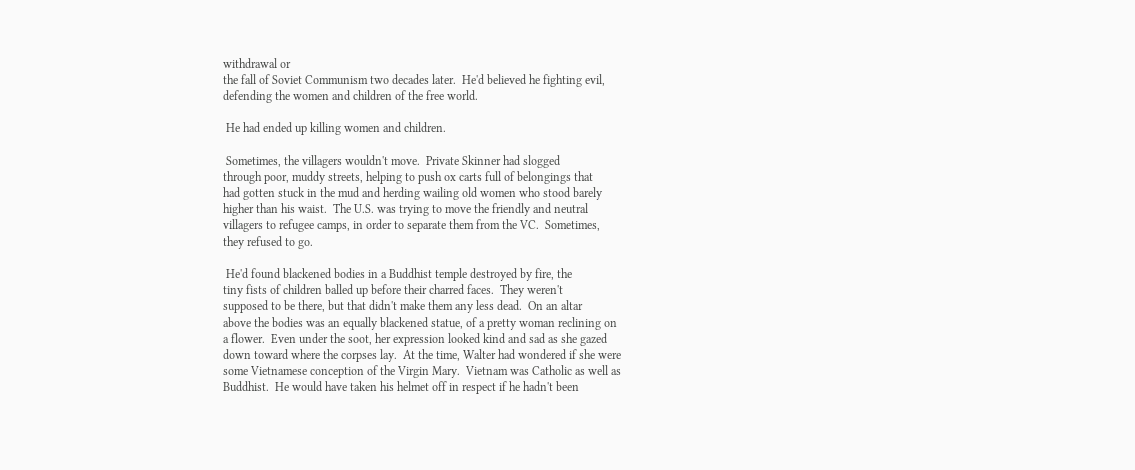withdrawal or
the fall of Soviet Communism two decades later.  He'd believed he fighting evil,
defending the women and children of the free world.

 He had ended up killing women and children.

 Sometimes, the villagers wouldn't move.  Private Skinner had slogged
through poor, muddy streets, helping to push ox carts full of belongings that
had gotten stuck in the mud and herding wailing old women who stood barely
higher than his waist.  The U.S. was trying to move the friendly and neutral
villagers to refugee camps, in order to separate them from the VC.  Sometimes,
they refused to go.

 He'd found blackened bodies in a Buddhist temple destroyed by fire, the
tiny fists of children balled up before their charred faces.  They weren't
supposed to be there, but that didn't make them any less dead.  On an altar
above the bodies was an equally blackened statue, of a pretty woman reclining on
a flower.  Even under the soot, her expression looked kind and sad as she gazed
down toward where the corpses lay.  At the time, Walter had wondered if she were
some Vietnamese conception of the Virgin Mary.  Vietnam was Catholic as well as
Buddhist.  He would have taken his helmet off in respect if he hadn't been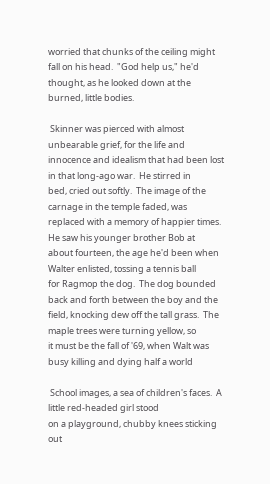worried that chunks of the ceiling might fall on his head.  "God help us," he'd
thought, as he looked down at the burned, little bodies.

 Skinner was pierced with almost unbearable grief, for the life and
innocence and idealism that had been lost in that long-ago war.  He stirred in
bed, cried out softly.  The image of the carnage in the temple faded, was
replaced with a memory of happier times.  He saw his younger brother Bob at
about fourteen, the age he'd been when Walter enlisted, tossing a tennis ball
for Ragmop the dog.  The dog bounded back and forth between the boy and the
field, knocking dew off the tall grass.  The maple trees were turning yellow, so
it must be the fall of '69, when Walt was busy killing and dying half a world

 School images, a sea of children's faces.  A little red-headed girl stood
on a playground, chubby knees sticking out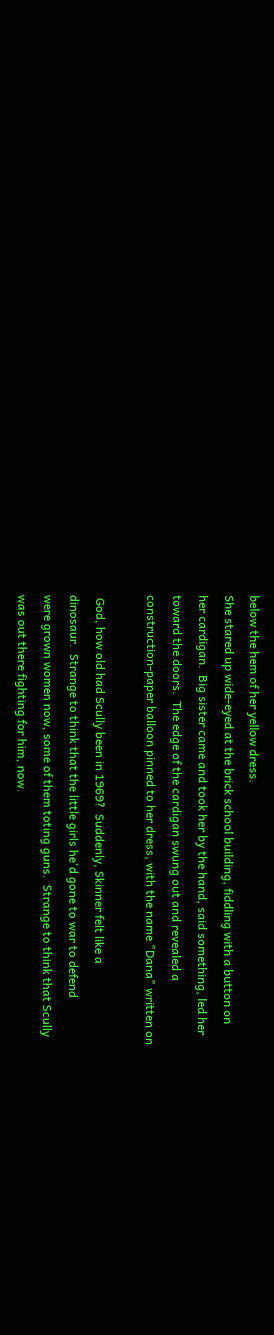below the hem of her yellow dress.
She stared up wide-eyed at the brick school building, fiddling with a button on
her cardigan.  Big sister came and took her by the hand, said something, led her
toward the doors.  The edge of the cardigan swung out and revealed a
construction-paper balloon pinned to her dress, with the name "Dana" written on

 God, how old had Scully been in 1969?  Suddenly, Skinner felt like a
dinosaur.  Strange to think that the little girls he'd gone to war to defend
were grown women now, some of them toting guns.  Strange to think that Scully
was out there fighting for him, now.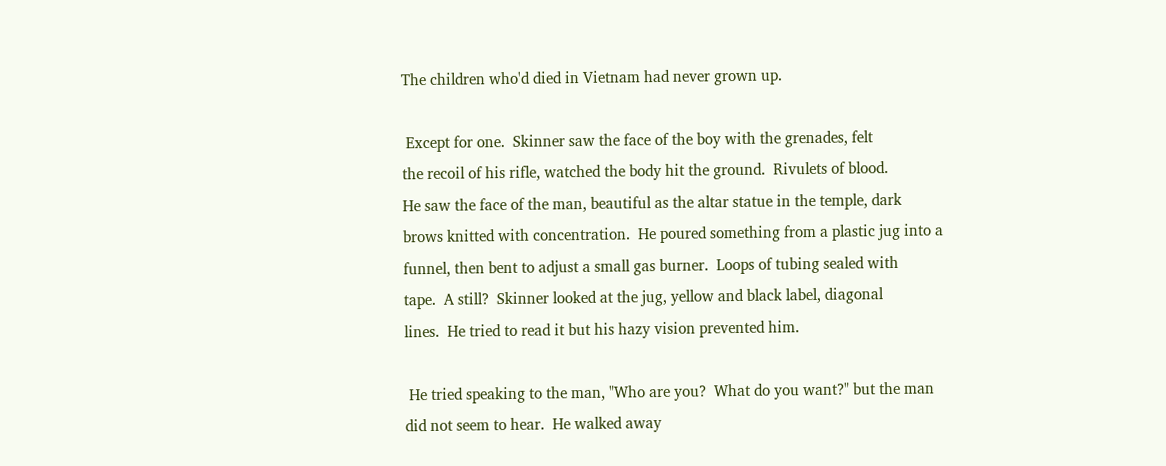The children who'd died in Vietnam had never grown up.

 Except for one.  Skinner saw the face of the boy with the grenades, felt
the recoil of his rifle, watched the body hit the ground.  Rivulets of blood.
He saw the face of the man, beautiful as the altar statue in the temple, dark
brows knitted with concentration.  He poured something from a plastic jug into a
funnel, then bent to adjust a small gas burner.  Loops of tubing sealed with
tape.  A still?  Skinner looked at the jug, yellow and black label, diagonal
lines.  He tried to read it but his hazy vision prevented him.

 He tried speaking to the man, "Who are you?  What do you want?" but the man
did not seem to hear.  He walked away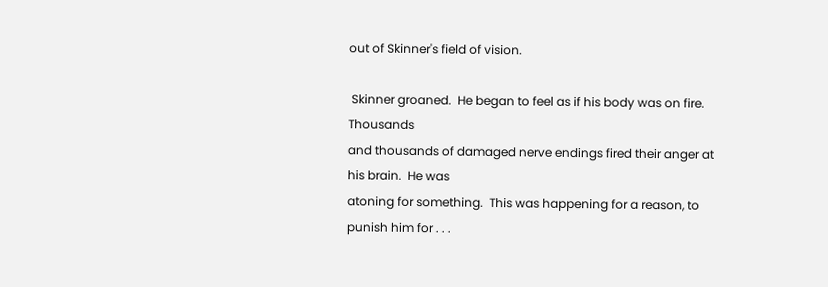out of Skinner's field of vision.

 Skinner groaned.  He began to feel as if his body was on fire.  Thousands
and thousands of damaged nerve endings fired their anger at his brain.  He was
atoning for something.  This was happening for a reason, to punish him for . . .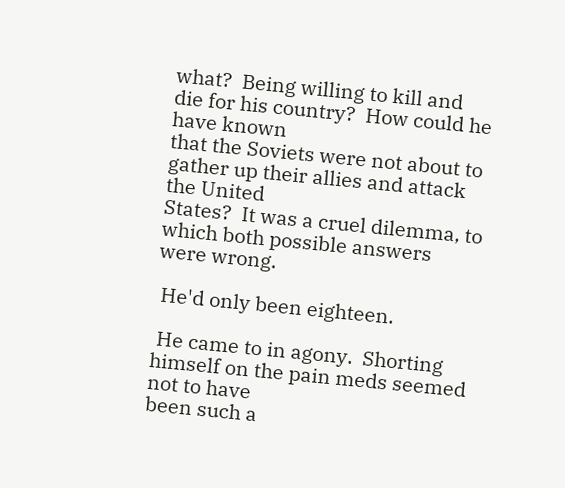what?  Being willing to kill and die for his country?  How could he have known
that the Soviets were not about to gather up their allies and attack the United
States?  It was a cruel dilemma, to which both possible answers were wrong.

 He'd only been eighteen.

 He came to in agony.  Shorting himself on the pain meds seemed not to have
been such a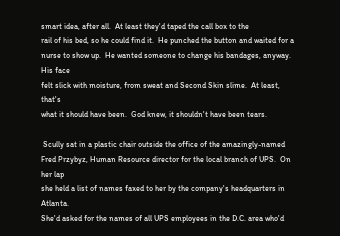smart idea, after all.  At least they'd taped the call box to the
rail of his bed, so he could find it.  He punched the button and waited for a
nurse to show up.  He wanted someone to change his bandages, anyway.  His face
felt slick with moisture, from sweat and Second Skin slime.  At least, that's
what it should have been.  God knew, it shouldn't have been tears.

 Scully sat in a plastic chair outside the office of the amazingly-named
Fred Przybyz, Human Resource director for the local branch of UPS.  On her lap
she held a list of names faxed to her by the company's headquarters in Atlanta.
She'd asked for the names of all UPS employees in the D.C. area who'd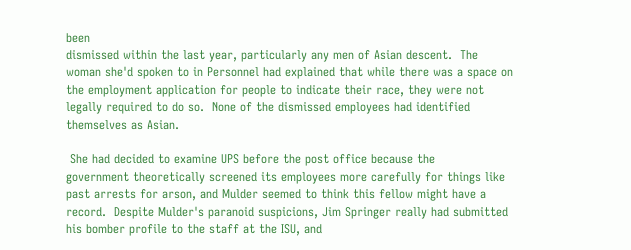been
dismissed within the last year, particularly any men of Asian descent.  The
woman she'd spoken to in Personnel had explained that while there was a space on
the employment application for people to indicate their race, they were not
legally required to do so.  None of the dismissed employees had identified
themselves as Asian.

 She had decided to examine UPS before the post office because the
government theoretically screened its employees more carefully for things like
past arrests for arson, and Mulder seemed to think this fellow might have a
record.  Despite Mulder's paranoid suspicions, Jim Springer really had submitted
his bomber profile to the staff at the ISU, and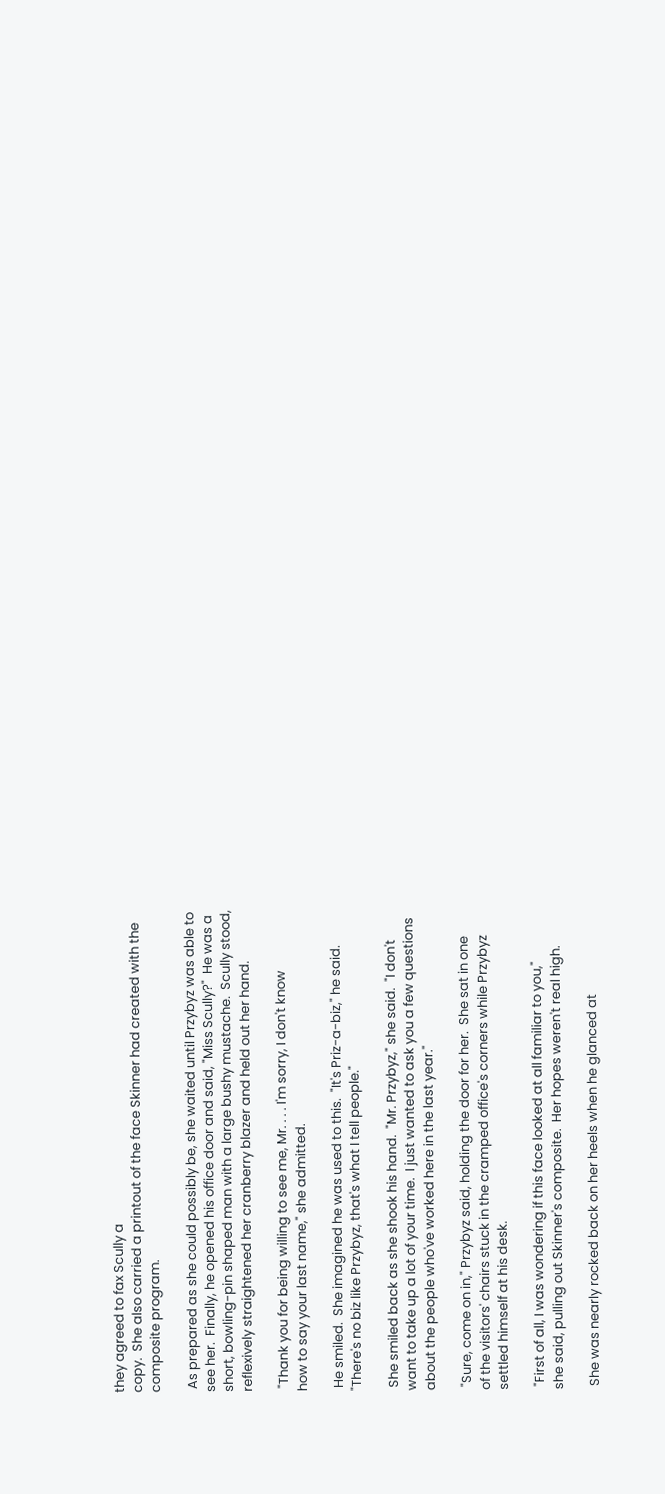they agreed to fax Scully a
copy.  She also carried a printout of the face Skinner had created with the
composite program.

 As prepared as she could possibly be, she waited until Przybyz was able to
see her.  Finally, he opened his office door and said, "Miss Scully?"  He was a
short, bowling-pin shaped man with a large bushy mustache.  Scully stood,
reflexively straightened her cranberry blazer and held out her hand.

 "Thank you for being willing to see me, Mr. . . . I'm sorry, I don't know
how to say your last name," she admitted.

 He smiled.  She imagined he was used to this.  "It's Priz-a-biz," he said.
"There's no biz like Przybyz, that's what I tell people."

 She smiled back as she shook his hand.  "Mr. Przybyz," she said.  "I don't
want to take up a lot of your time.  I just wanted to ask you a few questions
about the people who've worked here in the last year."

 "Sure, come on in," Przybyz said, holding the door for her.  She sat in one
of the visitors' chairs stuck in the cramped office's corners while Przybyz
settled himself at his desk.

 "First of all, I was wondering if this face looked at all familiar to you,"
she said, pulling out Skinner's composite.  Her hopes weren't real high.

 She was nearly rocked back on her heels when he glanced at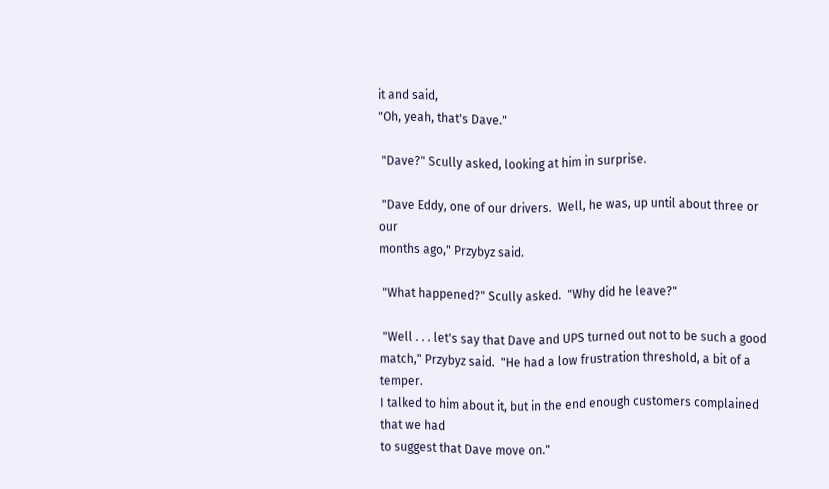it and said,
"Oh, yeah, that's Dave."

 "Dave?" Scully asked, looking at him in surprise.

 "Dave Eddy, one of our drivers.  Well, he was, up until about three or our
months ago," Przybyz said.

 "What happened?" Scully asked.  "Why did he leave?"

 "Well . . . let's say that Dave and UPS turned out not to be such a good
match," Przybyz said.  "He had a low frustration threshold, a bit of a temper.
I talked to him about it, but in the end enough customers complained that we had
to suggest that Dave move on."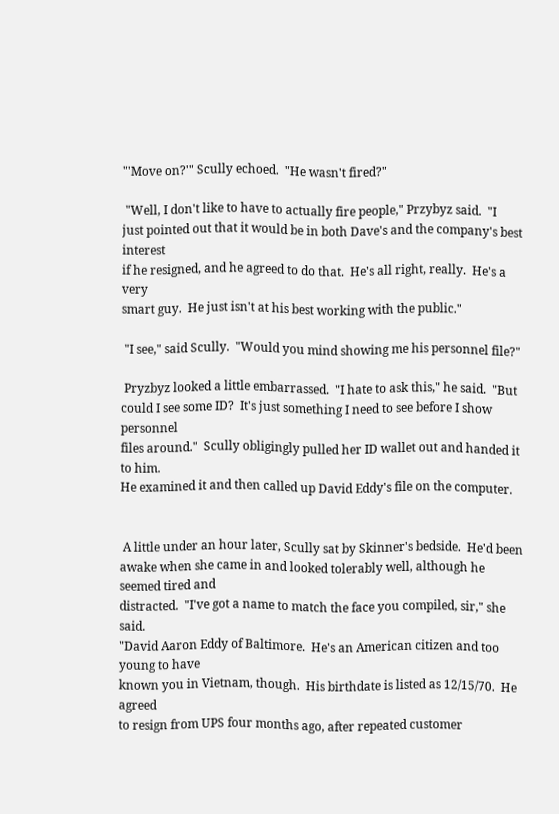"'Move on?'" Scully echoed.  "He wasn't fired?"

 "Well, I don't like to have to actually fire people," Przybyz said.  "I
just pointed out that it would be in both Dave's and the company's best interest
if he resigned, and he agreed to do that.  He's all right, really.  He's a very
smart guy.  He just isn't at his best working with the public."

 "I see," said Scully.  "Would you mind showing me his personnel file?"

 Pryzbyz looked a little embarrassed.  "I hate to ask this," he said.  "But
could I see some ID?  It's just something I need to see before I show personnel
files around."  Scully obligingly pulled her ID wallet out and handed it to him.
He examined it and then called up David Eddy's file on the computer.


 A little under an hour later, Scully sat by Skinner's bedside.  He'd been
awake when she came in and looked tolerably well, although he seemed tired and
distracted.  "I've got a name to match the face you compiled, sir," she said.
"David Aaron Eddy of Baltimore.  He's an American citizen and too young to have
known you in Vietnam, though.  His birthdate is listed as 12/15/70.  He agreed
to resign from UPS four months ago, after repeated customer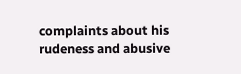complaints about his
rudeness and abusive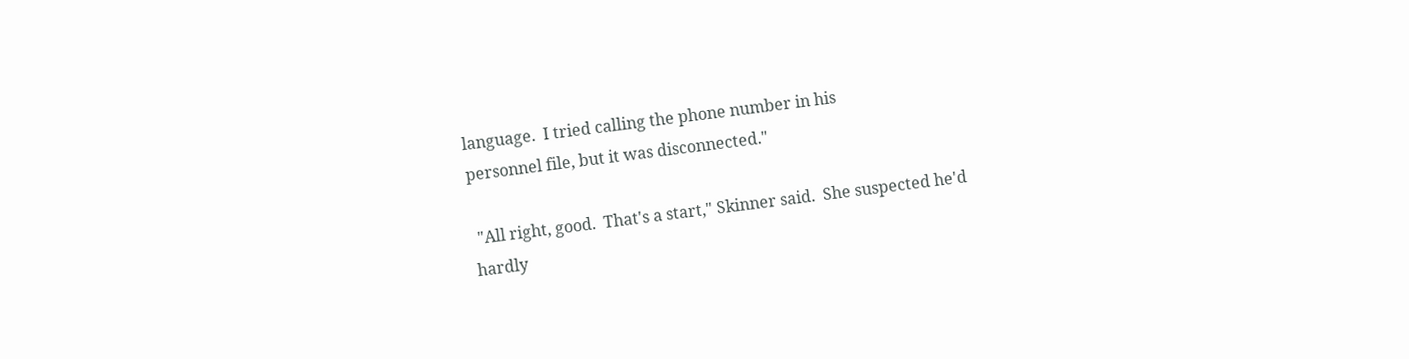language.  I tried calling the phone number in his
personnel file, but it was disconnected."

 "All right, good.  That's a start," Skinner said.  She suspected he'd
hardly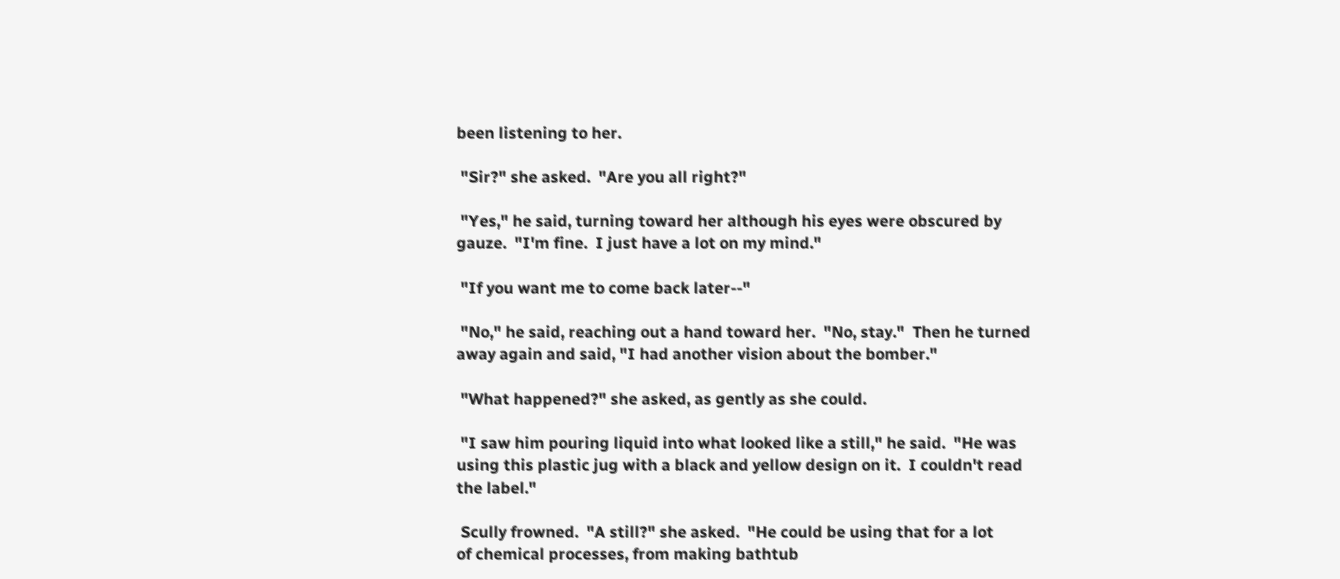been listening to her.

 "Sir?" she asked.  "Are you all right?"

 "Yes," he said, turning toward her although his eyes were obscured by
gauze.  "I'm fine.  I just have a lot on my mind."

 "If you want me to come back later--"

 "No," he said, reaching out a hand toward her.  "No, stay."  Then he turned
away again and said, "I had another vision about the bomber."

 "What happened?" she asked, as gently as she could.

 "I saw him pouring liquid into what looked like a still," he said.  "He was
using this plastic jug with a black and yellow design on it.  I couldn't read
the label."

 Scully frowned.  "A still?" she asked.  "He could be using that for a lot
of chemical processes, from making bathtub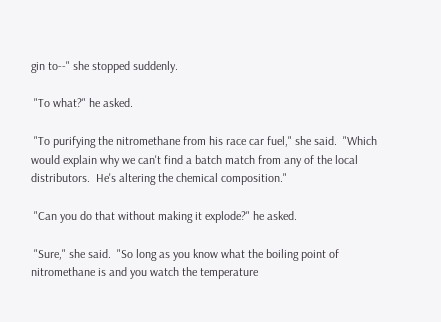gin to--" she stopped suddenly.

 "To what?" he asked.

 "To purifying the nitromethane from his race car fuel," she said.  "Which
would explain why we can't find a batch match from any of the local
distributors.  He's altering the chemical composition."

 "Can you do that without making it explode?" he asked.

 "Sure," she said.  "So long as you know what the boiling point of
nitromethane is and you watch the temperature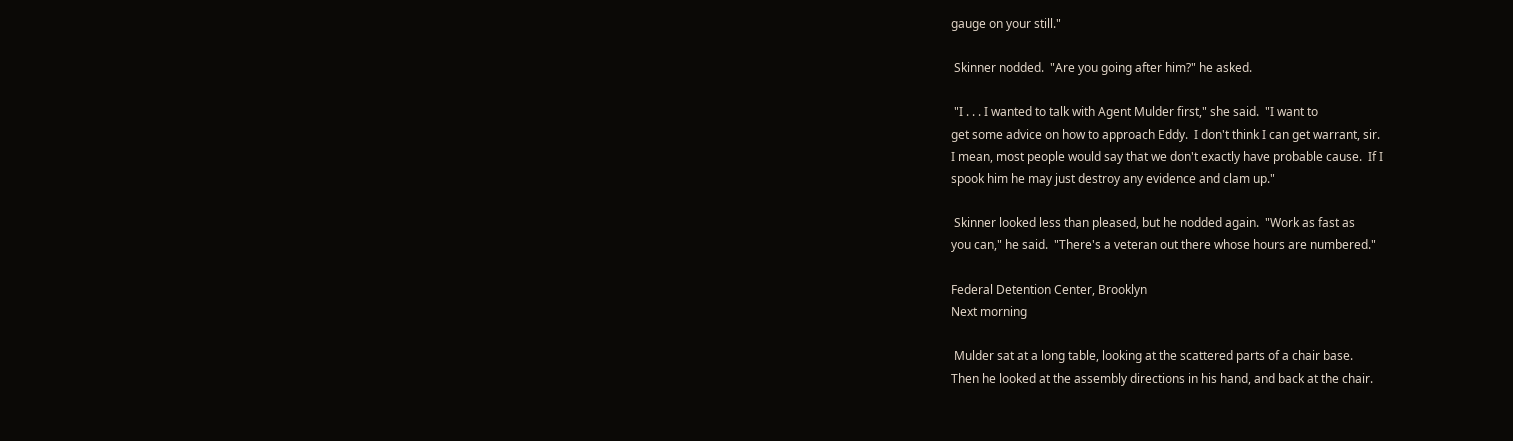gauge on your still."

 Skinner nodded.  "Are you going after him?" he asked.

 "I . . . I wanted to talk with Agent Mulder first," she said.  "I want to
get some advice on how to approach Eddy.  I don't think I can get warrant, sir.
I mean, most people would say that we don't exactly have probable cause.  If I
spook him he may just destroy any evidence and clam up."

 Skinner looked less than pleased, but he nodded again.  "Work as fast as
you can," he said.  "There's a veteran out there whose hours are numbered."

Federal Detention Center, Brooklyn
Next morning

 Mulder sat at a long table, looking at the scattered parts of a chair base.
Then he looked at the assembly directions in his hand, and back at the chair.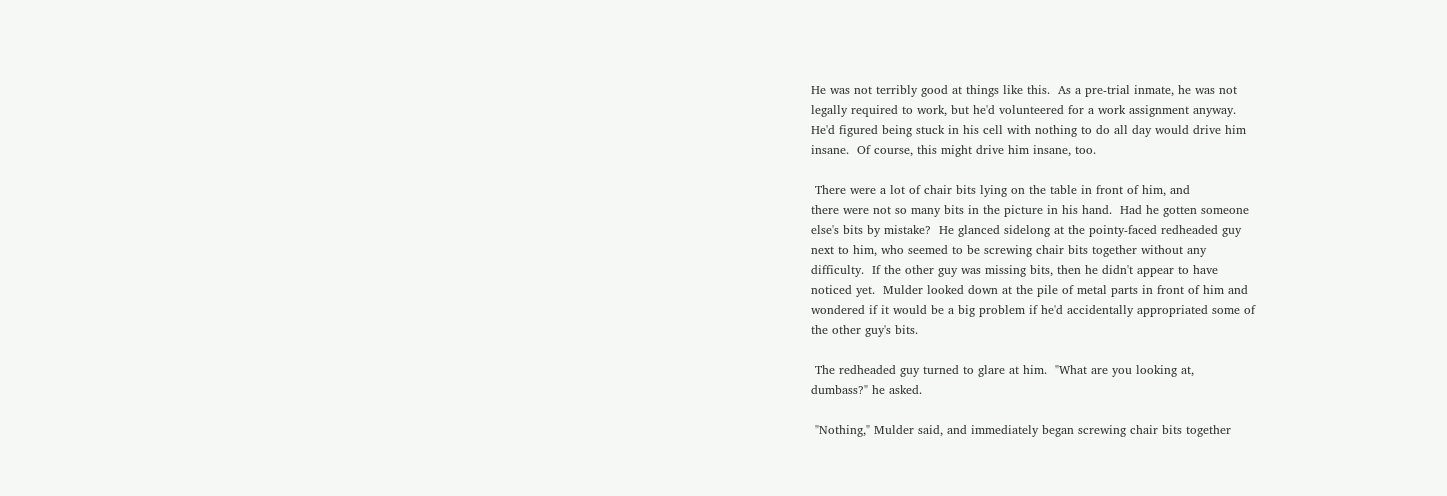He was not terribly good at things like this.  As a pre-trial inmate, he was not
legally required to work, but he'd volunteered for a work assignment anyway.
He'd figured being stuck in his cell with nothing to do all day would drive him
insane.  Of course, this might drive him insane, too.

 There were a lot of chair bits lying on the table in front of him, and
there were not so many bits in the picture in his hand.  Had he gotten someone
else's bits by mistake?  He glanced sidelong at the pointy-faced redheaded guy
next to him, who seemed to be screwing chair bits together without any
difficulty.  If the other guy was missing bits, then he didn't appear to have
noticed yet.  Mulder looked down at the pile of metal parts in front of him and
wondered if it would be a big problem if he'd accidentally appropriated some of
the other guy's bits.

 The redheaded guy turned to glare at him.  "What are you looking at,
dumbass?" he asked.

 "Nothing," Mulder said, and immediately began screwing chair bits together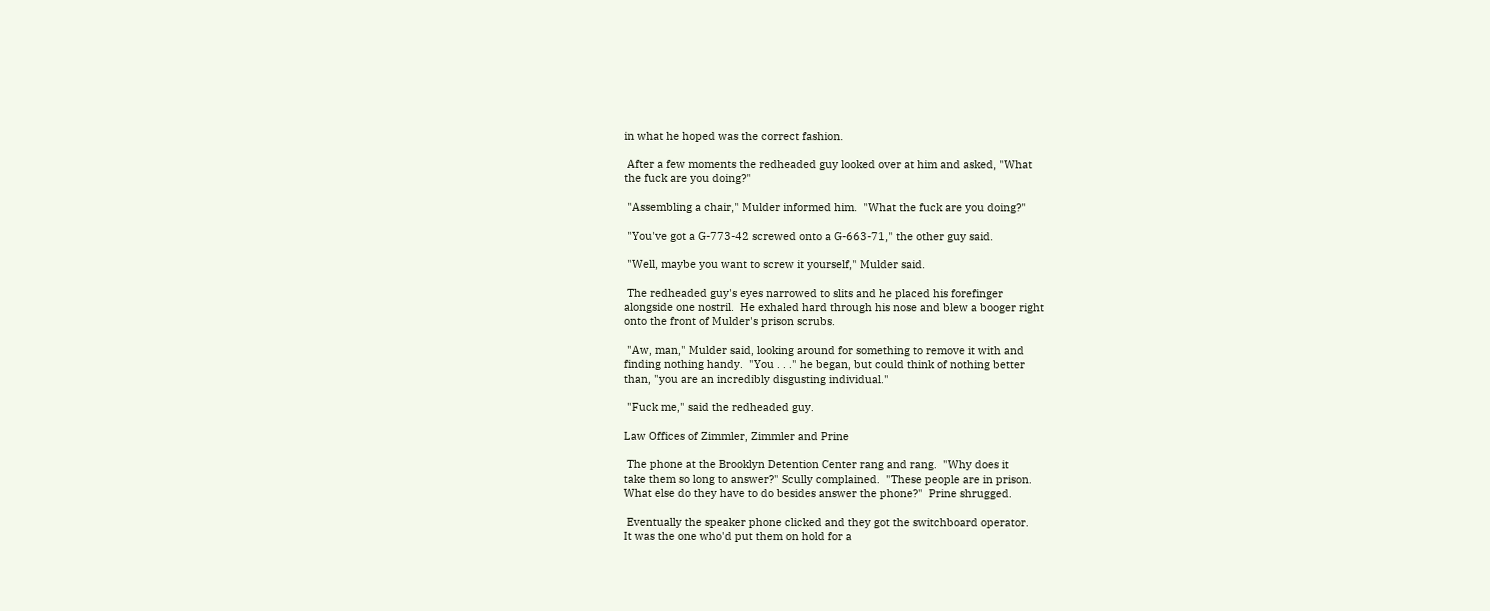in what he hoped was the correct fashion.

 After a few moments the redheaded guy looked over at him and asked, "What
the fuck are you doing?"

 "Assembling a chair," Mulder informed him.  "What the fuck are you doing?"

 "You've got a G-773-42 screwed onto a G-663-71," the other guy said.

 "Well, maybe you want to screw it yourself," Mulder said.

 The redheaded guy's eyes narrowed to slits and he placed his forefinger
alongside one nostril.  He exhaled hard through his nose and blew a booger right
onto the front of Mulder's prison scrubs.

 "Aw, man," Mulder said, looking around for something to remove it with and
finding nothing handy.  "You . . ." he began, but could think of nothing better
than, "you are an incredibly disgusting individual."

 "Fuck me," said the redheaded guy.

Law Offices of Zimmler, Zimmler and Prine

 The phone at the Brooklyn Detention Center rang and rang.  "Why does it
take them so long to answer?" Scully complained.  "These people are in prison.
What else do they have to do besides answer the phone?"  Prine shrugged.

 Eventually the speaker phone clicked and they got the switchboard operator.
It was the one who'd put them on hold for a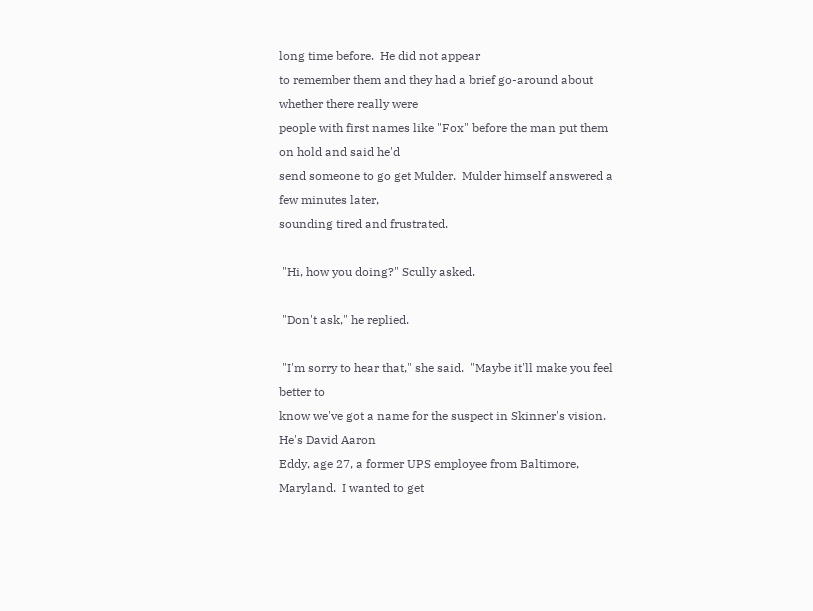long time before.  He did not appear
to remember them and they had a brief go-around about whether there really were
people with first names like "Fox" before the man put them on hold and said he'd
send someone to go get Mulder.  Mulder himself answered a few minutes later,
sounding tired and frustrated.

 "Hi, how you doing?" Scully asked.

 "Don't ask," he replied.

 "I'm sorry to hear that," she said.  "Maybe it'll make you feel better to
know we've got a name for the suspect in Skinner's vision.  He's David Aaron
Eddy, age 27, a former UPS employee from Baltimore, Maryland.  I wanted to get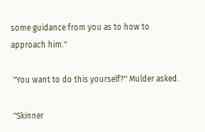some guidance from you as to how to approach him."

 "You want to do this yourself?" Mulder asked.

 "Skinner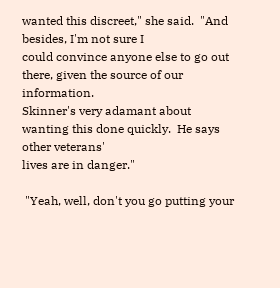wanted this discreet," she said.  "And besides, I'm not sure I
could convince anyone else to go out there, given the source of our information.
Skinner's very adamant about wanting this done quickly.  He says other veterans'
lives are in danger."

 "Yeah, well, don't you go putting your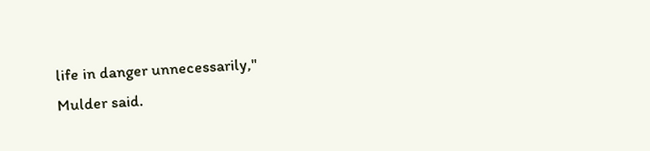life in danger unnecessarily,"
Mulder said.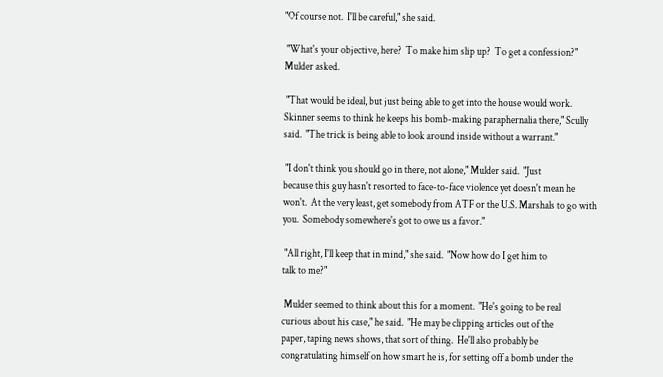"Of course not.  I'll be careful," she said.

 "What's your objective, here?  To make him slip up?  To get a confession?"
Mulder asked.

 "That would be ideal, but just being able to get into the house would work.
Skinner seems to think he keeps his bomb-making paraphernalia there," Scully
said.  "The trick is being able to look around inside without a warrant."

 "I don't think you should go in there, not alone," Mulder said.  "Just
because this guy hasn't resorted to face-to-face violence yet doesn't mean he
won't.  At the very least, get somebody from ATF or the U.S. Marshals to go with
you.  Somebody somewhere's got to owe us a favor."

 "All right, I'll keep that in mind," she said.  "Now how do I get him to
talk to me?"

 Mulder seemed to think about this for a moment.  "He's going to be real
curious about his case," he said.  "He may be clipping articles out of the
paper, taping news shows, that sort of thing.  He'll also probably be
congratulating himself on how smart he is, for setting off a bomb under the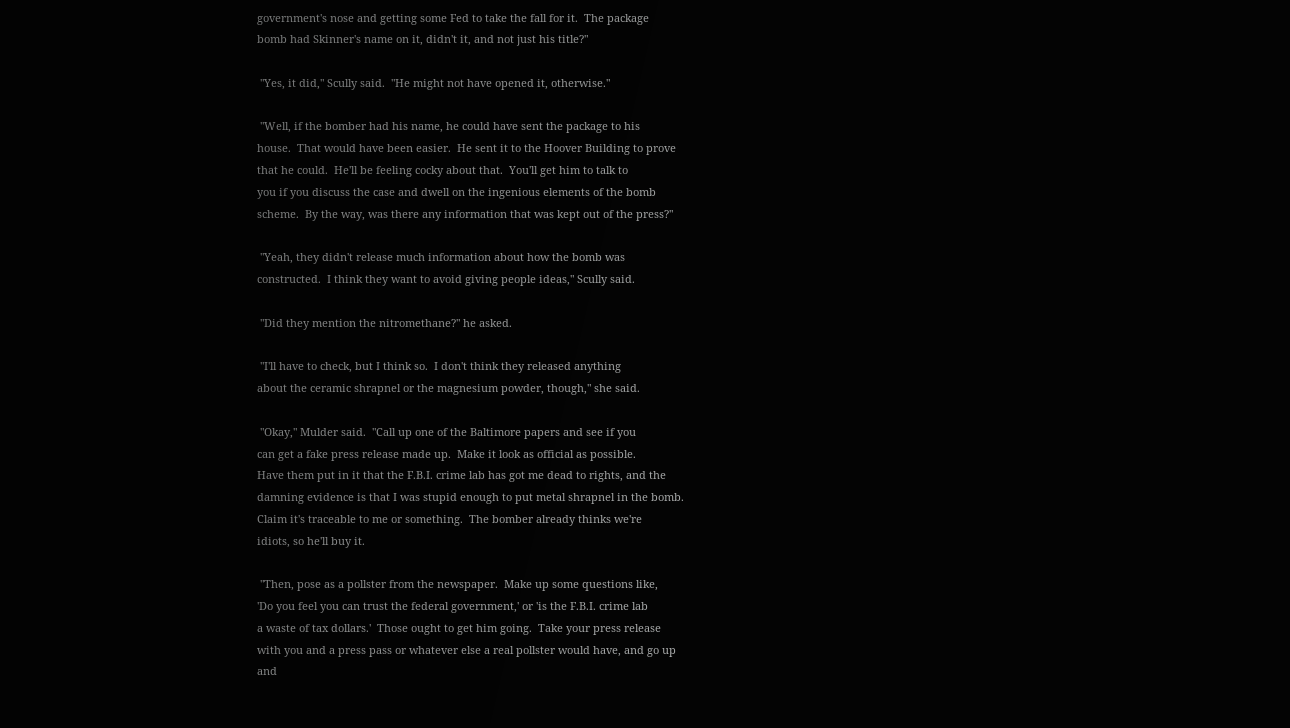government's nose and getting some Fed to take the fall for it.  The package
bomb had Skinner's name on it, didn't it, and not just his title?"

 "Yes, it did," Scully said.  "He might not have opened it, otherwise."

 "Well, if the bomber had his name, he could have sent the package to his
house.  That would have been easier.  He sent it to the Hoover Building to prove
that he could.  He'll be feeling cocky about that.  You'll get him to talk to
you if you discuss the case and dwell on the ingenious elements of the bomb
scheme.  By the way, was there any information that was kept out of the press?"

 "Yeah, they didn't release much information about how the bomb was
constructed.  I think they want to avoid giving people ideas," Scully said.

 "Did they mention the nitromethane?" he asked.

 "I'll have to check, but I think so.  I don't think they released anything
about the ceramic shrapnel or the magnesium powder, though," she said.

 "Okay," Mulder said.  "Call up one of the Baltimore papers and see if you
can get a fake press release made up.  Make it look as official as possible.
Have them put in it that the F.B.I. crime lab has got me dead to rights, and the
damning evidence is that I was stupid enough to put metal shrapnel in the bomb.
Claim it's traceable to me or something.  The bomber already thinks we're
idiots, so he'll buy it.

 "Then, pose as a pollster from the newspaper.  Make up some questions like,
'Do you feel you can trust the federal government,' or 'is the F.B.I. crime lab
a waste of tax dollars.'  Those ought to get him going.  Take your press release
with you and a press pass or whatever else a real pollster would have, and go up
and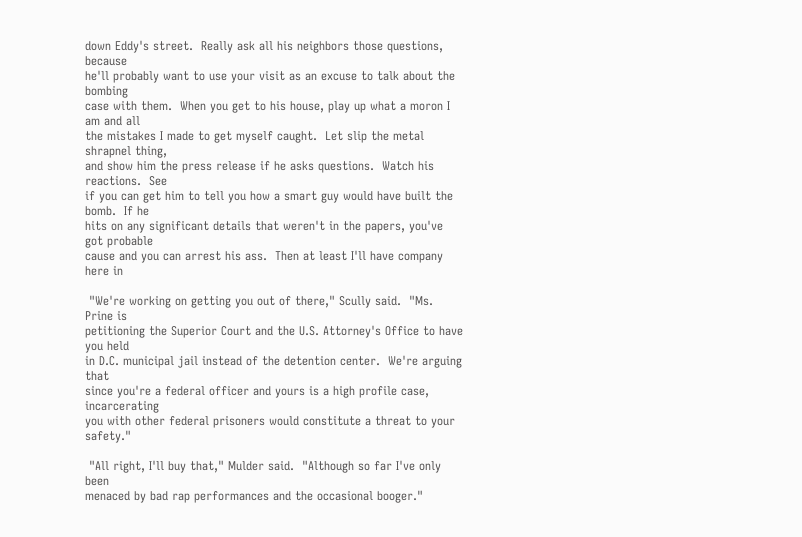down Eddy's street.  Really ask all his neighbors those questions, because
he'll probably want to use your visit as an excuse to talk about the bombing
case with them.  When you get to his house, play up what a moron I am and all
the mistakes I made to get myself caught.  Let slip the metal shrapnel thing,
and show him the press release if he asks questions.  Watch his reactions.  See
if you can get him to tell you how a smart guy would have built the bomb.  If he
hits on any significant details that weren't in the papers, you've got probable
cause and you can arrest his ass.  Then at least I'll have company here in

 "We're working on getting you out of there," Scully said.  "Ms. Prine is
petitioning the Superior Court and the U.S. Attorney's Office to have you held
in D.C. municipal jail instead of the detention center.  We're arguing that
since you're a federal officer and yours is a high profile case, incarcerating
you with other federal prisoners would constitute a threat to your safety."

 "All right, I'll buy that," Mulder said.  "Although so far I've only been
menaced by bad rap performances and the occasional booger."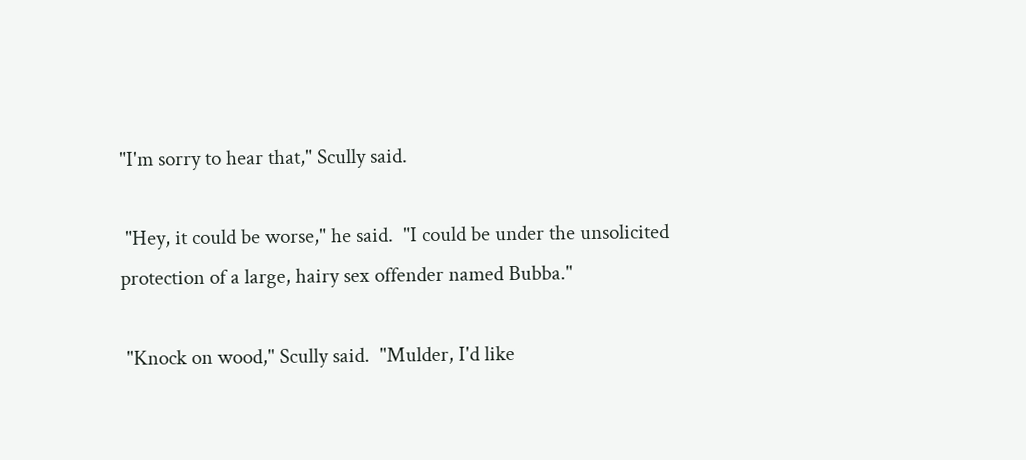"I'm sorry to hear that," Scully said.

 "Hey, it could be worse," he said.  "I could be under the unsolicited
protection of a large, hairy sex offender named Bubba."

 "Knock on wood," Scully said.  "Mulder, I'd like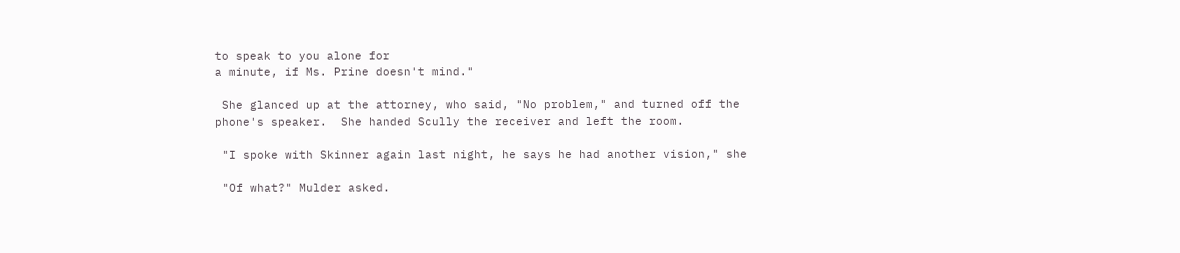to speak to you alone for
a minute, if Ms. Prine doesn't mind."

 She glanced up at the attorney, who said, "No problem," and turned off the
phone's speaker.  She handed Scully the receiver and left the room.

 "I spoke with Skinner again last night, he says he had another vision," she

 "Of what?" Mulder asked.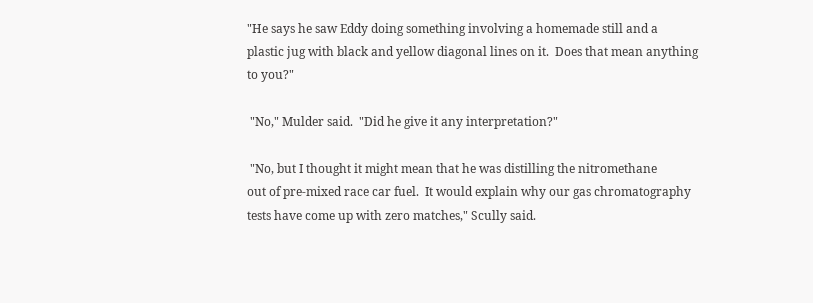"He says he saw Eddy doing something involving a homemade still and a
plastic jug with black and yellow diagonal lines on it.  Does that mean anything
to you?"

 "No," Mulder said.  "Did he give it any interpretation?"

 "No, but I thought it might mean that he was distilling the nitromethane
out of pre-mixed race car fuel.  It would explain why our gas chromatography
tests have come up with zero matches," Scully said.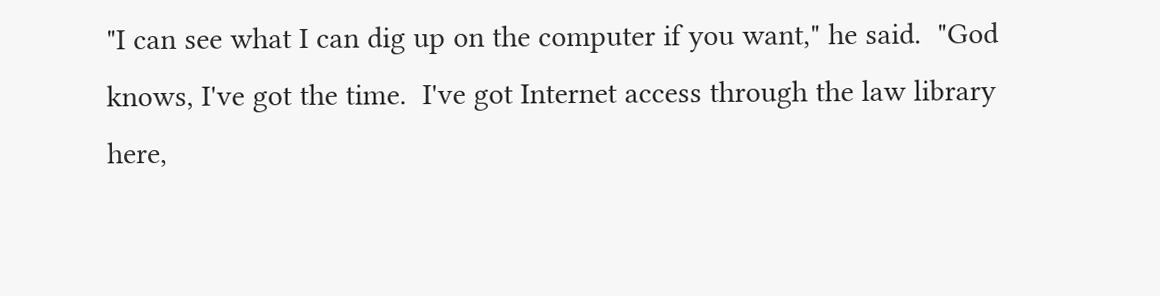"I can see what I can dig up on the computer if you want," he said.  "God
knows, I've got the time.  I've got Internet access through the law library
here,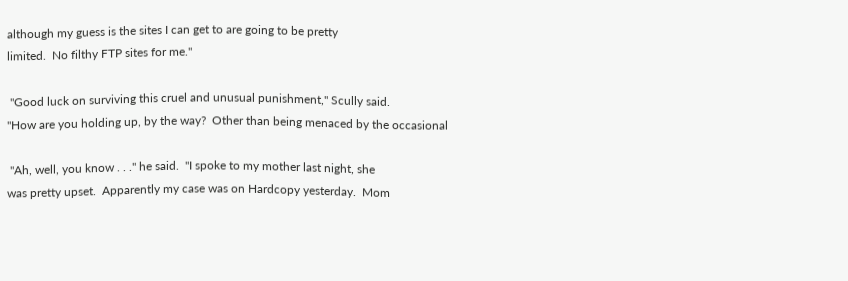although my guess is the sites I can get to are going to be pretty
limited.  No filthy FTP sites for me."

 "Good luck on surviving this cruel and unusual punishment," Scully said.
"How are you holding up, by the way?  Other than being menaced by the occasional

 "Ah, well, you know . . ." he said.  "I spoke to my mother last night, she
was pretty upset.  Apparently my case was on Hardcopy yesterday.  Mom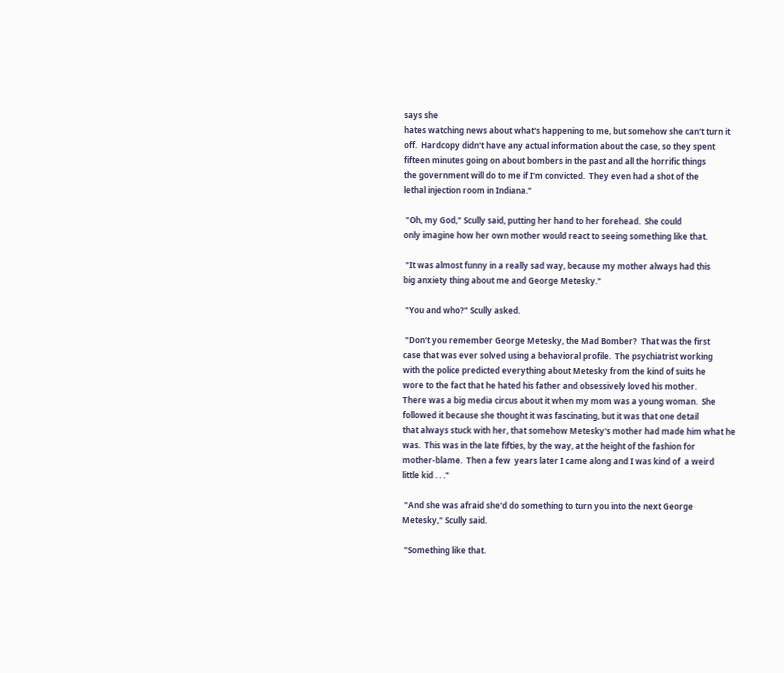says she
hates watching news about what's happening to me, but somehow she can't turn it
off.  Hardcopy didn't have any actual information about the case, so they spent
fifteen minutes going on about bombers in the past and all the horrific things
the government will do to me if I'm convicted.  They even had a shot of the
lethal injection room in Indiana."

 "Oh, my God," Scully said, putting her hand to her forehead.  She could
only imagine how her own mother would react to seeing something like that.

 "It was almost funny in a really sad way, because my mother always had this
big anxiety thing about me and George Metesky."

 "You and who?" Scully asked.

 "Don't you remember George Metesky, the Mad Bomber?  That was the first
case that was ever solved using a behavioral profile.  The psychiatrist working
with the police predicted everything about Metesky from the kind of suits he
wore to the fact that he hated his father and obsessively loved his mother.
There was a big media circus about it when my mom was a young woman.  She
followed it because she thought it was fascinating, but it was that one detail
that always stuck with her, that somehow Metesky's mother had made him what he
was.  This was in the late fifties, by the way, at the height of the fashion for
mother-blame.  Then a few  years later I came along and I was kind of  a weird
little kid . . ."

 "And she was afraid she'd do something to turn you into the next George
Metesky," Scully said.

 "Something like that.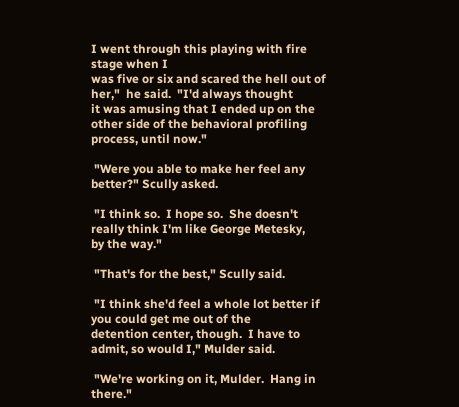I went through this playing with fire stage when I
was five or six and scared the hell out of her,"  he said.  "I'd always thought
it was amusing that I ended up on the other side of the behavioral profiling
process, until now."

 "Were you able to make her feel any better?" Scully asked.

 "I think so.  I hope so.  She doesn't really think I'm like George Metesky,
by the way."

 "That's for the best," Scully said.

 "I think she'd feel a whole lot better if you could get me out of the
detention center, though.  I have to admit, so would I," Mulder said.

 "We're working on it, Mulder.  Hang in there."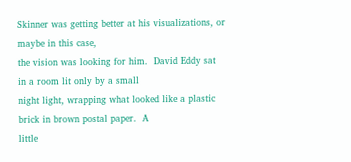Skinner was getting better at his visualizations, or maybe in this case,
the vision was looking for him.  David Eddy sat in a room lit only by a small
night light, wrapping what looked like a plastic brick in brown postal paper.  A
little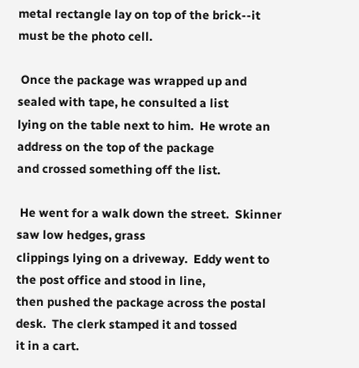metal rectangle lay on top of the brick--it must be the photo cell.

 Once the package was wrapped up and sealed with tape, he consulted a list
lying on the table next to him.  He wrote an address on the top of the package
and crossed something off the list.

 He went for a walk down the street.  Skinner saw low hedges, grass
clippings lying on a driveway.  Eddy went to the post office and stood in line,
then pushed the package across the postal desk.  The clerk stamped it and tossed
it in a cart.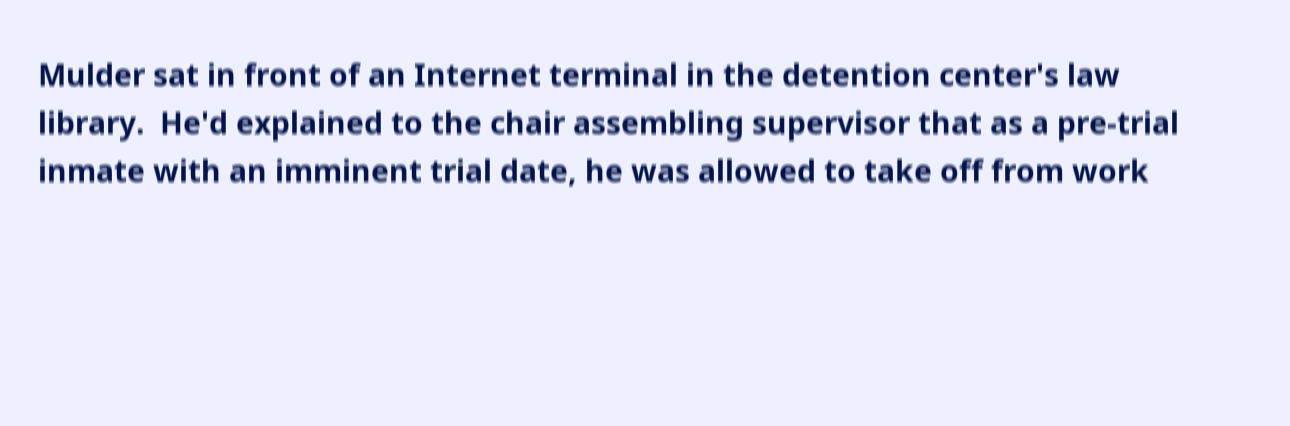Mulder sat in front of an Internet terminal in the detention center's law
library.  He'd explained to the chair assembling supervisor that as a pre-trial
inmate with an imminent trial date, he was allowed to take off from work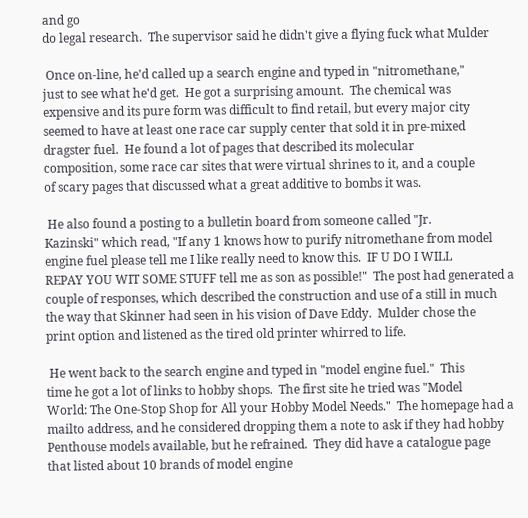and go
do legal research.  The supervisor said he didn't give a flying fuck what Mulder

 Once on-line, he'd called up a search engine and typed in "nitromethane,"
just to see what he'd get.  He got a surprising amount.  The chemical was
expensive and its pure form was difficult to find retail, but every major city
seemed to have at least one race car supply center that sold it in pre-mixed
dragster fuel.  He found a lot of pages that described its molecular
composition, some race car sites that were virtual shrines to it, and a couple
of scary pages that discussed what a great additive to bombs it was.

 He also found a posting to a bulletin board from someone called "Jr.
Kazinski" which read, "If any 1 knows how to purify nitromethane from model
engine fuel please tell me I like really need to know this.  IF U DO I WILL
REPAY YOU WIT SOME STUFF tell me as son as possible!"  The post had generated a
couple of responses, which described the construction and use of a still in much
the way that Skinner had seen in his vision of Dave Eddy.  Mulder chose the
print option and listened as the tired old printer whirred to life.

 He went back to the search engine and typed in "model engine fuel."  This
time he got a lot of links to hobby shops.  The first site he tried was "Model
World: The One-Stop Shop for All your Hobby Model Needs."  The homepage had a
mailto address, and he considered dropping them a note to ask if they had hobby
Penthouse models available, but he refrained.  They did have a catalogue page
that listed about 10 brands of model engine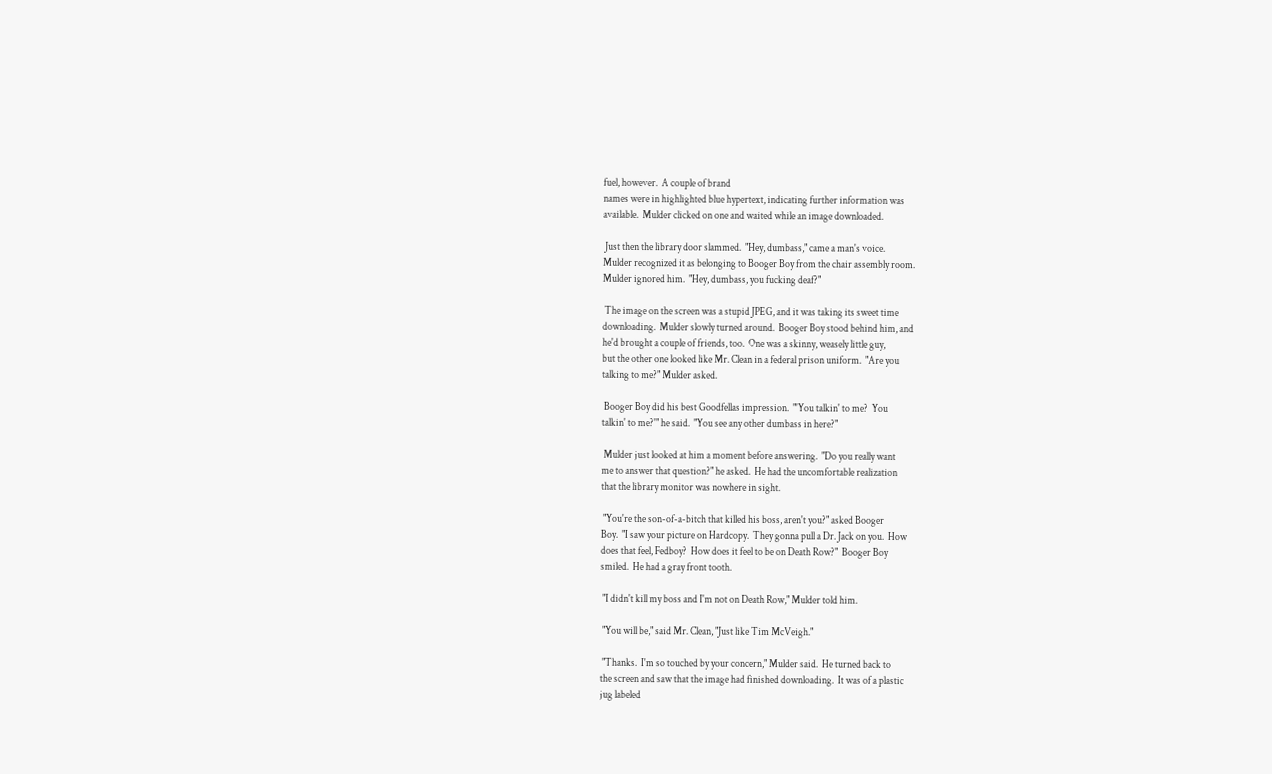fuel, however.  A couple of brand
names were in highlighted blue hypertext, indicating further information was
available.  Mulder clicked on one and waited while an image downloaded.

 Just then the library door slammed.  "Hey, dumbass," came a man's voice.
Mulder recognized it as belonging to Booger Boy from the chair assembly room.
Mulder ignored him.  "Hey, dumbass, you fucking deaf?"

 The image on the screen was a stupid JPEG, and it was taking its sweet time
downloading.  Mulder slowly turned around.  Booger Boy stood behind him, and
he'd brought a couple of friends, too.  One was a skinny, weasely little guy,
but the other one looked like Mr. Clean in a federal prison uniform.  "Are you
talking to me?" Mulder asked.

 Booger Boy did his best Goodfellas impression.  "'You talkin' to me?  You
talkin' to me?'" he said.  "You see any other dumbass in here?"

 Mulder just looked at him a moment before answering.  "Do you really want
me to answer that question?" he asked.  He had the uncomfortable realization
that the library monitor was nowhere in sight.

 "You're the son-of-a-bitch that killed his boss, aren't you?" asked Booger
Boy.  "I saw your picture on Hardcopy.  They gonna pull a Dr. Jack on you.  How
does that feel, Fedboy?  How does it feel to be on Death Row?"  Booger Boy
smiled.  He had a gray front tooth.

 "I didn't kill my boss and I'm not on Death Row," Mulder told him.

 "You will be," said Mr. Clean, "Just like Tim McVeigh."

 "Thanks.  I'm so touched by your concern," Mulder said.  He turned back to
the screen and saw that the image had finished downloading.  It was of a plastic
jug labeled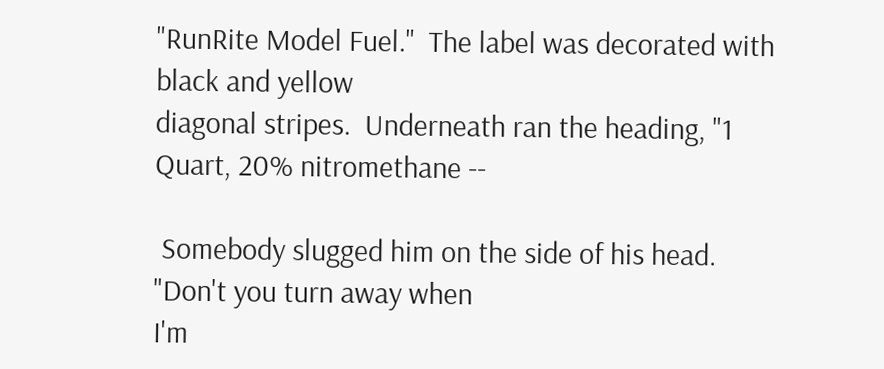"RunRite Model Fuel."  The label was decorated with black and yellow
diagonal stripes.  Underneath ran the heading, "1 Quart, 20% nitromethane --

 Somebody slugged him on the side of his head.  "Don't you turn away when
I'm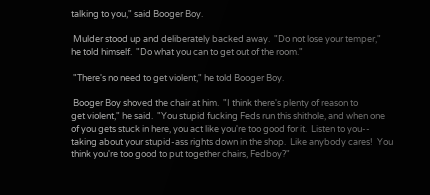talking to you," said Booger Boy.

 Mulder stood up and deliberately backed away.  "Do not lose your temper,"
he told himself.  "Do what you can to get out of the room."

 "There's no need to get violent," he told Booger Boy.

 Booger Boy shoved the chair at him.  "I think there's plenty of reason to
get violent," he said.  "You stupid fucking Feds run this shithole, and when one
of you gets stuck in here, you act like you're too good for it.  Listen to you--
taking about your stupid-ass rights down in the shop.  Like anybody cares!  You
think you're too good to put together chairs, Fedboy?"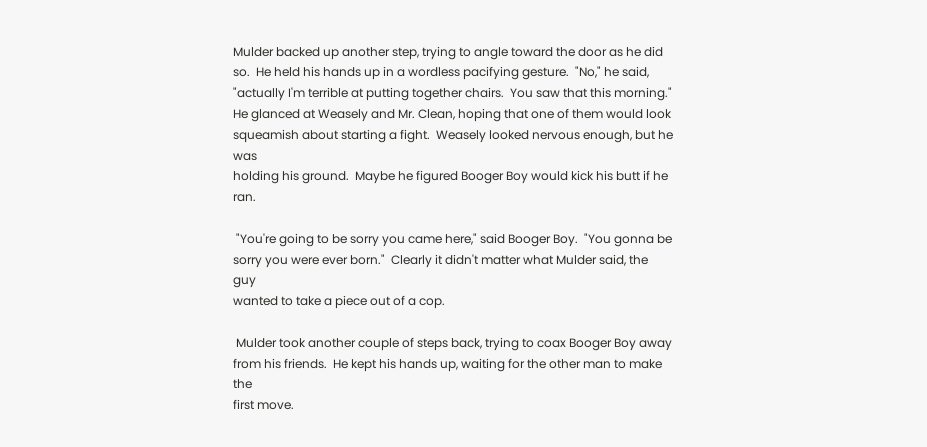Mulder backed up another step, trying to angle toward the door as he did
so.  He held his hands up in a wordless pacifying gesture.  "No," he said,
"actually I'm terrible at putting together chairs.  You saw that this morning."
He glanced at Weasely and Mr. Clean, hoping that one of them would look
squeamish about starting a fight.  Weasely looked nervous enough, but he was
holding his ground.  Maybe he figured Booger Boy would kick his butt if he ran.

 "You're going to be sorry you came here," said Booger Boy.  "You gonna be
sorry you were ever born."  Clearly it didn't matter what Mulder said, the guy
wanted to take a piece out of a cop.

 Mulder took another couple of steps back, trying to coax Booger Boy away
from his friends.  He kept his hands up, waiting for the other man to make the
first move.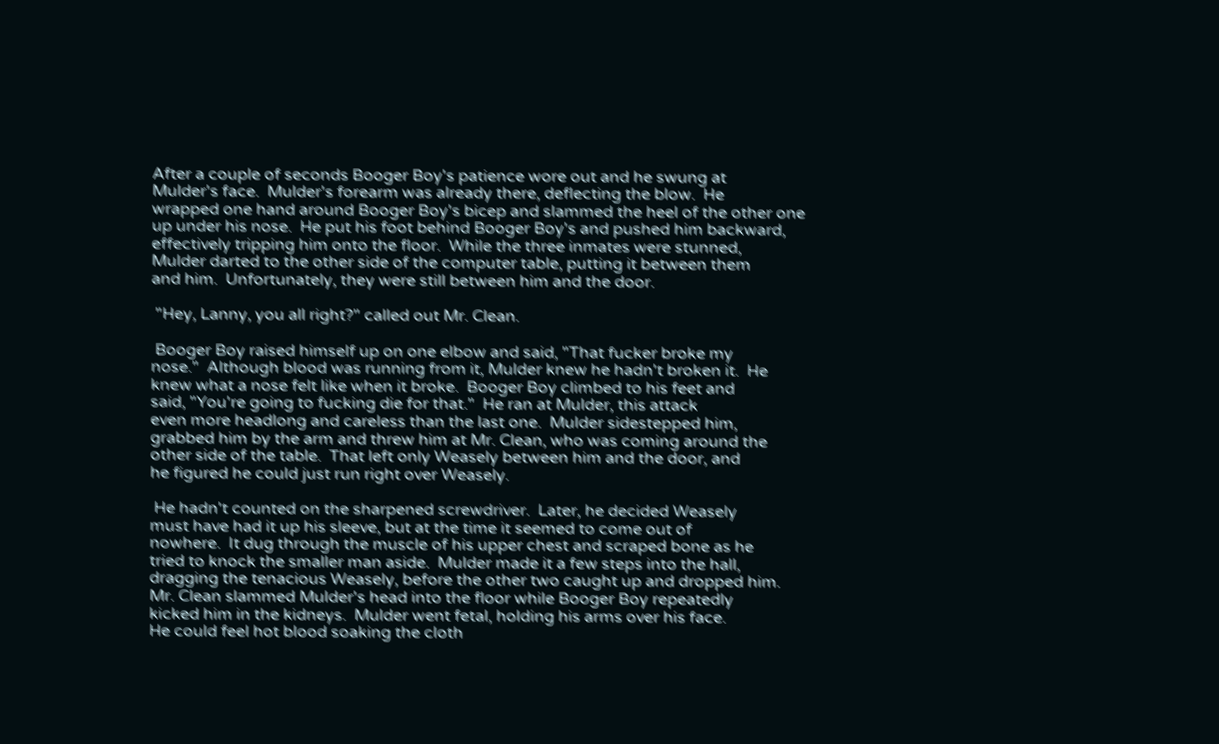After a couple of seconds Booger Boy's patience wore out and he swung at
Mulder's face.  Mulder's forearm was already there, deflecting the blow.  He
wrapped one hand around Booger Boy's bicep and slammed the heel of the other one
up under his nose.  He put his foot behind Booger Boy's and pushed him backward,
effectively tripping him onto the floor.  While the three inmates were stunned,
Mulder darted to the other side of the computer table, putting it between them
and him.  Unfortunately, they were still between him and the door.

 "Hey, Lanny, you all right?" called out Mr. Clean.

 Booger Boy raised himself up on one elbow and said, "That fucker broke my
nose."  Although blood was running from it, Mulder knew he hadn't broken it.  He
knew what a nose felt like when it broke.  Booger Boy climbed to his feet and
said, "You're going to fucking die for that."  He ran at Mulder, this attack
even more headlong and careless than the last one.  Mulder sidestepped him,
grabbed him by the arm and threw him at Mr. Clean, who was coming around the
other side of the table.  That left only Weasely between him and the door, and
he figured he could just run right over Weasely.

 He hadn't counted on the sharpened screwdriver.  Later, he decided Weasely
must have had it up his sleeve, but at the time it seemed to come out of
nowhere.  It dug through the muscle of his upper chest and scraped bone as he
tried to knock the smaller man aside.  Mulder made it a few steps into the hall,
dragging the tenacious Weasely, before the other two caught up and dropped him.
Mr. Clean slammed Mulder's head into the floor while Booger Boy repeatedly
kicked him in the kidneys.  Mulder went fetal, holding his arms over his face.
He could feel hot blood soaking the cloth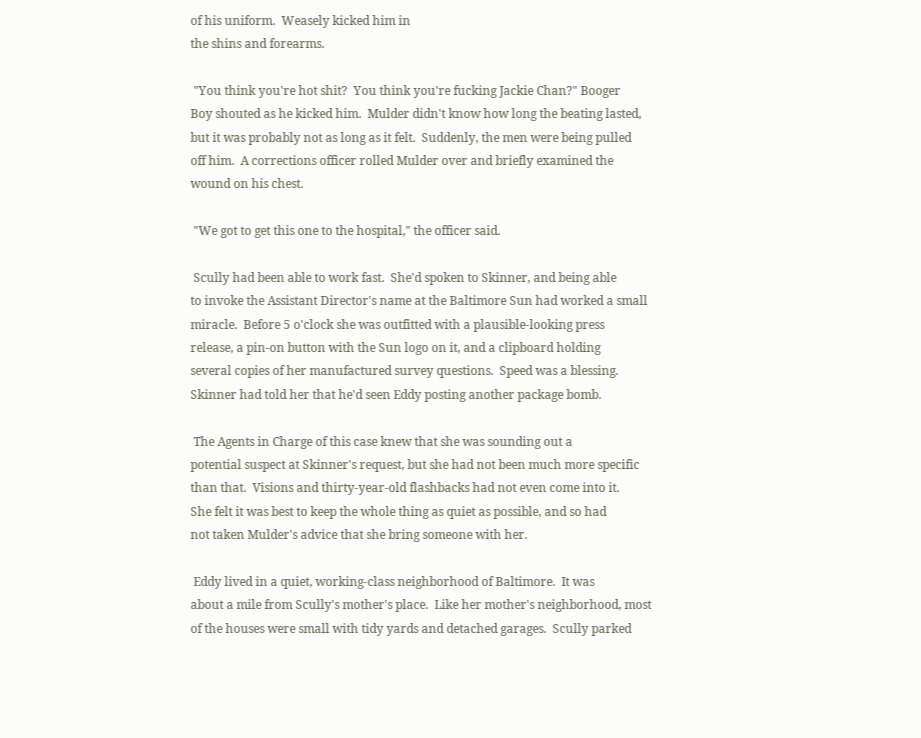of his uniform.  Weasely kicked him in
the shins and forearms.

 "You think you're hot shit?  You think you're fucking Jackie Chan?" Booger
Boy shouted as he kicked him.  Mulder didn't know how long the beating lasted,
but it was probably not as long as it felt.  Suddenly, the men were being pulled
off him.  A corrections officer rolled Mulder over and briefly examined the
wound on his chest.

 "We got to get this one to the hospital," the officer said.

 Scully had been able to work fast.  She'd spoken to Skinner, and being able
to invoke the Assistant Director's name at the Baltimore Sun had worked a small
miracle.  Before 5 o'clock she was outfitted with a plausible-looking press
release, a pin-on button with the Sun logo on it, and a clipboard holding
several copies of her manufactured survey questions.  Speed was a blessing.
Skinner had told her that he'd seen Eddy posting another package bomb.

 The Agents in Charge of this case knew that she was sounding out a
potential suspect at Skinner's request, but she had not been much more specific
than that.  Visions and thirty-year-old flashbacks had not even come into it.
She felt it was best to keep the whole thing as quiet as possible, and so had
not taken Mulder's advice that she bring someone with her.

 Eddy lived in a quiet, working-class neighborhood of Baltimore.  It was
about a mile from Scully's mother's place.  Like her mother's neighborhood, most
of the houses were small with tidy yards and detached garages.  Scully parked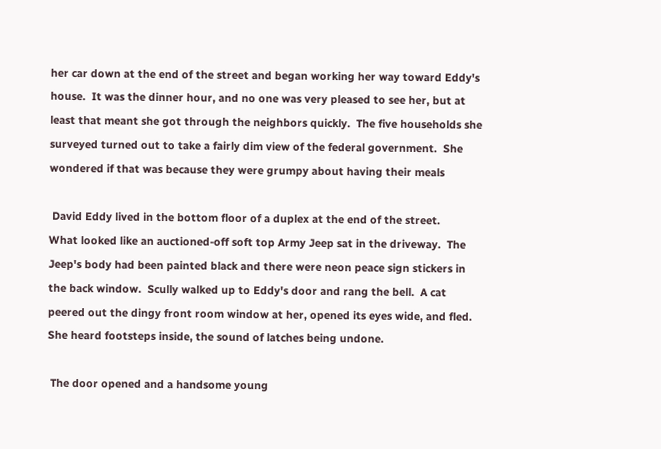her car down at the end of the street and began working her way toward Eddy's
house.  It was the dinner hour, and no one was very pleased to see her, but at
least that meant she got through the neighbors quickly.  The five households she
surveyed turned out to take a fairly dim view of the federal government.  She
wondered if that was because they were grumpy about having their meals

 David Eddy lived in the bottom floor of a duplex at the end of the street.
What looked like an auctioned-off soft top Army Jeep sat in the driveway.  The
Jeep's body had been painted black and there were neon peace sign stickers in
the back window.  Scully walked up to Eddy's door and rang the bell.  A cat
peered out the dingy front room window at her, opened its eyes wide, and fled.
She heard footsteps inside, the sound of latches being undone.

 The door opened and a handsome young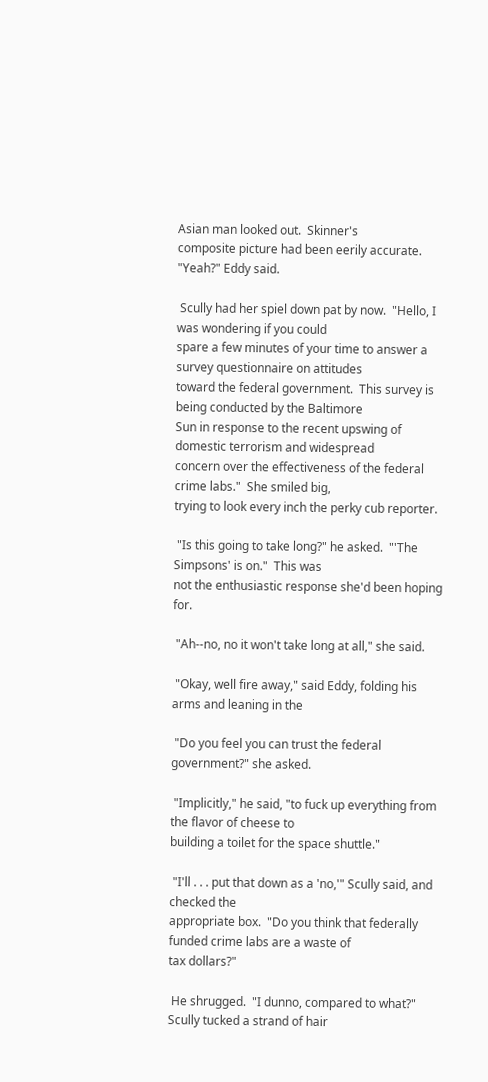Asian man looked out.  Skinner's
composite picture had been eerily accurate.  "Yeah?" Eddy said.

 Scully had her spiel down pat by now.  "Hello, I was wondering if you could
spare a few minutes of your time to answer a survey questionnaire on attitudes
toward the federal government.  This survey is being conducted by the Baltimore
Sun in response to the recent upswing of domestic terrorism and widespread
concern over the effectiveness of the federal crime labs."  She smiled big,
trying to look every inch the perky cub reporter.

 "Is this going to take long?" he asked.  "'The Simpsons' is on."  This was
not the enthusiastic response she'd been hoping for.

 "Ah--no, no it won't take long at all," she said.

 "Okay, well fire away," said Eddy, folding his arms and leaning in the

 "Do you feel you can trust the federal government?" she asked.

 "Implicitly," he said, "to fuck up everything from the flavor of cheese to
building a toilet for the space shuttle."

 "I'll . . . put that down as a 'no,'" Scully said, and checked the
appropriate box.  "Do you think that federally funded crime labs are a waste of
tax dollars?"

 He shrugged.  "I dunno, compared to what?"  Scully tucked a strand of hair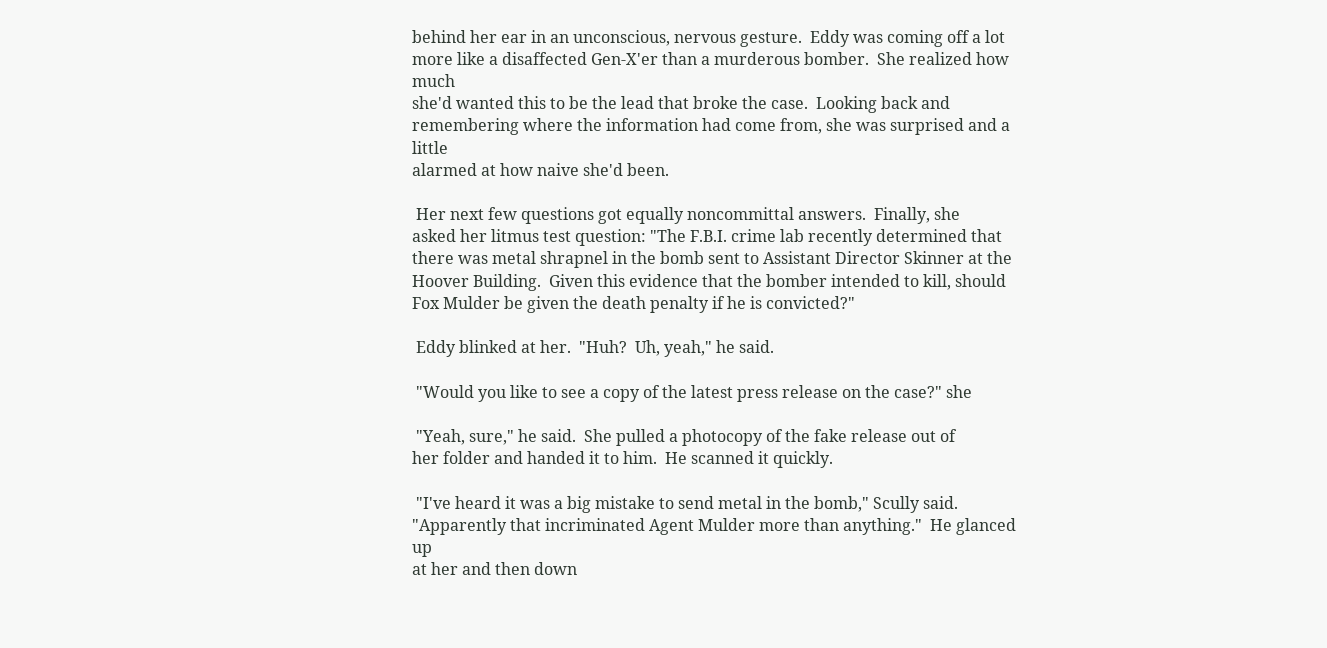behind her ear in an unconscious, nervous gesture.  Eddy was coming off a lot
more like a disaffected Gen-X'er than a murderous bomber.  She realized how much
she'd wanted this to be the lead that broke the case.  Looking back and
remembering where the information had come from, she was surprised and a little
alarmed at how naive she'd been.

 Her next few questions got equally noncommittal answers.  Finally, she
asked her litmus test question: "The F.B.I. crime lab recently determined that
there was metal shrapnel in the bomb sent to Assistant Director Skinner at the
Hoover Building.  Given this evidence that the bomber intended to kill, should
Fox Mulder be given the death penalty if he is convicted?"

 Eddy blinked at her.  "Huh?  Uh, yeah," he said.

 "Would you like to see a copy of the latest press release on the case?" she

 "Yeah, sure," he said.  She pulled a photocopy of the fake release out of
her folder and handed it to him.  He scanned it quickly.

 "I've heard it was a big mistake to send metal in the bomb," Scully said.
"Apparently that incriminated Agent Mulder more than anything."  He glanced up
at her and then down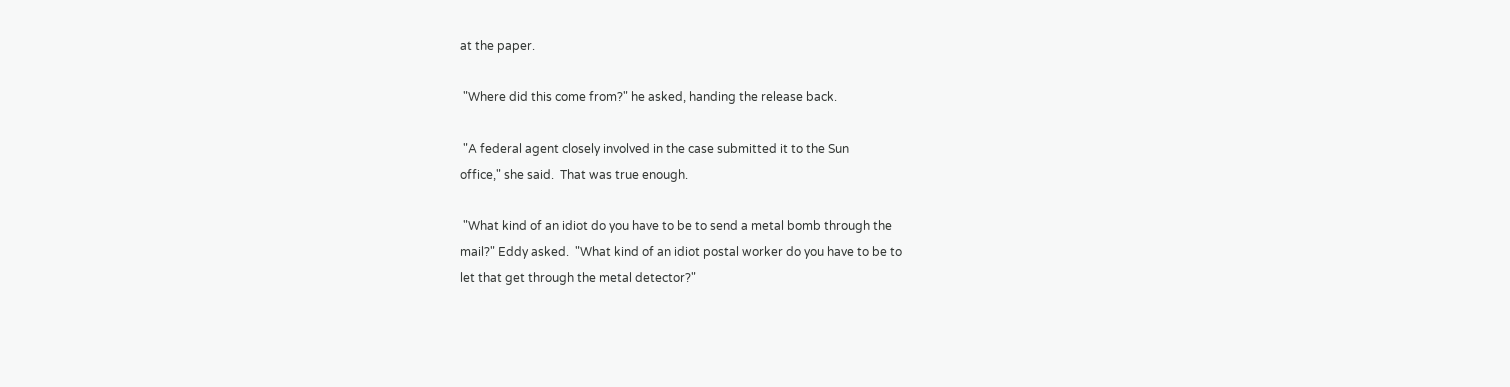at the paper.

 "Where did this come from?" he asked, handing the release back.

 "A federal agent closely involved in the case submitted it to the Sun
office," she said.  That was true enough.

 "What kind of an idiot do you have to be to send a metal bomb through the
mail?" Eddy asked.  "What kind of an idiot postal worker do you have to be to
let that get through the metal detector?"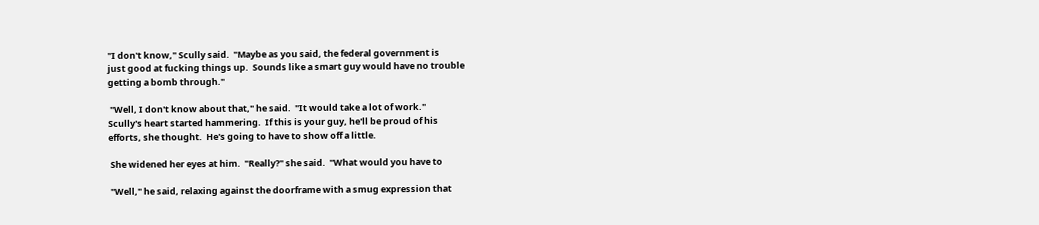"I don't know," Scully said.  "Maybe as you said, the federal government is
just good at fucking things up.  Sounds like a smart guy would have no trouble
getting a bomb through."

 "Well, I don't know about that," he said.  "It would take a lot of work."
Scully's heart started hammering.  If this is your guy, he'll be proud of his
efforts, she thought.  He's going to have to show off a little.

 She widened her eyes at him.  "Really?" she said.  "What would you have to

 "Well," he said, relaxing against the doorframe with a smug expression that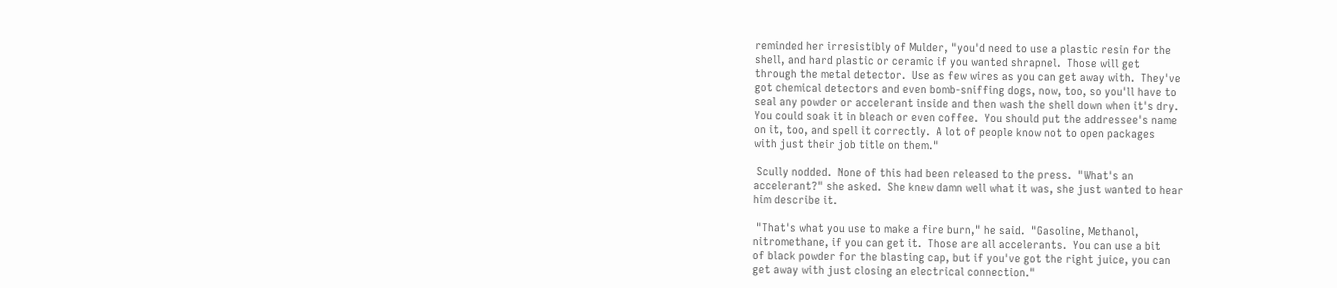reminded her irresistibly of Mulder, "you'd need to use a plastic resin for the
shell, and hard plastic or ceramic if you wanted shrapnel.  Those will get
through the metal detector.  Use as few wires as you can get away with.  They've
got chemical detectors and even bomb-sniffing dogs, now, too, so you'll have to
seal any powder or accelerant inside and then wash the shell down when it's dry.
You could soak it in bleach or even coffee.  You should put the addressee's name
on it, too, and spell it correctly.  A lot of people know not to open packages
with just their job title on them."

 Scully nodded.  None of this had been released to the press.  "What's an
accelerant?" she asked.  She knew damn well what it was, she just wanted to hear
him describe it.

 "That's what you use to make a fire burn," he said.  "Gasoline, Methanol,
nitromethane, if you can get it.  Those are all accelerants.  You can use a bit
of black powder for the blasting cap, but if you've got the right juice, you can
get away with just closing an electrical connection."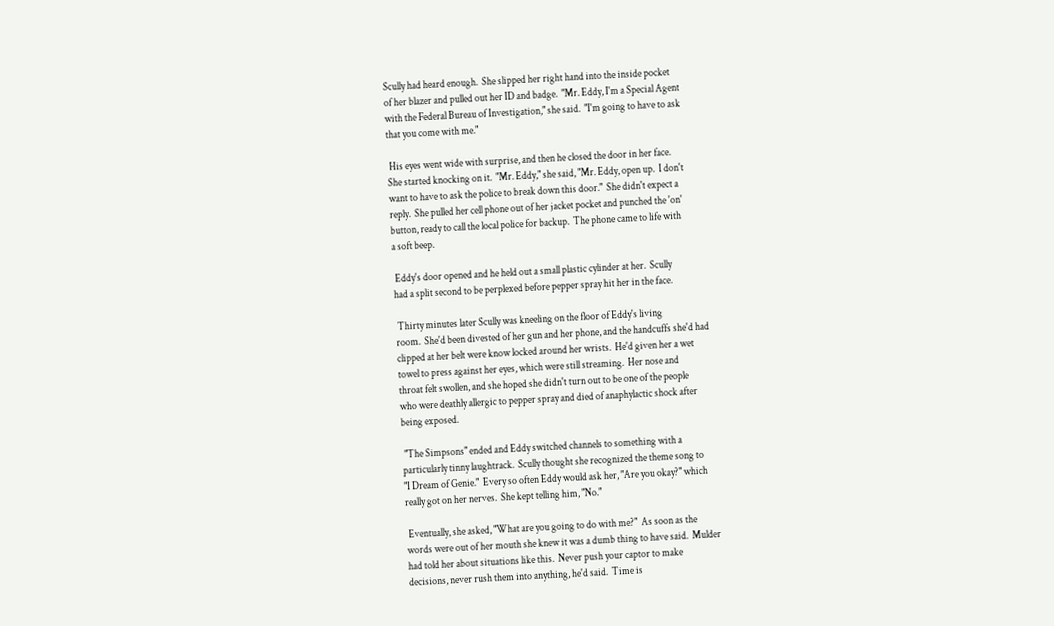Scully had heard enough.  She slipped her right hand into the inside pocket
of her blazer and pulled out her ID and badge.  "Mr. Eddy, I'm a Special Agent
with the Federal Bureau of Investigation," she said.  "I'm going to have to ask
that you come with me."

 His eyes went wide with surprise, and then he closed the door in her face.
She started knocking on it.  "Mr. Eddy," she said, "Mr. Eddy, open up.  I don't
want to have to ask the police to break down this door."  She didn't expect a
reply.  She pulled her cell phone out of her jacket pocket and punched the 'on'
button, ready to call the local police for backup.  The phone came to life with
a soft beep.

 Eddy's door opened and he held out a small plastic cylinder at her.  Scully
had a split second to be perplexed before pepper spray hit her in the face.

 Thirty minutes later Scully was kneeling on the floor of Eddy's living
room.  She'd been divested of her gun and her phone, and the handcuffs she'd had
clipped at her belt were know locked around her wrists.  He'd given her a wet
towel to press against her eyes, which were still streaming.  Her nose and
throat felt swollen, and she hoped she didn't turn out to be one of the people
who were deathly allergic to pepper spray and died of anaphylactic shock after
being exposed.

 "The Simpsons" ended and Eddy switched channels to something with a
particularly tinny laughtrack.  Scully thought she recognized the theme song to
"I Dream of Genie."  Every so often Eddy would ask her, "Are you okay?" which
really got on her nerves.  She kept telling him, "No."

 Eventually, she asked, "What are you going to do with me?"  As soon as the
words were out of her mouth she knew it was a dumb thing to have said.  Mulder
had told her about situations like this.  Never push your captor to make
decisions, never rush them into anything, he'd said.  Time is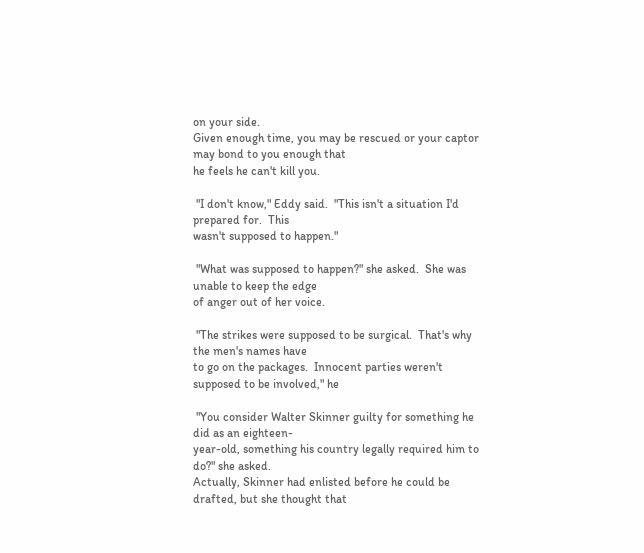on your side.
Given enough time, you may be rescued or your captor may bond to you enough that
he feels he can't kill you.

 "I don't know," Eddy said.  "This isn't a situation I'd prepared for.  This
wasn't supposed to happen."

 "What was supposed to happen?" she asked.  She was unable to keep the edge
of anger out of her voice.

 "The strikes were supposed to be surgical.  That's why the men's names have
to go on the packages.  Innocent parties weren't supposed to be involved," he

 "You consider Walter Skinner guilty for something he did as an eighteen-
year-old, something his country legally required him to do?" she asked.
Actually, Skinner had enlisted before he could be drafted, but she thought that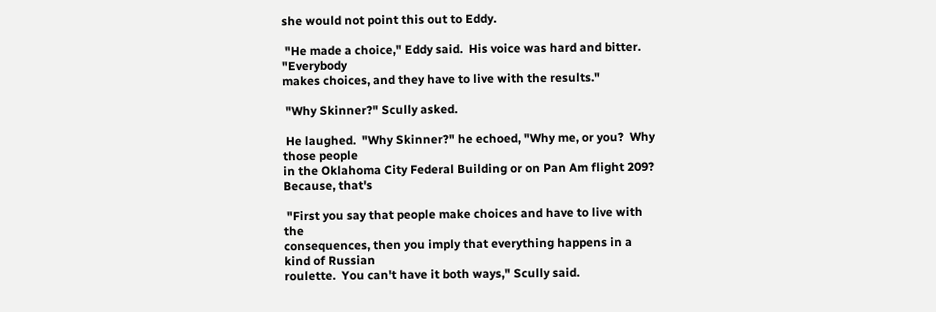she would not point this out to Eddy.

 "He made a choice," Eddy said.  His voice was hard and bitter.  "Everybody
makes choices, and they have to live with the results."

 "Why Skinner?" Scully asked.

 He laughed.  "Why Skinner?" he echoed, "Why me, or you?  Why those people
in the Oklahoma City Federal Building or on Pan Am flight 209?  Because, that's

 "First you say that people make choices and have to live with the
consequences, then you imply that everything happens in a kind of Russian
roulette.  You can't have it both ways," Scully said.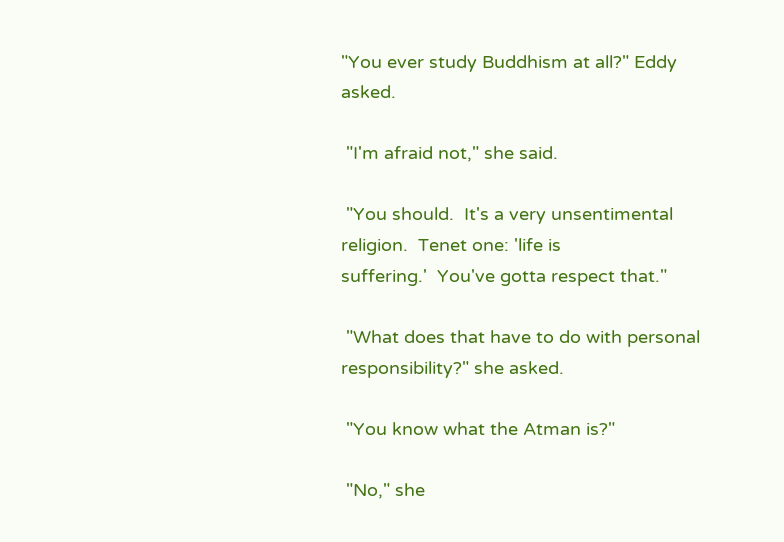"You ever study Buddhism at all?" Eddy asked.

 "I'm afraid not," she said.

 "You should.  It's a very unsentimental religion.  Tenet one: 'life is
suffering.'  You've gotta respect that."

 "What does that have to do with personal responsibility?" she asked.

 "You know what the Atman is?"

 "No," she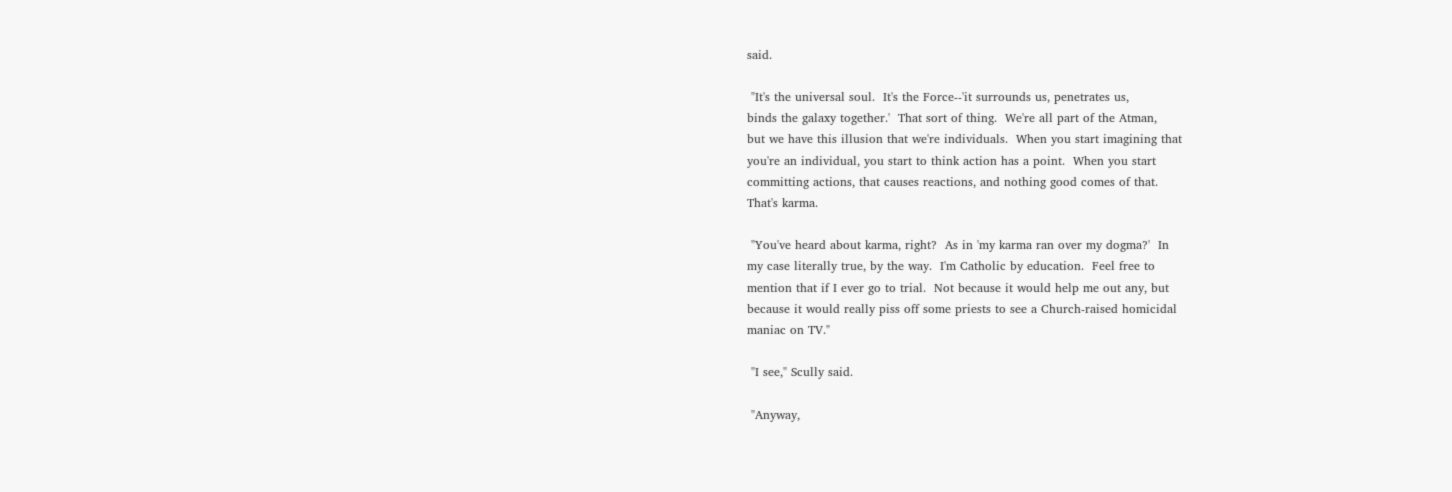said.

 "It's the universal soul.  It's the Force--'it surrounds us, penetrates us,
binds the galaxy together.'  That sort of thing.  We're all part of the Atman,
but we have this illusion that we're individuals.  When you start imagining that
you're an individual, you start to think action has a point.  When you start
committing actions, that causes reactions, and nothing good comes of that.
That's karma.

 "You've heard about karma, right?  As in 'my karma ran over my dogma?'  In
my case literally true, by the way.  I'm Catholic by education.  Feel free to
mention that if I ever go to trial.  Not because it would help me out any, but
because it would really piss off some priests to see a Church-raised homicidal
maniac on TV."

 "I see," Scully said.

 "Anyway,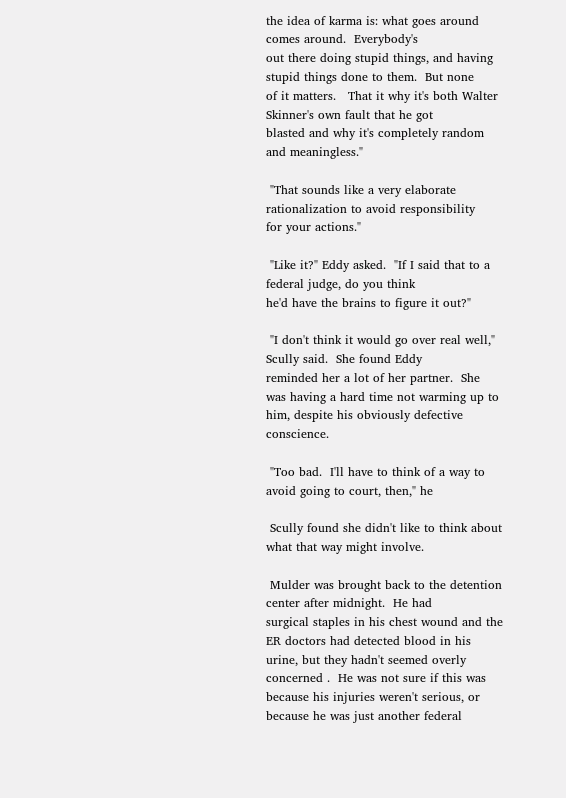the idea of karma is: what goes around comes around.  Everybody's
out there doing stupid things, and having stupid things done to them.  But none
of it matters.   That it why it's both Walter Skinner's own fault that he got
blasted and why it's completely random and meaningless."

 "That sounds like a very elaborate rationalization to avoid responsibility
for your actions."

 "Like it?" Eddy asked.  "If I said that to a federal judge, do you think
he'd have the brains to figure it out?"

 "I don't think it would go over real well," Scully said.  She found Eddy
reminded her a lot of her partner.  She was having a hard time not warming up to
him, despite his obviously defective conscience.

 "Too bad.  I'll have to think of a way to avoid going to court, then," he

 Scully found she didn't like to think about what that way might involve.

 Mulder was brought back to the detention center after midnight.  He had
surgical staples in his chest wound and the ER doctors had detected blood in his
urine, but they hadn't seemed overly concerned .  He was not sure if this was
because his injuries weren't serious, or because he was just another federal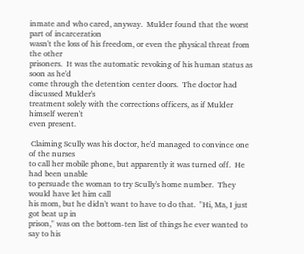inmate and who cared, anyway.  Mulder found that the worst part of incarceration
wasn't the loss of his freedom, or even the physical threat from the other
prisoners.  It was the automatic revoking of his human status as soon as he'd
come through the detention center doors.  The doctor had discussed Mulder's
treatment solely with the corrections officers, as if Mulder himself weren't
even present.

 Claiming Scully was his doctor, he'd managed to convince one of the nurses
to call her mobile phone, but apparently it was turned off.  He had been unable
to persuade the woman to try Scully's home number.  They would have let him call
his mom, but he didn't want to have to do that.  "Hi, Ma, I just got beat up in
prison," was on the bottom-ten list of things he ever wanted to say to his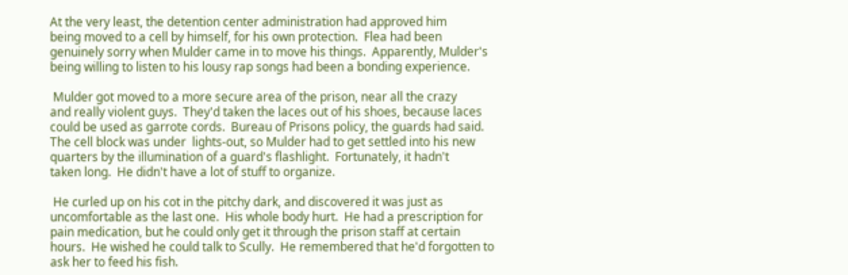At the very least, the detention center administration had approved him
being moved to a cell by himself, for his own protection.  Flea had been
genuinely sorry when Mulder came in to move his things.  Apparently, Mulder's
being willing to listen to his lousy rap songs had been a bonding experience.

 Mulder got moved to a more secure area of the prison, near all the crazy
and really violent guys.  They'd taken the laces out of his shoes, because laces
could be used as garrote cords.  Bureau of Prisons policy, the guards had said.
The cell block was under  lights-out, so Mulder had to get settled into his new
quarters by the illumination of a guard's flashlight.  Fortunately, it hadn't
taken long.  He didn't have a lot of stuff to organize.

 He curled up on his cot in the pitchy dark, and discovered it was just as
uncomfortable as the last one.  His whole body hurt.  He had a prescription for
pain medication, but he could only get it through the prison staff at certain
hours.  He wished he could talk to Scully.  He remembered that he'd forgotten to
ask her to feed his fish.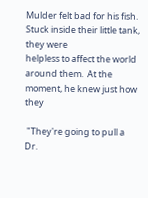Mulder felt bad for his fish.  Stuck inside their little tank, they were
helpless to affect the world around them.  At the moment, he knew just how they

 "They're going to pull a Dr.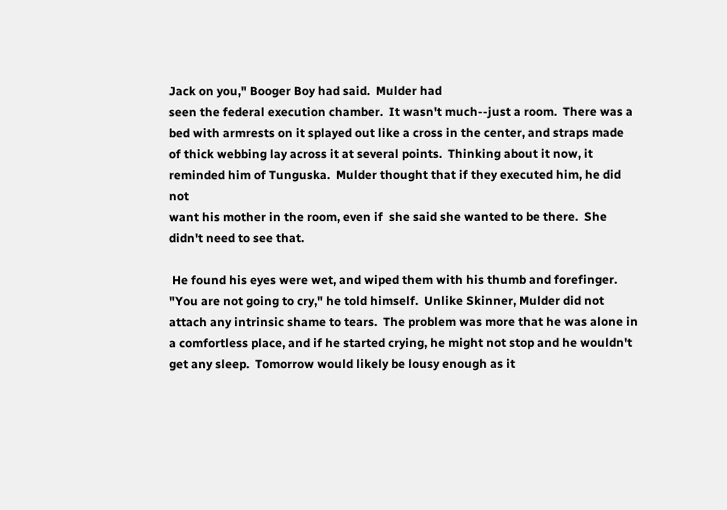Jack on you," Booger Boy had said.  Mulder had
seen the federal execution chamber.  It wasn't much--just a room.  There was a
bed with armrests on it splayed out like a cross in the center, and straps made
of thick webbing lay across it at several points.  Thinking about it now, it
reminded him of Tunguska.  Mulder thought that if they executed him, he did not
want his mother in the room, even if  she said she wanted to be there.  She
didn't need to see that.

 He found his eyes were wet, and wiped them with his thumb and forefinger.
"You are not going to cry," he told himself.  Unlike Skinner, Mulder did not
attach any intrinsic shame to tears.  The problem was more that he was alone in
a comfortless place, and if he started crying, he might not stop and he wouldn't
get any sleep.  Tomorrow would likely be lousy enough as it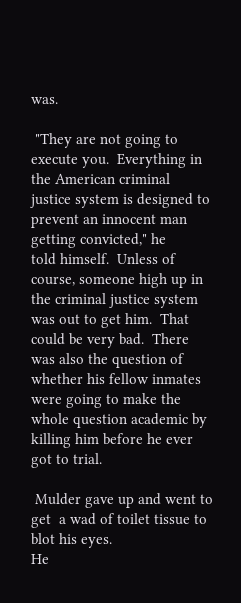was.

 "They are not going to execute you.  Everything in the American criminal
justice system is designed to prevent an innocent man getting convicted," he
told himself.  Unless of course, someone high up in the criminal justice system
was out to get him.  That could be very bad.  There was also the question of
whether his fellow inmates were going to make the whole question academic by
killing him before he ever got to trial.

 Mulder gave up and went to get  a wad of toilet tissue to blot his eyes.
He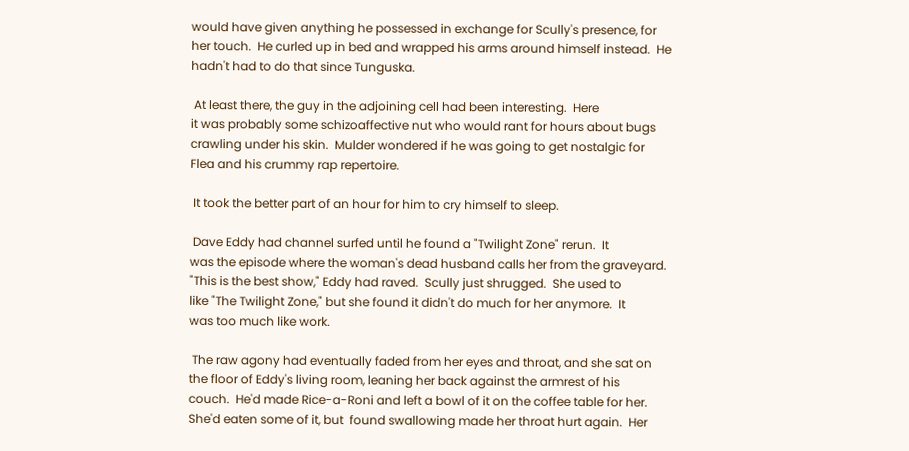would have given anything he possessed in exchange for Scully's presence, for
her touch.  He curled up in bed and wrapped his arms around himself instead.  He
hadn't had to do that since Tunguska.

 At least there, the guy in the adjoining cell had been interesting.  Here
it was probably some schizoaffective nut who would rant for hours about bugs
crawling under his skin.  Mulder wondered if he was going to get nostalgic for
Flea and his crummy rap repertoire.

 It took the better part of an hour for him to cry himself to sleep.

 Dave Eddy had channel surfed until he found a "Twilight Zone" rerun.  It
was the episode where the woman's dead husband calls her from the graveyard.
"This is the best show," Eddy had raved.  Scully just shrugged.  She used to
like "The Twilight Zone," but she found it didn't do much for her anymore.  It
was too much like work.

 The raw agony had eventually faded from her eyes and throat, and she sat on
the floor of Eddy's living room, leaning her back against the armrest of his
couch.  He'd made Rice-a-Roni and left a bowl of it on the coffee table for her.
She'd eaten some of it, but  found swallowing made her throat hurt again.  Her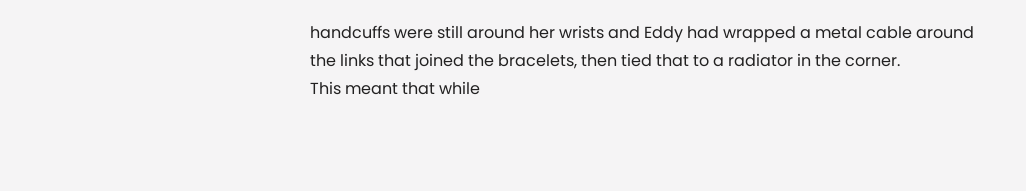handcuffs were still around her wrists and Eddy had wrapped a metal cable around
the links that joined the bracelets, then tied that to a radiator in the corner.
This meant that while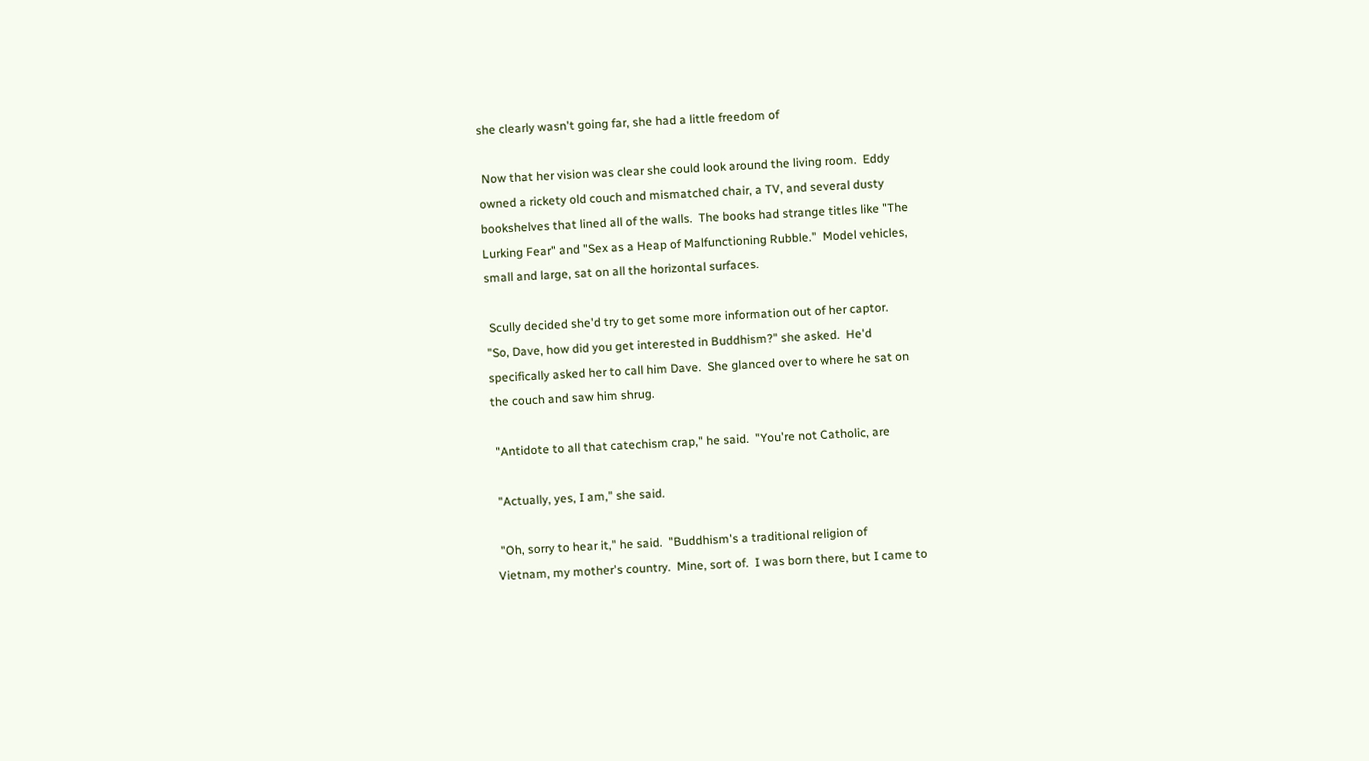she clearly wasn't going far, she had a little freedom of

 Now that her vision was clear she could look around the living room.  Eddy
owned a rickety old couch and mismatched chair, a TV, and several dusty
bookshelves that lined all of the walls.  The books had strange titles like "The
Lurking Fear" and "Sex as a Heap of Malfunctioning Rubble."  Model vehicles,
small and large, sat on all the horizontal surfaces.

 Scully decided she'd try to get some more information out of her captor.
"So, Dave, how did you get interested in Buddhism?" she asked.  He'd
specifically asked her to call him Dave.  She glanced over to where he sat on
the couch and saw him shrug.

 "Antidote to all that catechism crap," he said.  "You're not Catholic, are

 "Actually, yes, I am," she said.

 "Oh, sorry to hear it," he said.  "Buddhism's a traditional religion of
Vietnam, my mother's country.  Mine, sort of.  I was born there, but I came to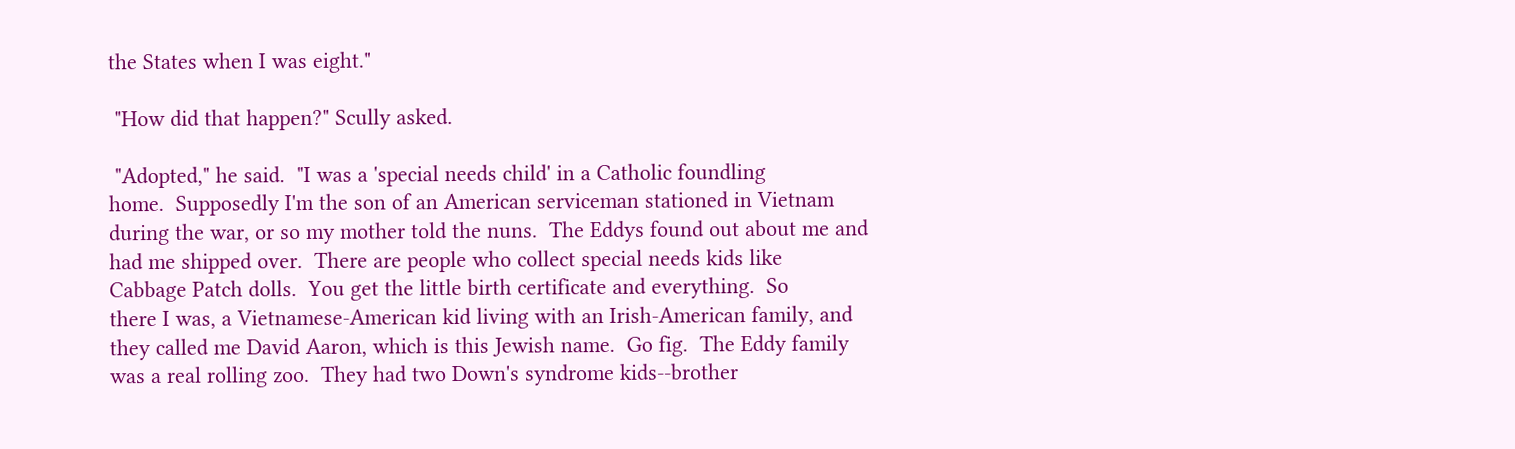the States when I was eight."

 "How did that happen?" Scully asked.

 "Adopted," he said.  "I was a 'special needs child' in a Catholic foundling
home.  Supposedly I'm the son of an American serviceman stationed in Vietnam
during the war, or so my mother told the nuns.  The Eddys found out about me and
had me shipped over.  There are people who collect special needs kids like
Cabbage Patch dolls.  You get the little birth certificate and everything.  So
there I was, a Vietnamese-American kid living with an Irish-American family, and
they called me David Aaron, which is this Jewish name.  Go fig.  The Eddy family
was a real rolling zoo.  They had two Down's syndrome kids--brother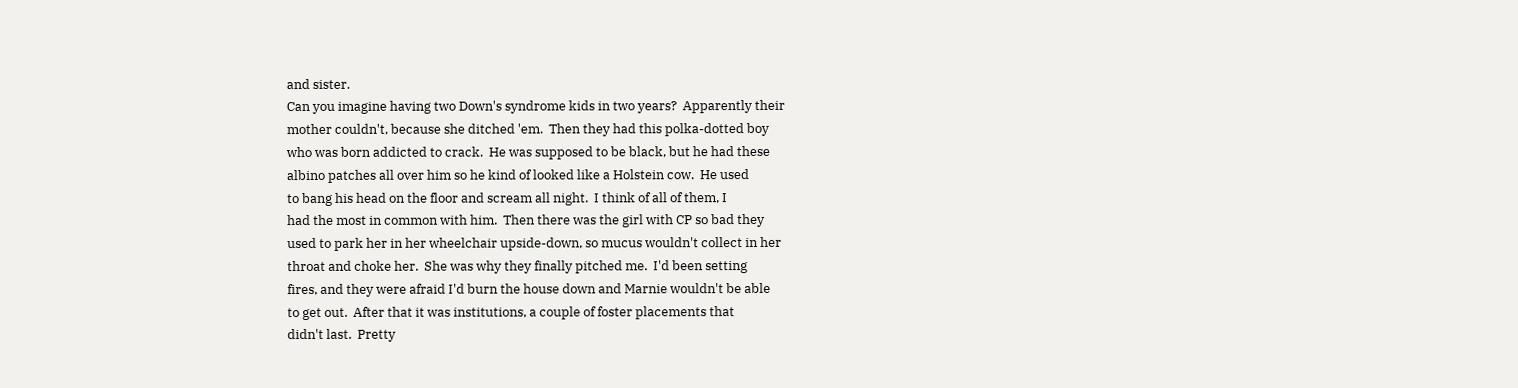and sister.
Can you imagine having two Down's syndrome kids in two years?  Apparently their
mother couldn't, because she ditched 'em.  Then they had this polka-dotted boy
who was born addicted to crack.  He was supposed to be black, but he had these
albino patches all over him so he kind of looked like a Holstein cow.  He used
to bang his head on the floor and scream all night.  I think of all of them, I
had the most in common with him.  Then there was the girl with CP so bad they
used to park her in her wheelchair upside-down, so mucus wouldn't collect in her
throat and choke her.  She was why they finally pitched me.  I'd been setting
fires, and they were afraid I'd burn the house down and Marnie wouldn't be able
to get out.  After that it was institutions, a couple of foster placements that
didn't last.  Pretty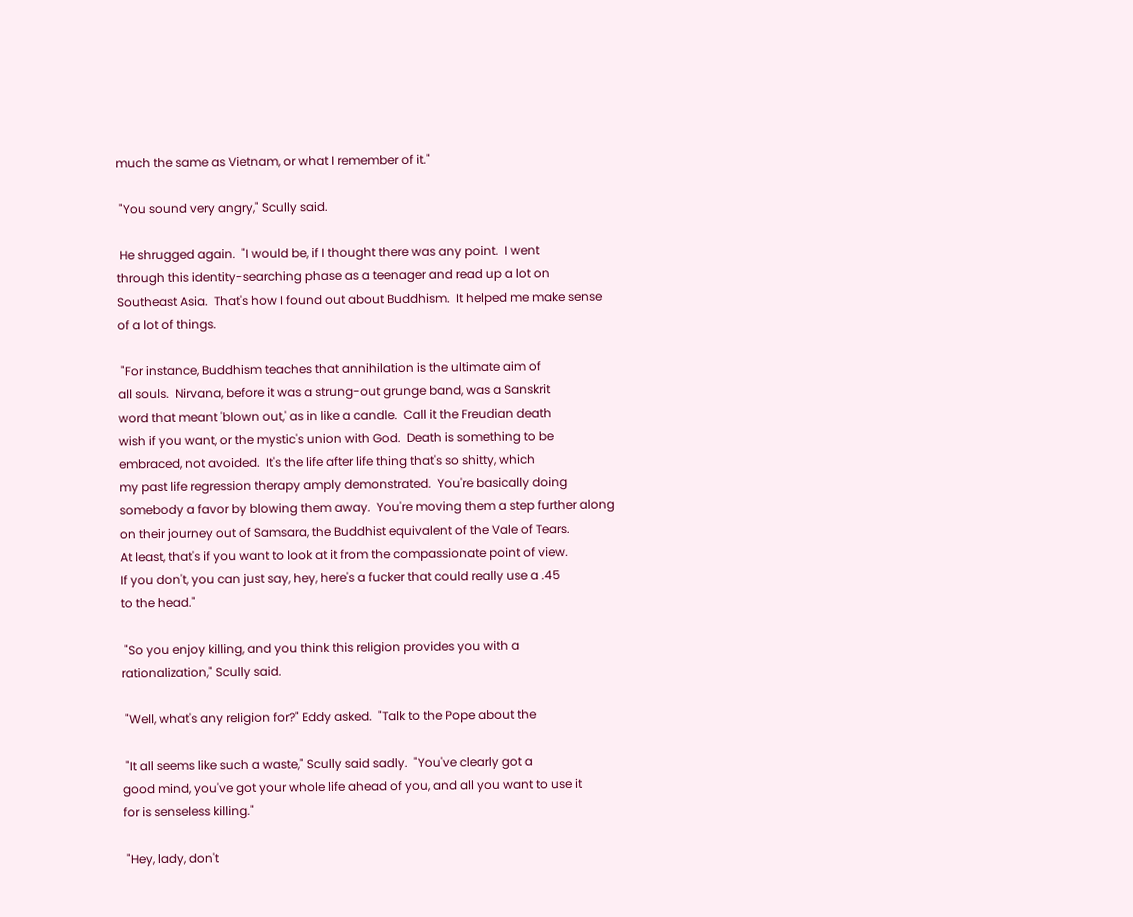much the same as Vietnam, or what I remember of it."

 "You sound very angry," Scully said.

 He shrugged again.  "I would be, if I thought there was any point.  I went
through this identity-searching phase as a teenager and read up a lot on
Southeast Asia.  That's how I found out about Buddhism.  It helped me make sense
of a lot of things.

 "For instance, Buddhism teaches that annihilation is the ultimate aim of
all souls.  Nirvana, before it was a strung-out grunge band, was a Sanskrit
word that meant 'blown out,' as in like a candle.  Call it the Freudian death
wish if you want, or the mystic's union with God.  Death is something to be
embraced, not avoided.  It's the life after life thing that's so shitty, which
my past life regression therapy amply demonstrated.  You're basically doing
somebody a favor by blowing them away.  You're moving them a step further along
on their journey out of Samsara, the Buddhist equivalent of the Vale of Tears.
At least, that's if you want to look at it from the compassionate point of view.
If you don't, you can just say, hey, here's a fucker that could really use a .45
to the head."

 "So you enjoy killing, and you think this religion provides you with a
rationalization," Scully said.

 "Well, what's any religion for?" Eddy asked.  "Talk to the Pope about the

 "It all seems like such a waste," Scully said sadly.  "You've clearly got a
good mind, you've got your whole life ahead of you, and all you want to use it
for is senseless killing."

 "Hey, lady, don't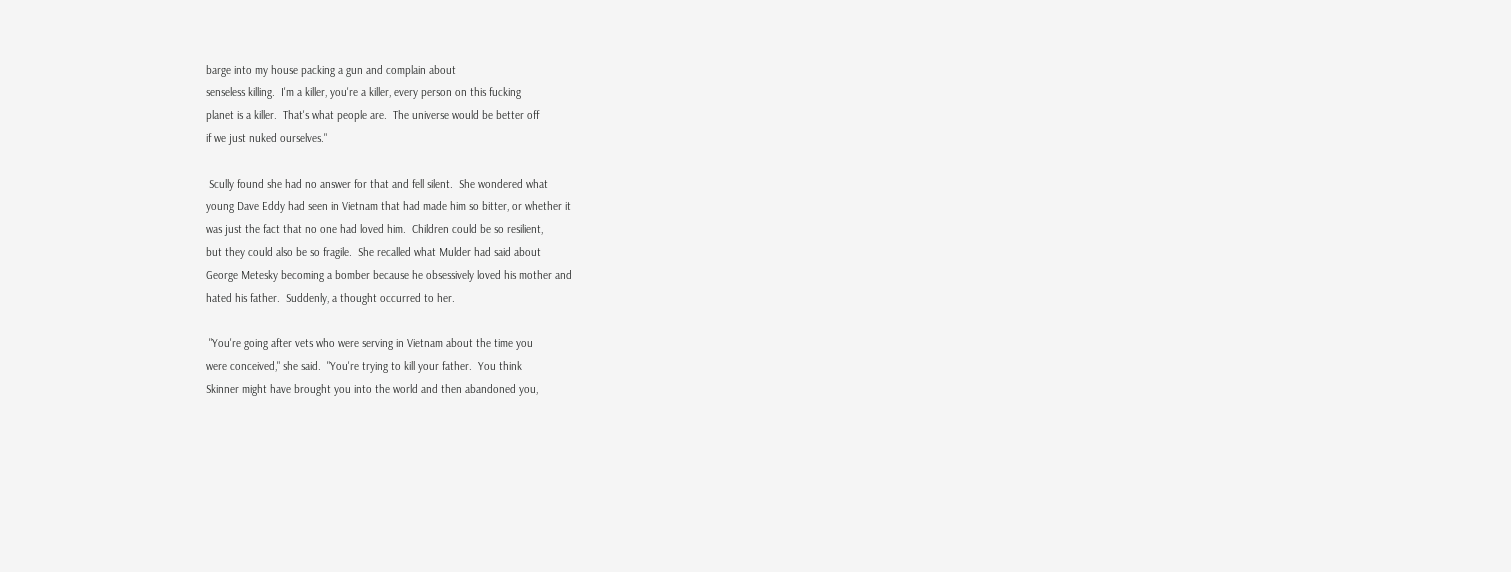barge into my house packing a gun and complain about
senseless killing.  I'm a killer, you're a killer, every person on this fucking
planet is a killer.  That's what people are.  The universe would be better off
if we just nuked ourselves."

 Scully found she had no answer for that and fell silent.  She wondered what
young Dave Eddy had seen in Vietnam that had made him so bitter, or whether it
was just the fact that no one had loved him.  Children could be so resilient,
but they could also be so fragile.  She recalled what Mulder had said about
George Metesky becoming a bomber because he obsessively loved his mother and
hated his father.  Suddenly, a thought occurred to her.

 "You're going after vets who were serving in Vietnam about the time you
were conceived," she said.  "You're trying to kill your father.  You think
Skinner might have brought you into the world and then abandoned you,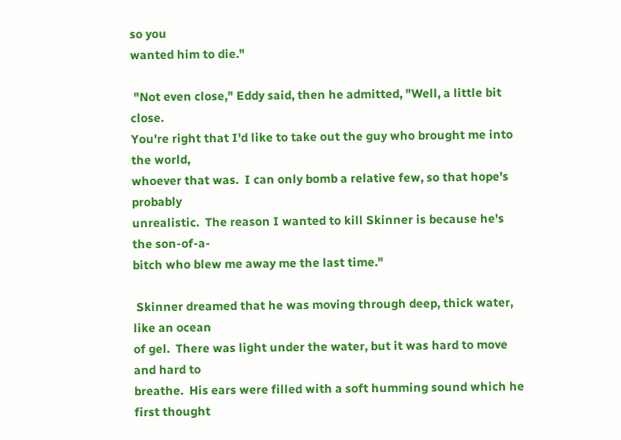so you
wanted him to die."

 "Not even close," Eddy said, then he admitted, "Well, a little bit close.
You're right that I'd like to take out the guy who brought me into the world,
whoever that was.  I can only bomb a relative few, so that hope's probably
unrealistic.  The reason I wanted to kill Skinner is because he's the son-of-a-
bitch who blew me away me the last time."

 Skinner dreamed that he was moving through deep, thick water, like an ocean
of gel.  There was light under the water, but it was hard to move and hard to
breathe.  His ears were filled with a soft humming sound which he first thought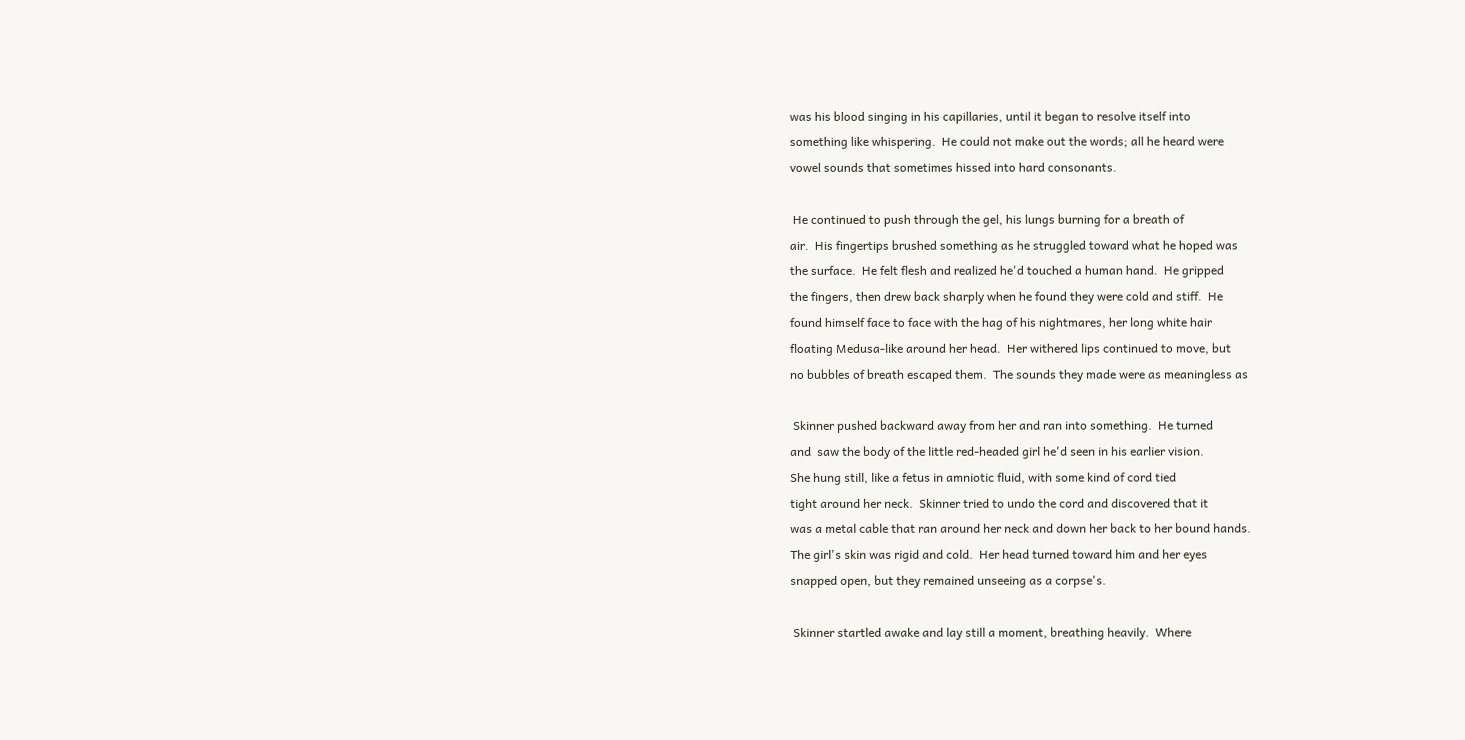was his blood singing in his capillaries, until it began to resolve itself into
something like whispering.  He could not make out the words; all he heard were
vowel sounds that sometimes hissed into hard consonants.

 He continued to push through the gel, his lungs burning for a breath of
air.  His fingertips brushed something as he struggled toward what he hoped was
the surface.  He felt flesh and realized he'd touched a human hand.  He gripped
the fingers, then drew back sharply when he found they were cold and stiff.  He
found himself face to face with the hag of his nightmares, her long white hair
floating Medusa-like around her head.  Her withered lips continued to move, but
no bubbles of breath escaped them.  The sounds they made were as meaningless as

 Skinner pushed backward away from her and ran into something.  He turned
and  saw the body of the little red-headed girl he'd seen in his earlier vision.
She hung still, like a fetus in amniotic fluid, with some kind of cord tied
tight around her neck.  Skinner tried to undo the cord and discovered that it
was a metal cable that ran around her neck and down her back to her bound hands.
The girl's skin was rigid and cold.  Her head turned toward him and her eyes
snapped open, but they remained unseeing as a corpse's.

 Skinner startled awake and lay still a moment, breathing heavily.  Where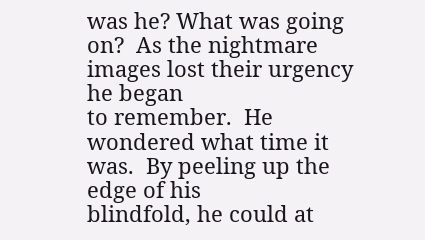was he? What was going on?  As the nightmare images lost their urgency he began
to remember.  He wondered what time it was.  By peeling up the edge of his
blindfold, he could at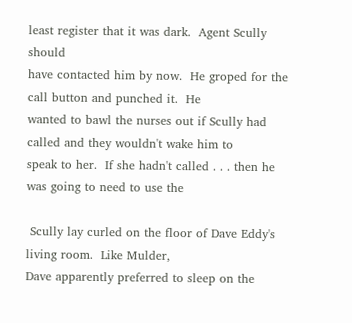least register that it was dark.  Agent Scully should
have contacted him by now.  He groped for the call button and punched it.  He
wanted to bawl the nurses out if Scully had called and they wouldn't wake him to
speak to her.  If she hadn't called . . . then he was going to need to use the

 Scully lay curled on the floor of Dave Eddy's living room.  Like Mulder,
Dave apparently preferred to sleep on the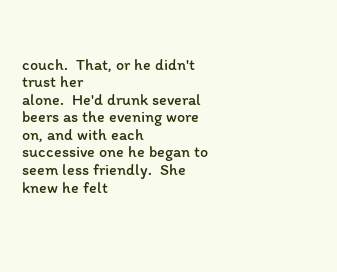couch.  That, or he didn't trust her
alone.  He'd drunk several beers as the evening wore on, and with each
successive one he began to seem less friendly.  She knew he felt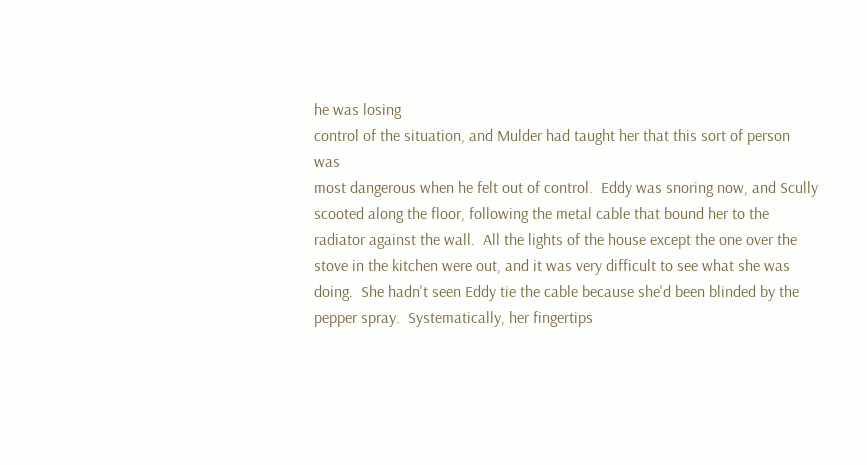he was losing
control of the situation, and Mulder had taught her that this sort of person was
most dangerous when he felt out of control.  Eddy was snoring now, and Scully
scooted along the floor, following the metal cable that bound her to the
radiator against the wall.  All the lights of the house except the one over the
stove in the kitchen were out, and it was very difficult to see what she was
doing.  She hadn't seen Eddy tie the cable because she'd been blinded by the
pepper spray.  Systematically, her fingertips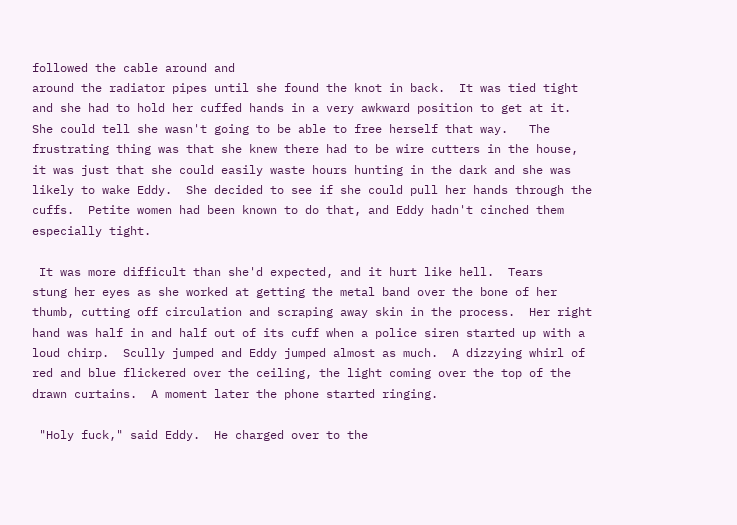followed the cable around and
around the radiator pipes until she found the knot in back.  It was tied tight
and she had to hold her cuffed hands in a very awkward position to get at it.
She could tell she wasn't going to be able to free herself that way.   The
frustrating thing was that she knew there had to be wire cutters in the house,
it was just that she could easily waste hours hunting in the dark and she was
likely to wake Eddy.  She decided to see if she could pull her hands through the
cuffs.  Petite women had been known to do that, and Eddy hadn't cinched them
especially tight.

 It was more difficult than she'd expected, and it hurt like hell.  Tears
stung her eyes as she worked at getting the metal band over the bone of her
thumb, cutting off circulation and scraping away skin in the process.  Her right
hand was half in and half out of its cuff when a police siren started up with a
loud chirp.  Scully jumped and Eddy jumped almost as much.  A dizzying whirl of
red and blue flickered over the ceiling, the light coming over the top of the
drawn curtains.  A moment later the phone started ringing.

 "Holy fuck," said Eddy.  He charged over to the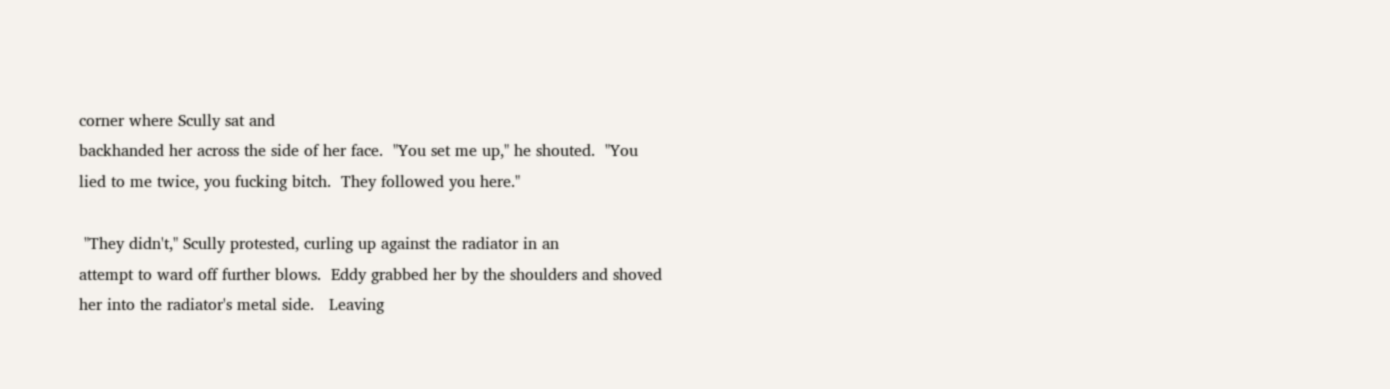corner where Scully sat and
backhanded her across the side of her face.  "You set me up," he shouted.  "You
lied to me twice, you fucking bitch.  They followed you here."

 "They didn't," Scully protested, curling up against the radiator in an
attempt to ward off further blows.  Eddy grabbed her by the shoulders and shoved
her into the radiator's metal side.   Leaving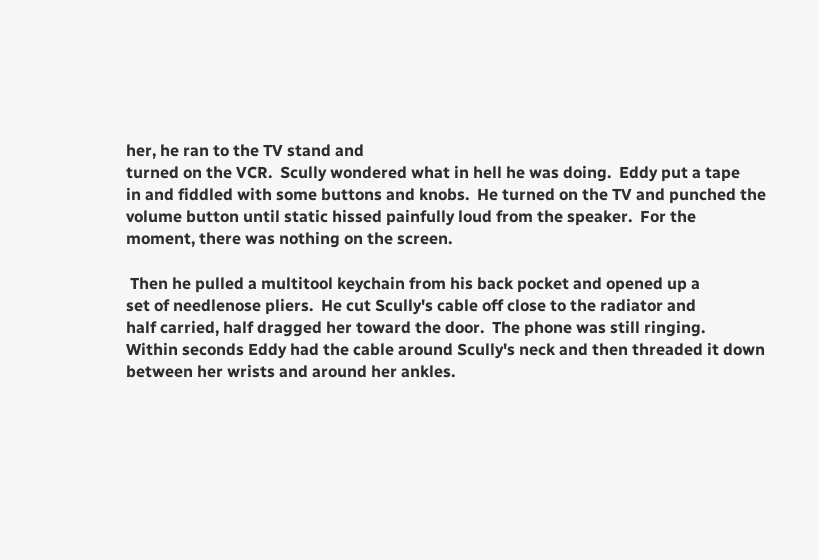her, he ran to the TV stand and
turned on the VCR.  Scully wondered what in hell he was doing.  Eddy put a tape
in and fiddled with some buttons and knobs.  He turned on the TV and punched the
volume button until static hissed painfully loud from the speaker.  For the
moment, there was nothing on the screen.

 Then he pulled a multitool keychain from his back pocket and opened up a
set of needlenose pliers.  He cut Scully's cable off close to the radiator and
half carried, half dragged her toward the door.  The phone was still ringing.
Within seconds Eddy had the cable around Scully's neck and then threaded it down
between her wrists and around her ankles.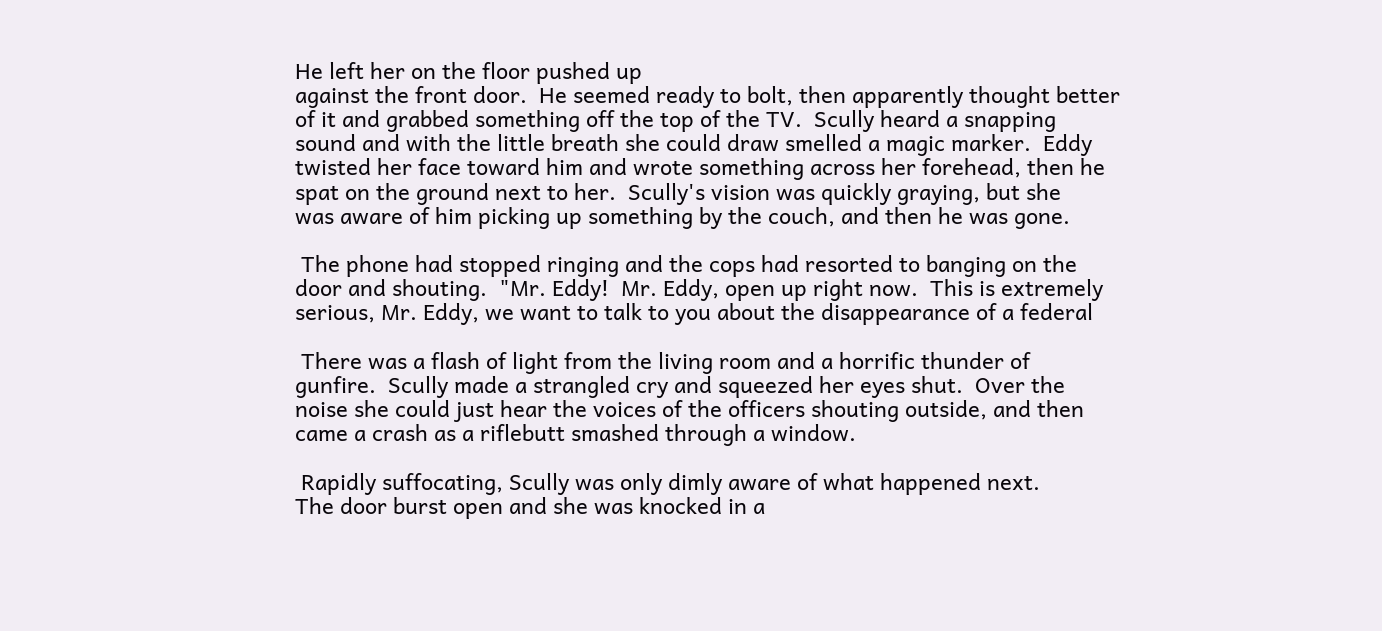He left her on the floor pushed up
against the front door.  He seemed ready to bolt, then apparently thought better
of it and grabbed something off the top of the TV.  Scully heard a snapping
sound and with the little breath she could draw smelled a magic marker.  Eddy
twisted her face toward him and wrote something across her forehead, then he
spat on the ground next to her.  Scully's vision was quickly graying, but she
was aware of him picking up something by the couch, and then he was gone.

 The phone had stopped ringing and the cops had resorted to banging on the
door and shouting.  "Mr. Eddy!  Mr. Eddy, open up right now.  This is extremely
serious, Mr. Eddy, we want to talk to you about the disappearance of a federal

 There was a flash of light from the living room and a horrific thunder of
gunfire.  Scully made a strangled cry and squeezed her eyes shut.  Over the
noise she could just hear the voices of the officers shouting outside, and then
came a crash as a riflebutt smashed through a window.

 Rapidly suffocating, Scully was only dimly aware of what happened next.
The door burst open and she was knocked in a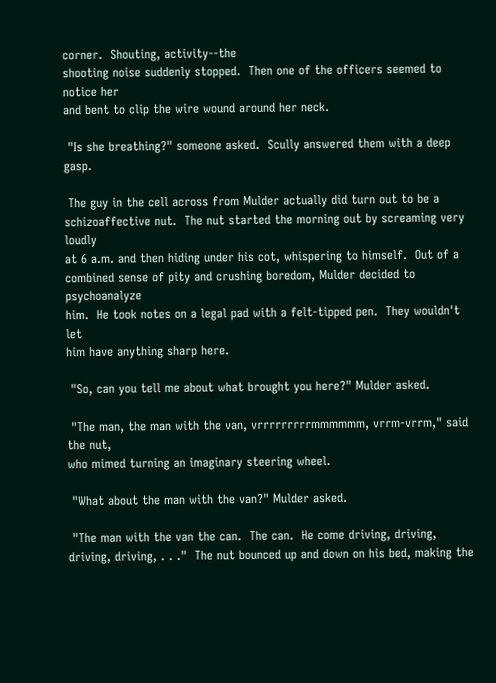corner.  Shouting, activity--the
shooting noise suddenly stopped.  Then one of the officers seemed to notice her
and bent to clip the wire wound around her neck.

 "Is she breathing?" someone asked.  Scully answered them with a deep gasp.

 The guy in the cell across from Mulder actually did turn out to be a
schizoaffective nut.  The nut started the morning out by screaming very loudly
at 6 a.m. and then hiding under his cot, whispering to himself.  Out of a
combined sense of pity and crushing boredom, Mulder decided to psychoanalyze
him.  He took notes on a legal pad with a felt-tipped pen.  They wouldn't let
him have anything sharp here.

 "So, can you tell me about what brought you here?" Mulder asked.

 "The man, the man with the van, vrrrrrrrrrmmmmmm, vrrm-vrrm," said the nut,
who mimed turning an imaginary steering wheel.

 "What about the man with the van?" Mulder asked.

 "The man with the van the can.  The can.  He come driving, driving,
driving, driving, . . ."  The nut bounced up and down on his bed, making the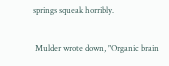springs squeak horribly.

 Mulder wrote down, "Organic brain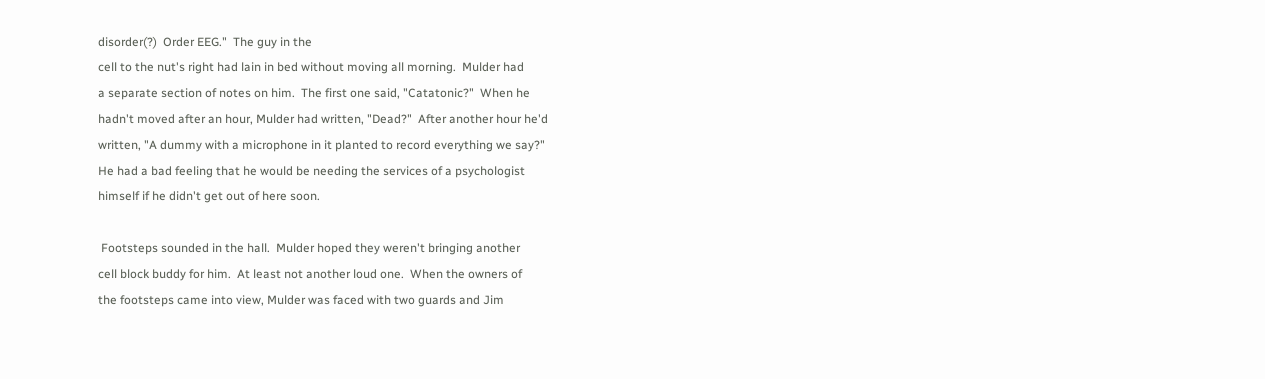disorder(?)  Order EEG."  The guy in the
cell to the nut's right had lain in bed without moving all morning.  Mulder had
a separate section of notes on him.  The first one said, "Catatonic?"  When he
hadn't moved after an hour, Mulder had written, "Dead?"  After another hour he'd
written, "A dummy with a microphone in it planted to record everything we say?"
He had a bad feeling that he would be needing the services of a psychologist
himself if he didn't get out of here soon.

 Footsteps sounded in the hall.  Mulder hoped they weren't bringing another
cell block buddy for him.  At least not another loud one.  When the owners of
the footsteps came into view, Mulder was faced with two guards and Jim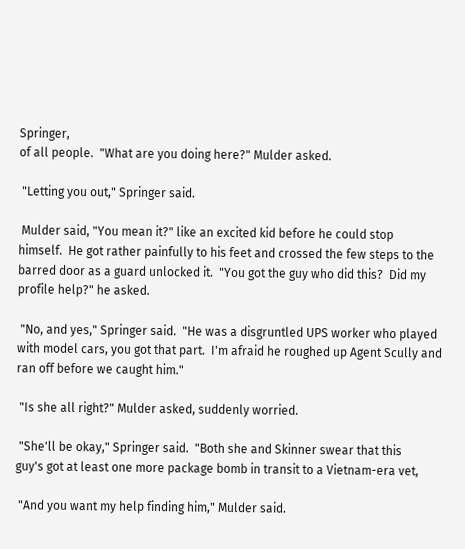Springer,
of all people.  "What are you doing here?" Mulder asked.

 "Letting you out," Springer said.

 Mulder said, "You mean it?" like an excited kid before he could stop
himself.  He got rather painfully to his feet and crossed the few steps to the
barred door as a guard unlocked it.  "You got the guy who did this?  Did my
profile help?" he asked.

 "No, and yes," Springer said.  "He was a disgruntled UPS worker who played
with model cars, you got that part.  I'm afraid he roughed up Agent Scully and
ran off before we caught him."

 "Is she all right?" Mulder asked, suddenly worried.

 "She'll be okay," Springer said.  "Both she and Skinner swear that this
guy's got at least one more package bomb in transit to a Vietnam-era vet,

 "And you want my help finding him," Mulder said.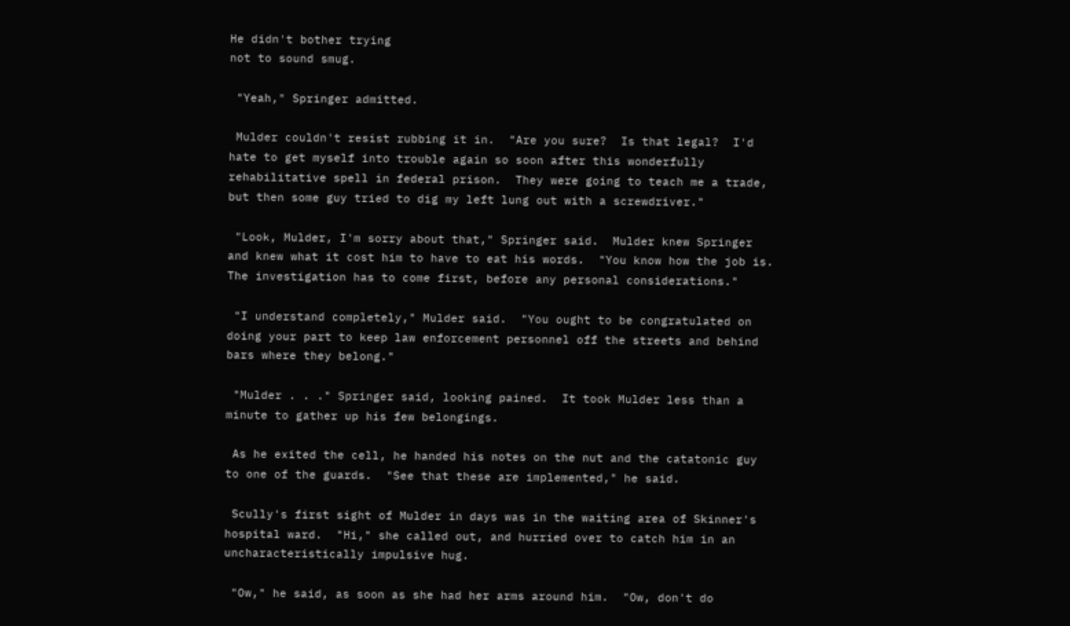He didn't bother trying
not to sound smug.

 "Yeah," Springer admitted.

 Mulder couldn't resist rubbing it in.  "Are you sure?  Is that legal?  I'd
hate to get myself into trouble again so soon after this wonderfully
rehabilitative spell in federal prison.  They were going to teach me a trade,
but then some guy tried to dig my left lung out with a screwdriver."

 "Look, Mulder, I'm sorry about that," Springer said.  Mulder knew Springer
and knew what it cost him to have to eat his words.  "You know how the job is.
The investigation has to come first, before any personal considerations."

 "I understand completely," Mulder said.  "You ought to be congratulated on
doing your part to keep law enforcement personnel off the streets and behind
bars where they belong."

 "Mulder . . ." Springer said, looking pained.  It took Mulder less than a
minute to gather up his few belongings.

 As he exited the cell, he handed his notes on the nut and the catatonic guy
to one of the guards.  "See that these are implemented," he said.

 Scully's first sight of Mulder in days was in the waiting area of Skinner's
hospital ward.  "Hi," she called out, and hurried over to catch him in an
uncharacteristically impulsive hug.

 "Ow," he said, as soon as she had her arms around him.  "Ow, don't do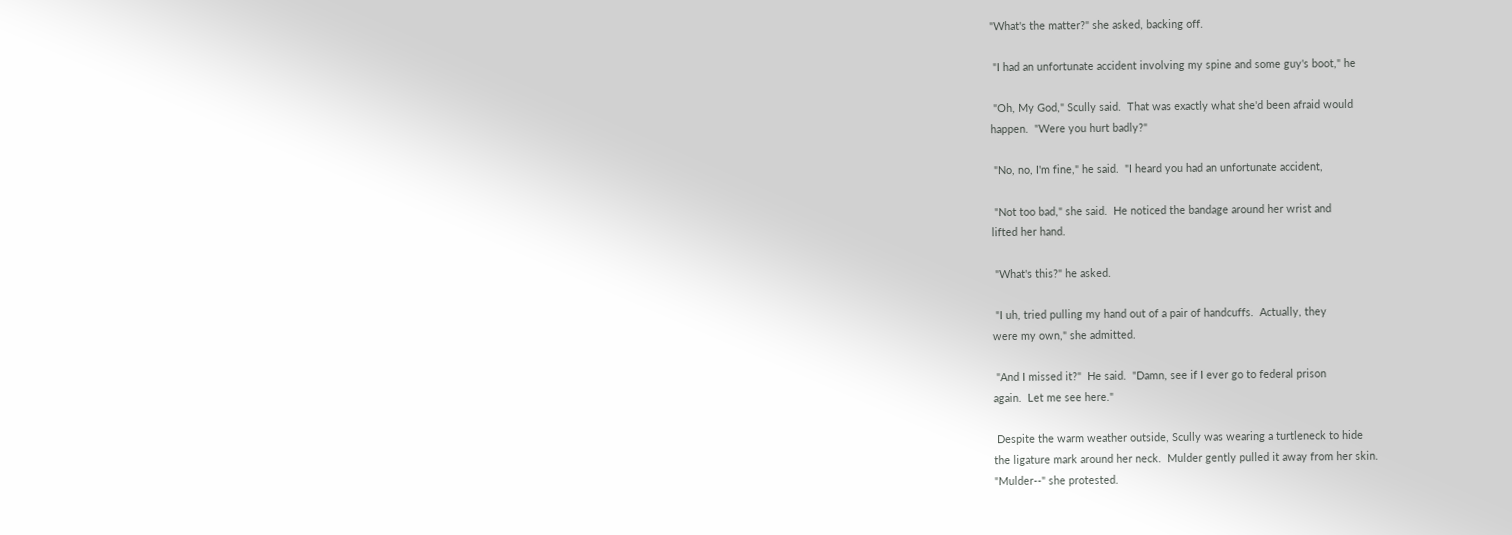"What's the matter?" she asked, backing off.

 "I had an unfortunate accident involving my spine and some guy's boot," he

 "Oh, My God," Scully said.  That was exactly what she'd been afraid would
happen.  "Were you hurt badly?"

 "No, no, I'm fine," he said.  "I heard you had an unfortunate accident,

 "Not too bad," she said.  He noticed the bandage around her wrist and
lifted her hand.

 "What's this?" he asked.

 "I uh, tried pulling my hand out of a pair of handcuffs.  Actually, they
were my own," she admitted.

 "And I missed it?"  He said.  "Damn, see if I ever go to federal prison
again.  Let me see here."

 Despite the warm weather outside, Scully was wearing a turtleneck to hide
the ligature mark around her neck.  Mulder gently pulled it away from her skin.
"Mulder--" she protested.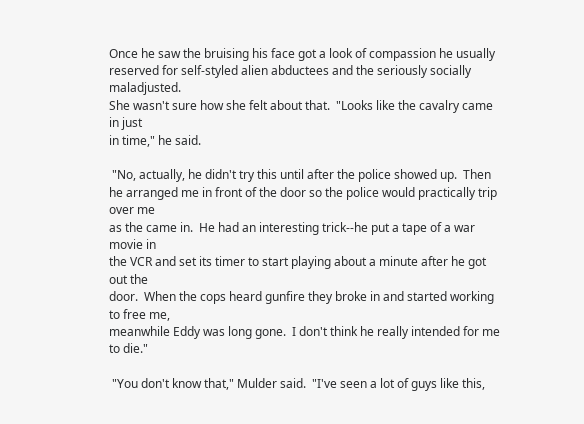Once he saw the bruising his face got a look of compassion he usually
reserved for self-styled alien abductees and the seriously socially maladjusted.
She wasn't sure how she felt about that.  "Looks like the cavalry came in just
in time," he said.

 "No, actually, he didn't try this until after the police showed up.  Then
he arranged me in front of the door so the police would practically trip over me
as the came in.  He had an interesting trick--he put a tape of a war movie in
the VCR and set its timer to start playing about a minute after he got out the
door.  When the cops heard gunfire they broke in and started working to free me,
meanwhile Eddy was long gone.  I don't think he really intended for me to die."

 "You don't know that," Mulder said.  "I've seen a lot of guys like this,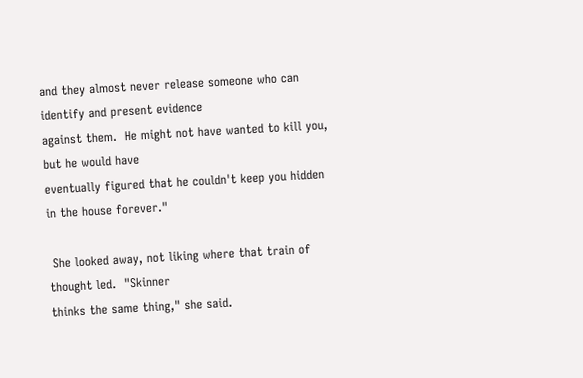and they almost never release someone who can identify and present evidence
against them.  He might not have wanted to kill you, but he would have
eventually figured that he couldn't keep you hidden in the house forever."

 She looked away, not liking where that train of thought led.  "Skinner
thinks the same thing," she said.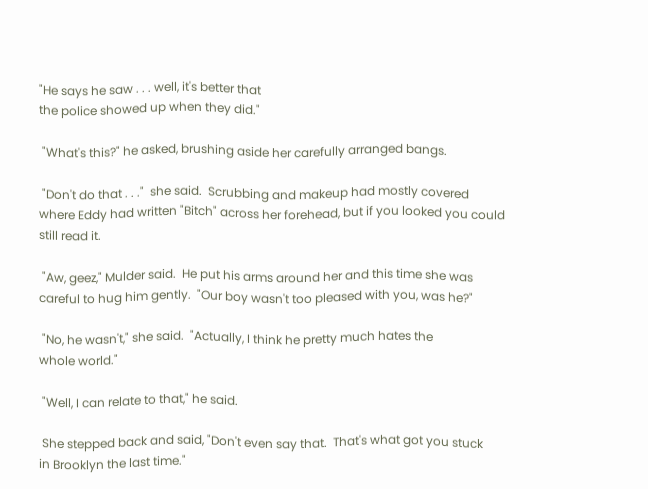"He says he saw . . . well, it's better that
the police showed up when they did."

 "What's this?" he asked, brushing aside her carefully arranged bangs.

 "Don't do that . . ."  she said.  Scrubbing and makeup had mostly covered
where Eddy had written "Bitch" across her forehead, but if you looked you could
still read it.

 "Aw, geez," Mulder said.  He put his arms around her and this time she was
careful to hug him gently.  "Our boy wasn't too pleased with you, was he?"

 "No, he wasn't," she said.  "Actually, I think he pretty much hates the
whole world."

 "Well, I can relate to that," he said.

 She stepped back and said, "Don't even say that.  That's what got you stuck
in Brooklyn the last time."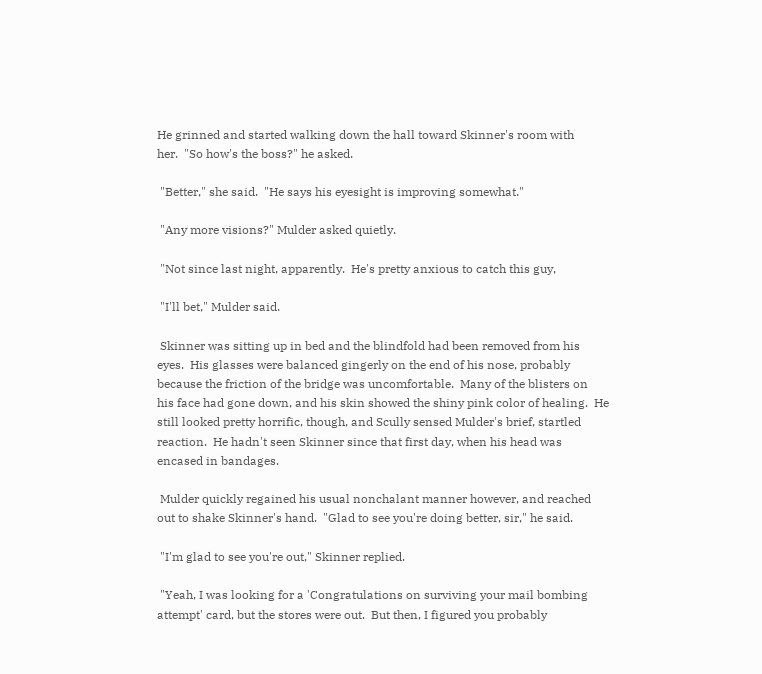He grinned and started walking down the hall toward Skinner's room with
her.  "So how's the boss?" he asked.

 "Better," she said.  "He says his eyesight is improving somewhat."

 "Any more visions?" Mulder asked quietly.

 "Not since last night, apparently.  He's pretty anxious to catch this guy,

 "I'll bet," Mulder said.

 Skinner was sitting up in bed and the blindfold had been removed from his
eyes.  His glasses were balanced gingerly on the end of his nose, probably
because the friction of the bridge was uncomfortable.  Many of the blisters on
his face had gone down, and his skin showed the shiny pink color of healing.  He
still looked pretty horrific, though, and Scully sensed Mulder's brief, startled
reaction.  He hadn't seen Skinner since that first day, when his head was
encased in bandages.

 Mulder quickly regained his usual nonchalant manner however, and reached
out to shake Skinner's hand.  "Glad to see you're doing better, sir," he said.

 "I'm glad to see you're out," Skinner replied.

 "Yeah, I was looking for a 'Congratulations on surviving your mail bombing
attempt' card, but the stores were out.  But then, I figured you probably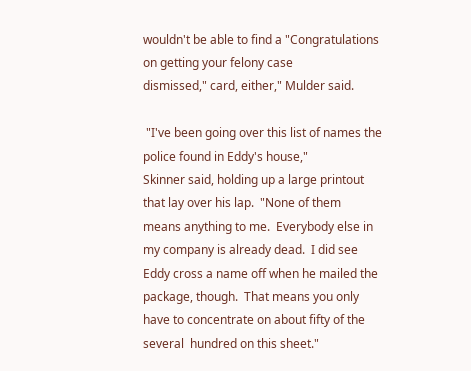wouldn't be able to find a "Congratulations on getting your felony case
dismissed," card, either," Mulder said.

 "I've been going over this list of names the police found in Eddy's house,"
Skinner said, holding up a large printout that lay over his lap.  "None of them
means anything to me.  Everybody else in my company is already dead.  I did see
Eddy cross a name off when he mailed the package, though.  That means you only
have to concentrate on about fifty of the several  hundred on this sheet."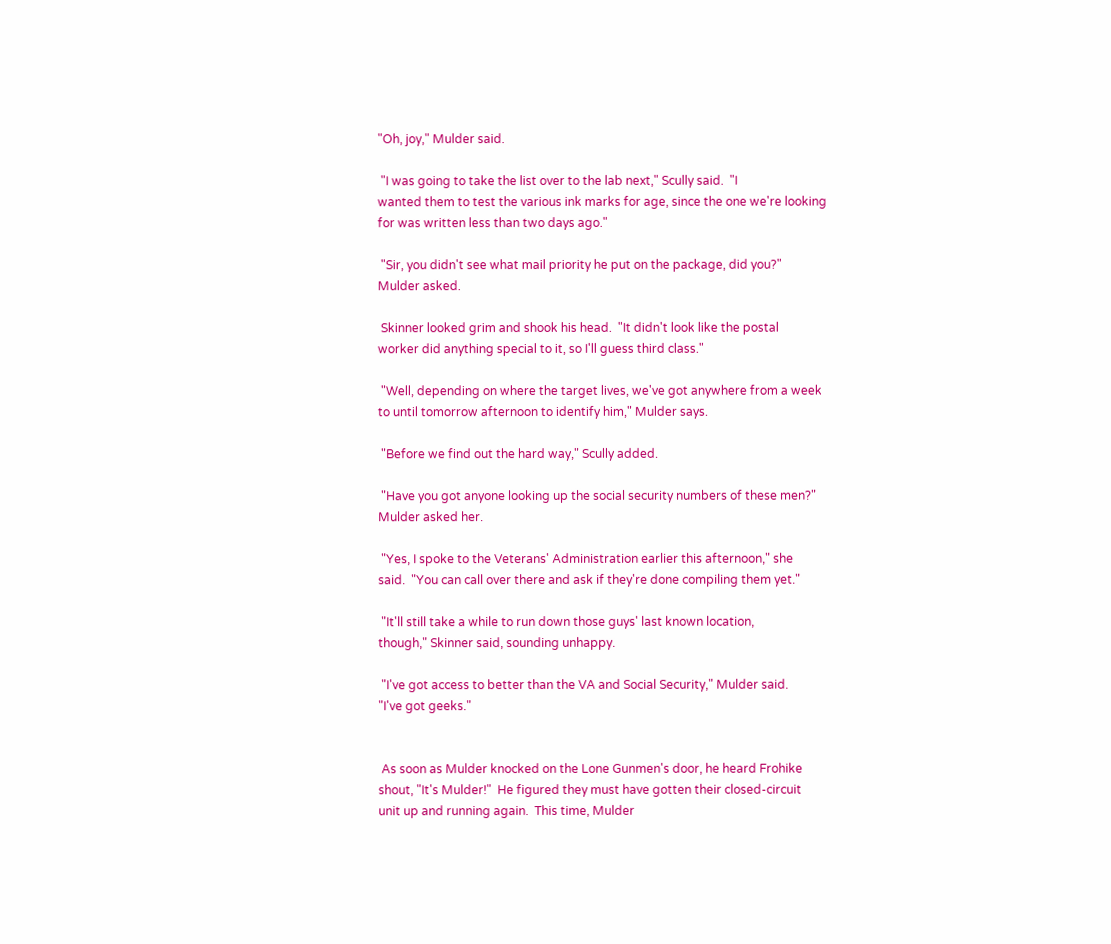"Oh, joy," Mulder said.

 "I was going to take the list over to the lab next," Scully said.  "I
wanted them to test the various ink marks for age, since the one we're looking
for was written less than two days ago."

 "Sir, you didn't see what mail priority he put on the package, did you?"
Mulder asked.

 Skinner looked grim and shook his head.  "It didn't look like the postal
worker did anything special to it, so I'll guess third class."

 "Well, depending on where the target lives, we've got anywhere from a week
to until tomorrow afternoon to identify him," Mulder says.

 "Before we find out the hard way," Scully added.

 "Have you got anyone looking up the social security numbers of these men?"
Mulder asked her.

 "Yes, I spoke to the Veterans' Administration earlier this afternoon," she
said.  "You can call over there and ask if they're done compiling them yet."

 "It'll still take a while to run down those guys' last known location,
though," Skinner said, sounding unhappy.

 "I've got access to better than the VA and Social Security," Mulder said.
"I've got geeks."


 As soon as Mulder knocked on the Lone Gunmen's door, he heard Frohike
shout, "It's Mulder!"  He figured they must have gotten their closed-circuit
unit up and running again.  This time, Mulder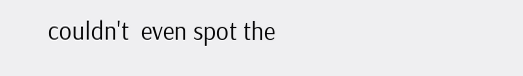couldn't  even spot the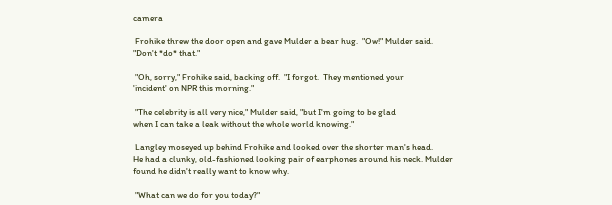camera

 Frohike threw the door open and gave Mulder a bear hug.  "Ow!" Mulder said.
"Don't *do* that."

 "Oh, sorry," Frohike said, backing off.  "I forgot.  They mentioned your
'incident' on NPR this morning."

 "The celebrity is all very nice," Mulder said, "but I'm going to be glad
when I can take a leak without the whole world knowing."

 Langley moseyed up behind Frohike and looked over the shorter man's head.
He had a clunky, old-fashioned looking pair of earphones around his neck. Mulder
found he didn't really want to know why.

 "What can we do for you today?"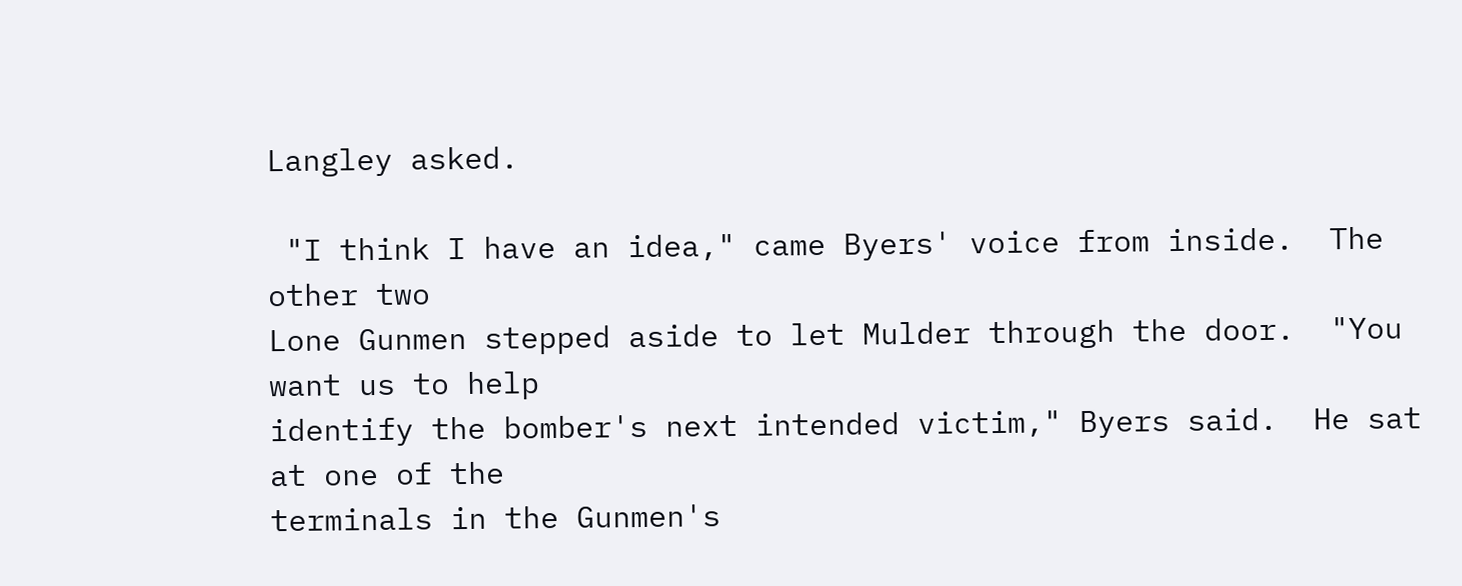Langley asked.

 "I think I have an idea," came Byers' voice from inside.  The other two
Lone Gunmen stepped aside to let Mulder through the door.  "You want us to help
identify the bomber's next intended victim," Byers said.  He sat at one of the
terminals in the Gunmen's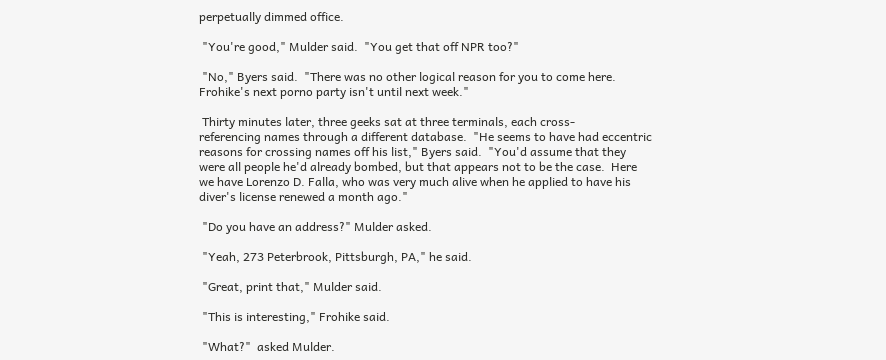perpetually dimmed office.

 "You're good," Mulder said.  "You get that off NPR too?"

 "No," Byers said.  "There was no other logical reason for you to come here.
Frohike's next porno party isn't until next week."

 Thirty minutes later, three geeks sat at three terminals, each cross-
referencing names through a different database.  "He seems to have had eccentric
reasons for crossing names off his list," Byers said.  "You'd assume that they
were all people he'd already bombed, but that appears not to be the case.  Here
we have Lorenzo D. Falla, who was very much alive when he applied to have his
diver's license renewed a month ago."

 "Do you have an address?" Mulder asked.

 "Yeah, 273 Peterbrook, Pittsburgh, PA," he said.

 "Great, print that," Mulder said.

 "This is interesting," Frohike said.

 "What?"  asked Mulder.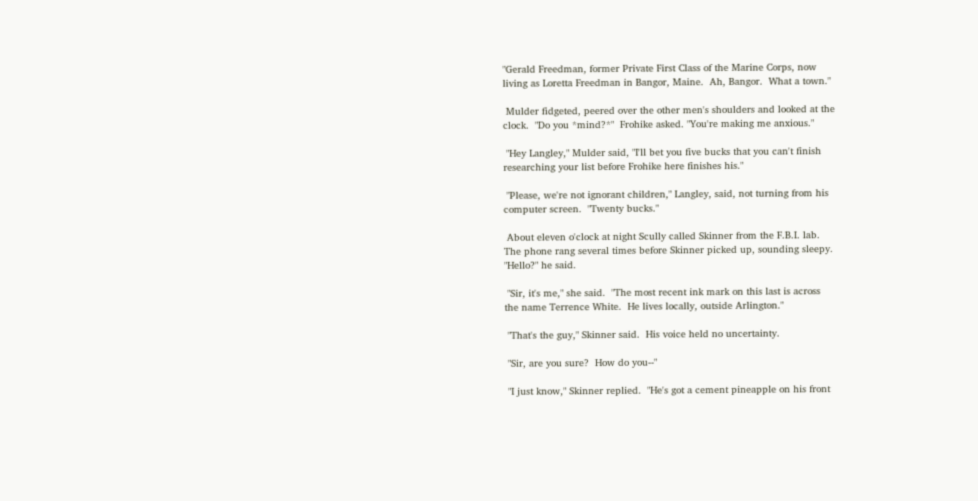"Gerald Freedman, former Private First Class of the Marine Corps, now
living as Loretta Freedman in Bangor, Maine.  Ah, Bangor.  What a town."

 Mulder fidgeted, peered over the other men's shoulders and looked at the
clock.  "Do you *mind?*"  Frohike asked. "You're making me anxious."

 "Hey Langley," Mulder said, "I'll bet you five bucks that you can't finish
researching your list before Frohike here finishes his."

 "Please, we're not ignorant children," Langley, said, not turning from his
computer screen.  "Twenty bucks."

 About eleven o'clock at night Scully called Skinner from the F.B.I. lab.
The phone rang several times before Skinner picked up, sounding sleepy.
"Hello?" he said.

 "Sir, it's me," she said.  "The most recent ink mark on this last is across
the name Terrence White.  He lives locally, outside Arlington."

 "That's the guy," Skinner said.  His voice held no uncertainty.

 "Sir, are you sure?  How do you--"

 "I just know," Skinner replied.  "He's got a cement pineapple on his front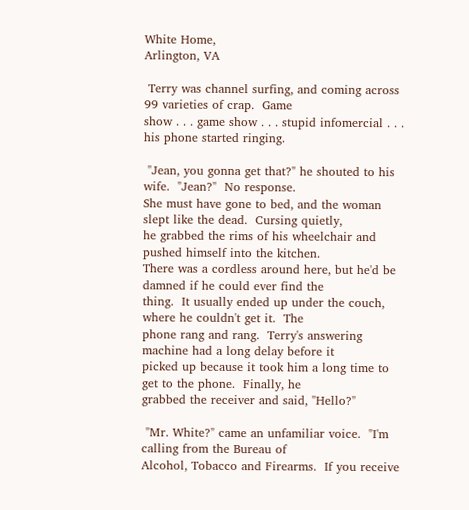White Home,
Arlington, VA

 Terry was channel surfing, and coming across 99 varieties of crap.  Game
show . . . game show . . . stupid infomercial . . . his phone started ringing.

 "Jean, you gonna get that?" he shouted to his wife.  "Jean?"  No response.
She must have gone to bed, and the woman slept like the dead.  Cursing quietly,
he grabbed the rims of his wheelchair and pushed himself into the kitchen.
There was a cordless around here, but he'd be damned if he could ever find the
thing.  It usually ended up under the couch, where he couldn't get it.  The
phone rang and rang.  Terry's answering machine had a long delay before it
picked up because it took him a long time to get to the phone.  Finally, he
grabbed the receiver and said, "Hello?"

 "Mr. White?" came an unfamiliar voice.  "I'm calling from the Bureau of
Alcohol, Tobacco and Firearms.  If you receive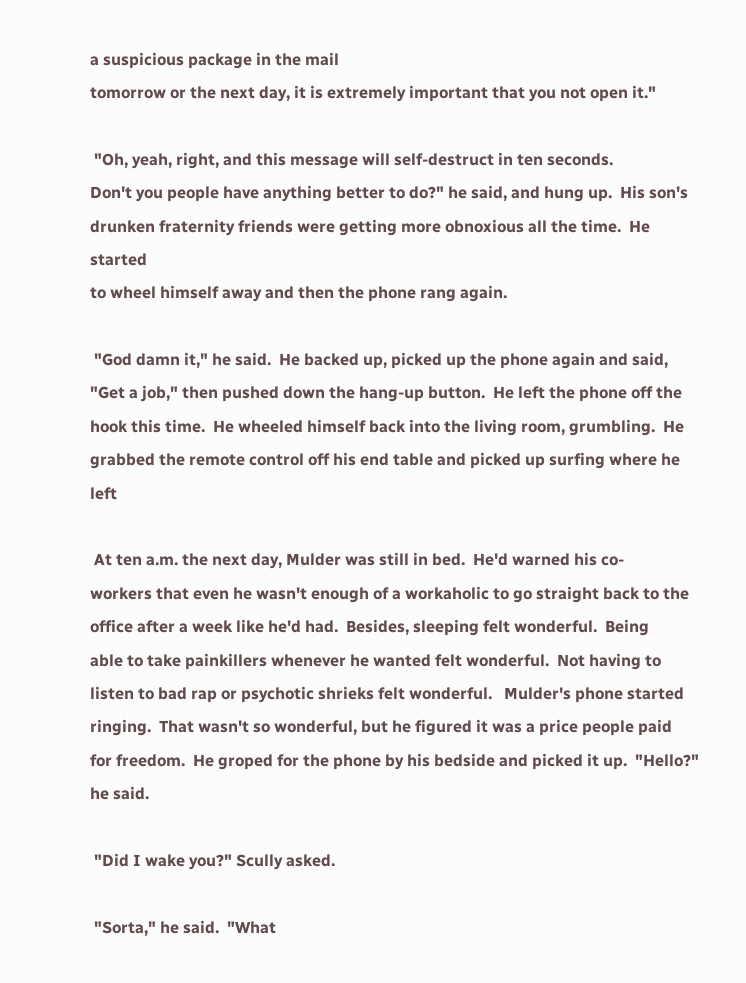a suspicious package in the mail
tomorrow or the next day, it is extremely important that you not open it."

 "Oh, yeah, right, and this message will self-destruct in ten seconds.
Don't you people have anything better to do?" he said, and hung up.  His son's
drunken fraternity friends were getting more obnoxious all the time.  He started
to wheel himself away and then the phone rang again.

 "God damn it," he said.  He backed up, picked up the phone again and said,
"Get a job," then pushed down the hang-up button.  He left the phone off the
hook this time.  He wheeled himself back into the living room, grumbling.  He
grabbed the remote control off his end table and picked up surfing where he left

 At ten a.m. the next day, Mulder was still in bed.  He'd warned his co-
workers that even he wasn't enough of a workaholic to go straight back to the
office after a week like he'd had.  Besides, sleeping felt wonderful.  Being
able to take painkillers whenever he wanted felt wonderful.  Not having to
listen to bad rap or psychotic shrieks felt wonderful.   Mulder's phone started
ringing.  That wasn't so wonderful, but he figured it was a price people paid
for freedom.  He groped for the phone by his bedside and picked it up.  "Hello?"
he said.

 "Did I wake you?" Scully asked.

 "Sorta," he said.  "What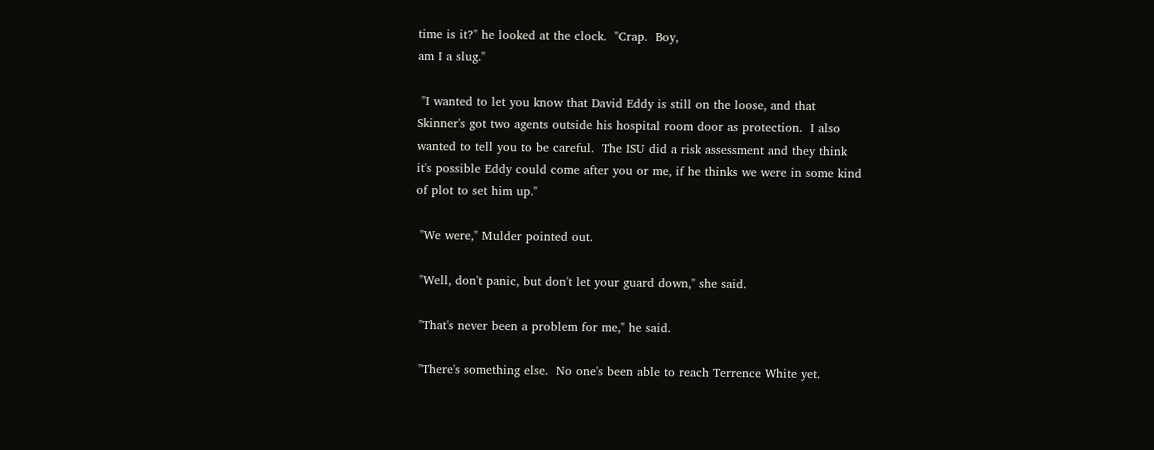time is it?" he looked at the clock.  "Crap.  Boy,
am I a slug."

 "I wanted to let you know that David Eddy is still on the loose, and that
Skinner's got two agents outside his hospital room door as protection.  I also
wanted to tell you to be careful.  The ISU did a risk assessment and they think
it's possible Eddy could come after you or me, if he thinks we were in some kind
of plot to set him up."

 "We were," Mulder pointed out.

 "Well, don't panic, but don't let your guard down," she said.

 "That's never been a problem for me," he said.

 "There's something else.  No one's been able to reach Terrence White yet.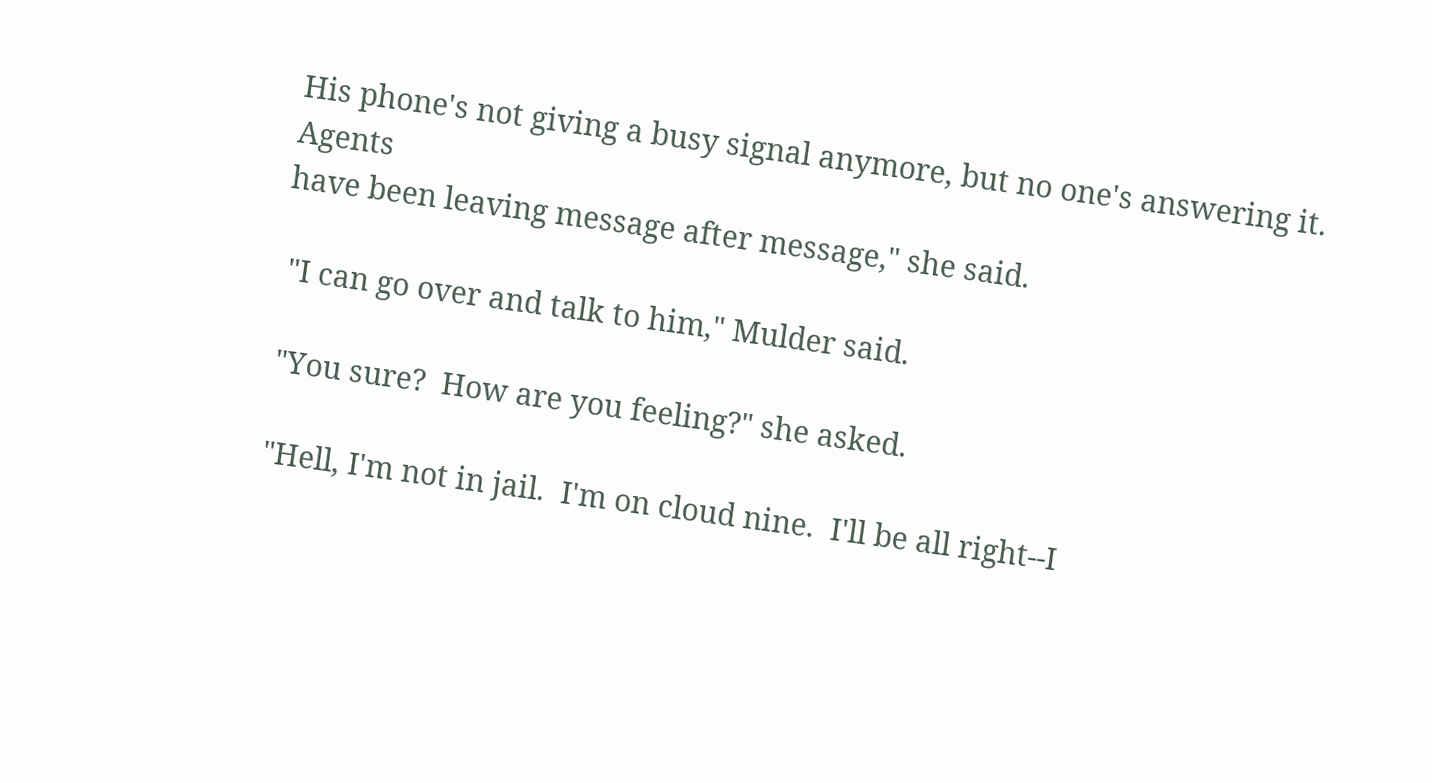His phone's not giving a busy signal anymore, but no one's answering it.  Agents
have been leaving message after message," she said.

 "I can go over and talk to him," Mulder said.

 "You sure?  How are you feeling?" she asked.

 "Hell, I'm not in jail.  I'm on cloud nine.  I'll be all right--I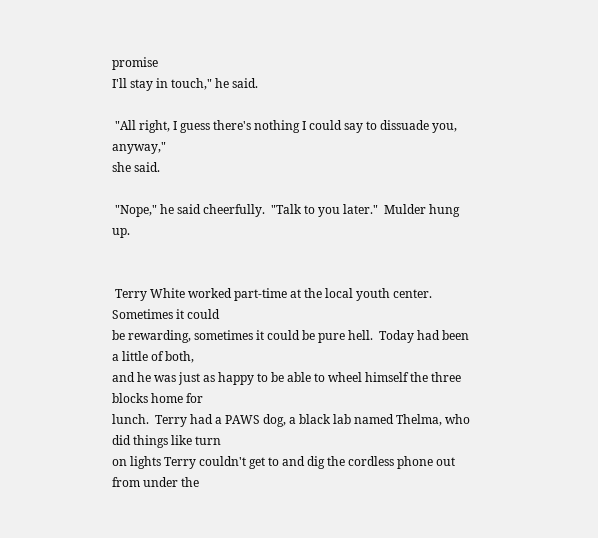promise
I'll stay in touch," he said.

 "All right, I guess there's nothing I could say to dissuade you, anyway,"
she said.

 "Nope," he said cheerfully.  "Talk to you later."  Mulder hung up.


 Terry White worked part-time at the local youth center.  Sometimes it could
be rewarding, sometimes it could be pure hell.  Today had been a little of both,
and he was just as happy to be able to wheel himself the three blocks home for
lunch.  Terry had a PAWS dog, a black lab named Thelma, who did things like turn
on lights Terry couldn't get to and dig the cordless phone out from under the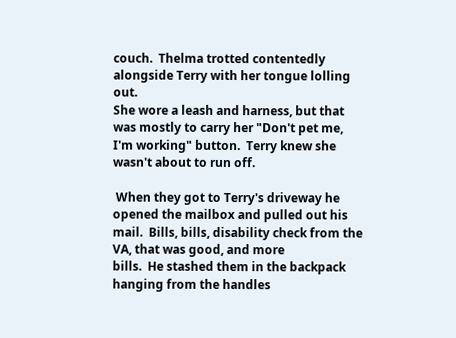couch.  Thelma trotted contentedly alongside Terry with her tongue lolling out.
She wore a leash and harness, but that was mostly to carry her "Don't pet me,
I'm working" button.  Terry knew she wasn't about to run off.

 When they got to Terry's driveway he opened the mailbox and pulled out his
mail.  Bills, bills, disability check from the VA, that was good, and more
bills.  He stashed them in the backpack hanging from the handles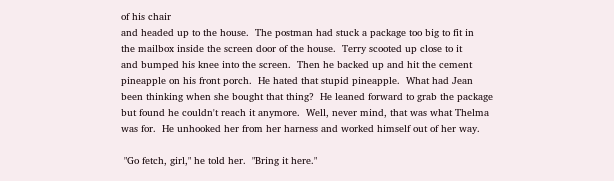of his chair
and headed up to the house.  The postman had stuck a package too big to fit in
the mailbox inside the screen door of the house.  Terry scooted up close to it
and bumped his knee into the screen.  Then he backed up and hit the cement
pineapple on his front porch.  He hated that stupid pineapple.  What had Jean
been thinking when she bought that thing?  He leaned forward to grab the package
but found he couldn't reach it anymore.  Well, never mind, that was what Thelma
was for.  He unhooked her from her harness and worked himself out of her way.

 "Go fetch, girl," he told her.  "Bring it here."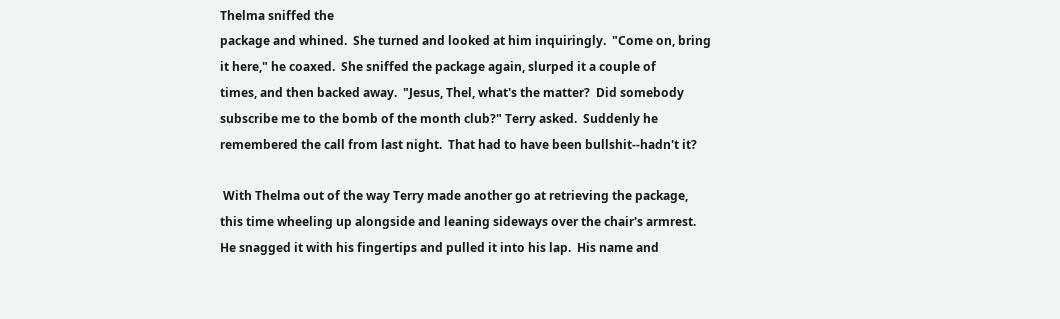Thelma sniffed the
package and whined.  She turned and looked at him inquiringly.  "Come on, bring
it here," he coaxed.  She sniffed the package again, slurped it a couple of
times, and then backed away.  "Jesus, Thel, what's the matter?  Did somebody
subscribe me to the bomb of the month club?" Terry asked.  Suddenly he
remembered the call from last night.  That had to have been bullshit--hadn't it?

 With Thelma out of the way Terry made another go at retrieving the package,
this time wheeling up alongside and leaning sideways over the chair's armrest.
He snagged it with his fingertips and pulled it into his lap.  His name and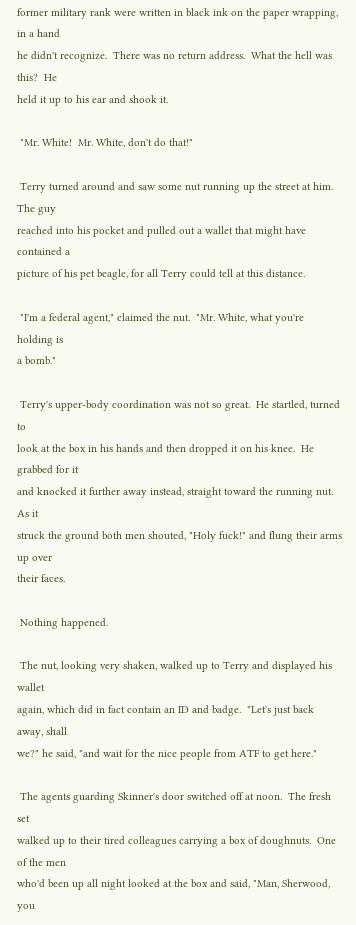former military rank were written in black ink on the paper wrapping, in a hand
he didn't recognize.  There was no return address.  What the hell was this?  He
held it up to his ear and shook it.

 "Mr. White!  Mr. White, don't do that!"

 Terry turned around and saw some nut running up the street at him.  The guy
reached into his pocket and pulled out a wallet that might have contained a
picture of his pet beagle, for all Terry could tell at this distance.

 "I'm a federal agent," claimed the nut.  "Mr. White, what you're holding is
a bomb."

 Terry's upper-body coordination was not so great.  He startled, turned to
look at the box in his hands and then dropped it on his knee.  He grabbed for it
and knocked it further away instead, straight toward the running nut.  As it
struck the ground both men shouted, "Holy fuck!" and flung their arms up over
their faces.

 Nothing happened.

 The nut, looking very shaken, walked up to Terry and displayed his wallet
again, which did in fact contain an ID and badge.  "Let's just back away, shall
we?" he said, "and wait for the nice people from ATF to get here."

 The agents guarding Skinner's door switched off at noon.  The fresh set
walked up to their tired colleagues carrying a box of doughnuts.  One of the men
who'd been up all night looked at the box and said, "Man, Sherwood, you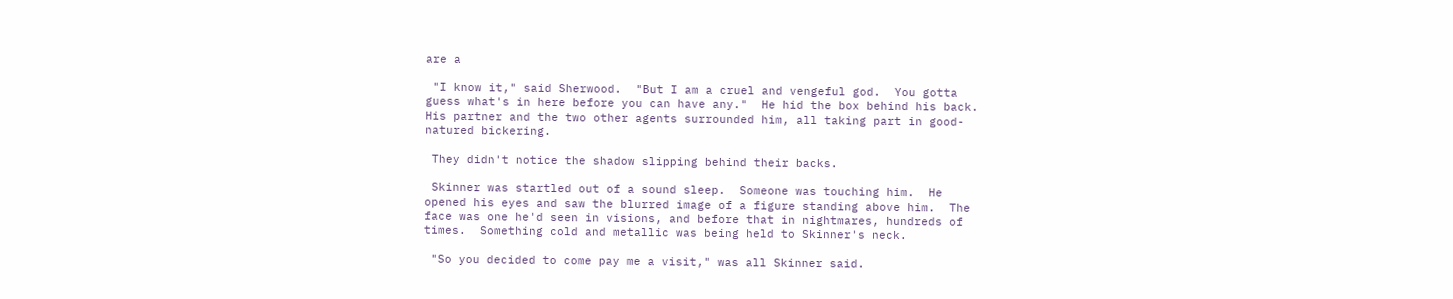are a

 "I know it," said Sherwood.  "But I am a cruel and vengeful god.  You gotta
guess what's in here before you can have any."  He hid the box behind his back.
His partner and the two other agents surrounded him, all taking part in good-
natured bickering.

 They didn't notice the shadow slipping behind their backs.

 Skinner was startled out of a sound sleep.  Someone was touching him.  He
opened his eyes and saw the blurred image of a figure standing above him.  The
face was one he'd seen in visions, and before that in nightmares, hundreds of
times.  Something cold and metallic was being held to Skinner's neck.

 "So you decided to come pay me a visit," was all Skinner said.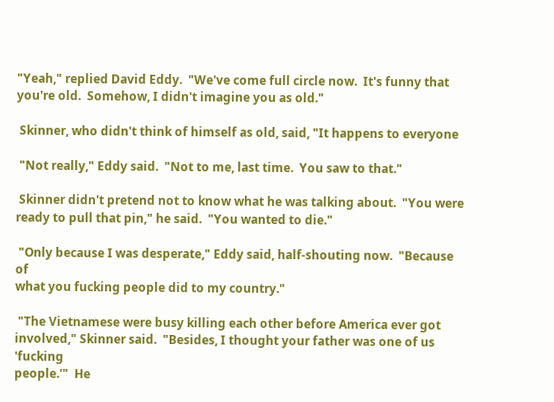"Yeah," replied David Eddy.  "We've come full circle now.  It's funny that
you're old.  Somehow, I didn't imagine you as old."

 Skinner, who didn't think of himself as old, said, "It happens to everyone

 "Not really," Eddy said.  "Not to me, last time.  You saw to that."

 Skinner didn't pretend not to know what he was talking about.  "You were
ready to pull that pin," he said.  "You wanted to die."

 "Only because I was desperate," Eddy said, half-shouting now.  "Because of
what you fucking people did to my country."

 "The Vietnamese were busy killing each other before America ever got
involved," Skinner said.  "Besides, I thought your father was one of us 'fucking
people.'"  He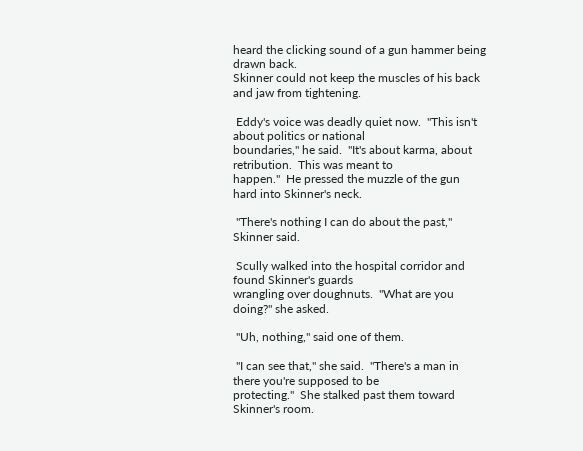heard the clicking sound of a gun hammer being drawn back.
Skinner could not keep the muscles of his back and jaw from tightening.

 Eddy's voice was deadly quiet now.  "This isn't about politics or national
boundaries," he said.  "It's about karma, about retribution.  This was meant to
happen."  He pressed the muzzle of the gun hard into Skinner's neck.

 "There's nothing I can do about the past," Skinner said.

 Scully walked into the hospital corridor and found Skinner's guards
wrangling over doughnuts.  "What are you doing?" she asked.

 "Uh, nothing," said one of them.

 "I can see that," she said.  "There's a man in there you're supposed to be
protecting."  She stalked past them toward Skinner's room.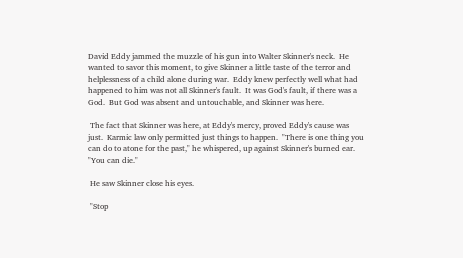David Eddy jammed the muzzle of his gun into Walter Skinner's neck.  He
wanted to savor this moment, to give Skinner a little taste of the terror and
helplessness of a child alone during war.  Eddy knew perfectly well what had
happened to him was not all Skinner's fault.  It was God's fault, if there was a
God.  But God was absent and untouchable, and Skinner was here.

 The fact that Skinner was here, at Eddy's mercy, proved Eddy's cause was
just.  Karmic law only permitted just things to happen.  "There is one thing you
can do to atone for the past," he whispered, up against Skinner's burned ear.
"You can die."

 He saw Skinner close his eyes.

 "Stop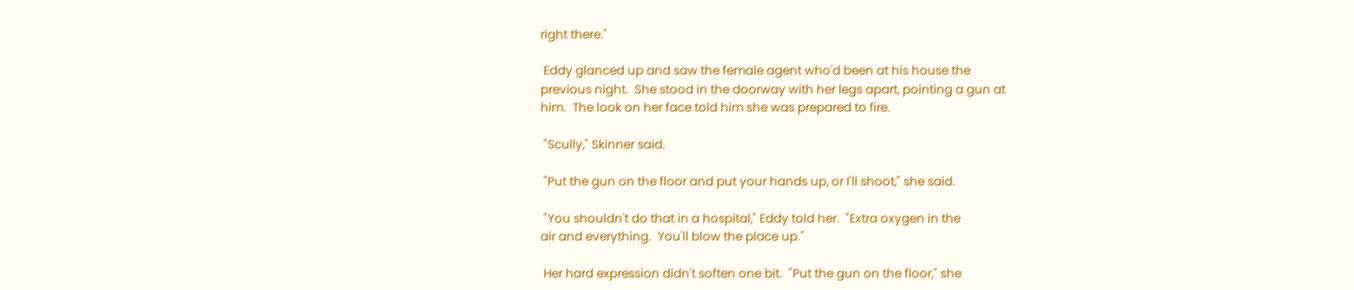right there."

 Eddy glanced up and saw the female agent who'd been at his house the
previous night.  She stood in the doorway with her legs apart, pointing a gun at
him.  The look on her face told him she was prepared to fire.

 "Scully," Skinner said.

 "Put the gun on the floor and put your hands up, or I'll shoot," she said.

 "You shouldn't do that in a hospital," Eddy told her.  "Extra oxygen in the
air and everything.  You'll blow the place up."

 Her hard expression didn't soften one bit.  "Put the gun on the floor," she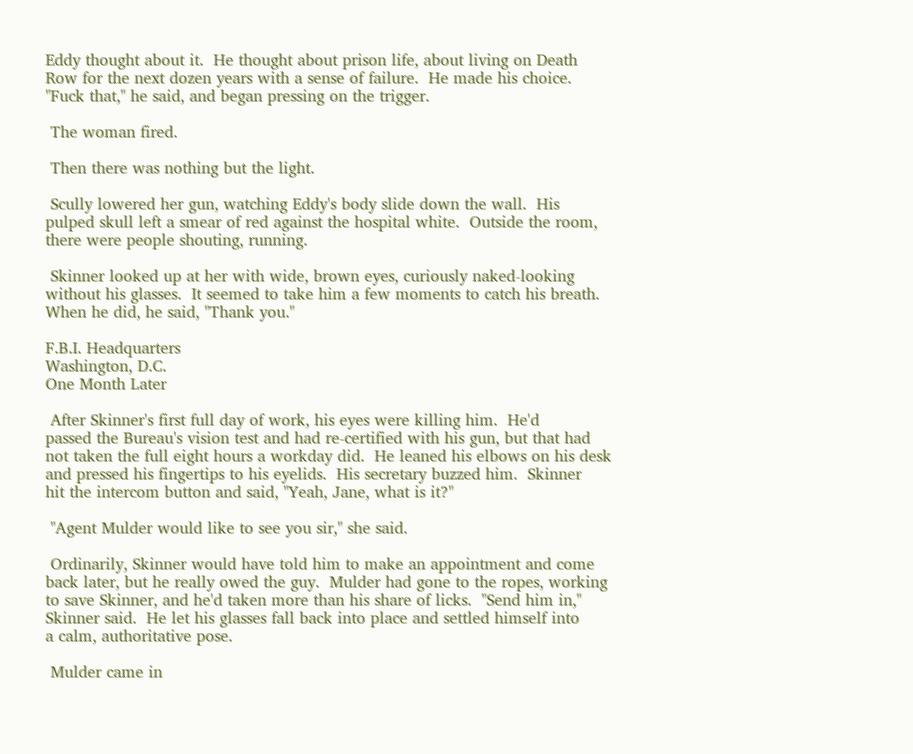Eddy thought about it.  He thought about prison life, about living on Death
Row for the next dozen years with a sense of failure.  He made his choice.
"Fuck that," he said, and began pressing on the trigger.

 The woman fired.

 Then there was nothing but the light.

 Scully lowered her gun, watching Eddy's body slide down the wall.  His
pulped skull left a smear of red against the hospital white.  Outside the room,
there were people shouting, running.

 Skinner looked up at her with wide, brown eyes, curiously naked-looking
without his glasses.  It seemed to take him a few moments to catch his breath.
When he did, he said, "Thank you."

F.B.I. Headquarters
Washington, D.C.
One Month Later

 After Skinner's first full day of work, his eyes were killing him.  He'd
passed the Bureau's vision test and had re-certified with his gun, but that had
not taken the full eight hours a workday did.  He leaned his elbows on his desk
and pressed his fingertips to his eyelids.  His secretary buzzed him.  Skinner
hit the intercom button and said, "Yeah, Jane, what is it?"

 "Agent Mulder would like to see you sir," she said.

 Ordinarily, Skinner would have told him to make an appointment and come
back later, but he really owed the guy.  Mulder had gone to the ropes, working
to save Skinner, and he'd taken more than his share of licks.  "Send him in,"
Skinner said.  He let his glasses fall back into place and settled himself into
a calm, authoritative pose.

 Mulder came in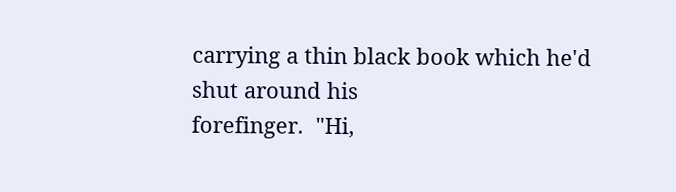carrying a thin black book which he'd shut around his
forefinger.  "Hi,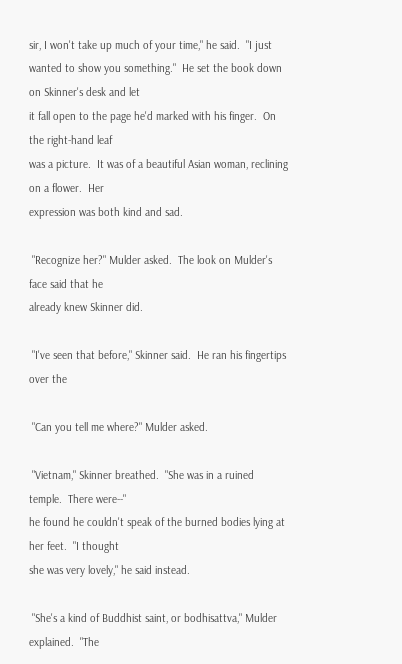sir, I won't take up much of your time," he said.  "I just
wanted to show you something."  He set the book down on Skinner's desk and let
it fall open to the page he'd marked with his finger.  On the right-hand leaf
was a picture.  It was of a beautiful Asian woman, reclining on a flower.  Her
expression was both kind and sad.

 "Recognize her?" Mulder asked.  The look on Mulder's face said that he
already knew Skinner did.

 "I've seen that before," Skinner said.  He ran his fingertips over the

 "Can you tell me where?" Mulder asked.

 "Vietnam," Skinner breathed.  "She was in a ruined temple.  There were--"
he found he couldn't speak of the burned bodies lying at her feet.  "I thought
she was very lovely," he said instead.

 "She's a kind of Buddhist saint, or bodhisattva," Mulder explained.  "The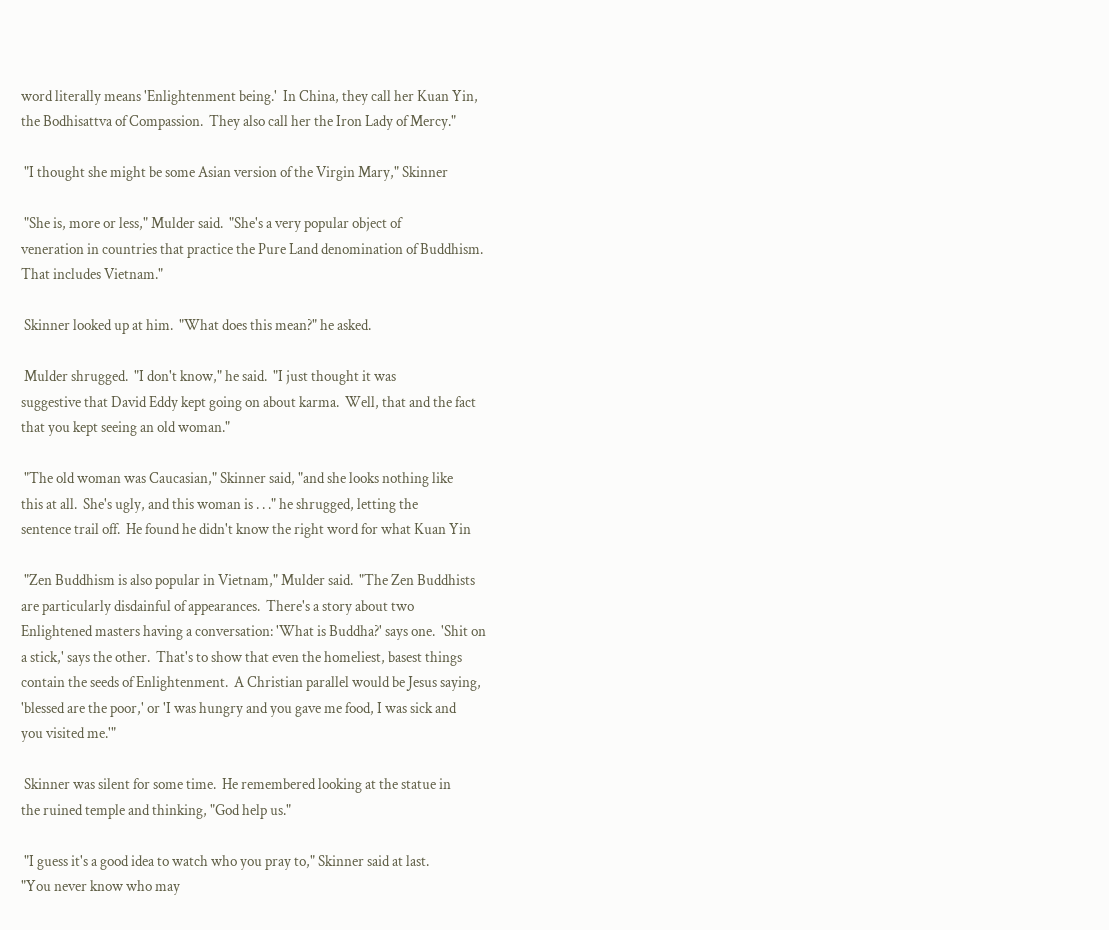word literally means 'Enlightenment being.'  In China, they call her Kuan Yin,
the Bodhisattva of Compassion.  They also call her the Iron Lady of Mercy."

 "I thought she might be some Asian version of the Virgin Mary," Skinner

 "She is, more or less," Mulder said.  "She's a very popular object of
veneration in countries that practice the Pure Land denomination of Buddhism.
That includes Vietnam."

 Skinner looked up at him.  "What does this mean?" he asked.

 Mulder shrugged.  "I don't know," he said.  "I just thought it was
suggestive that David Eddy kept going on about karma.  Well, that and the fact
that you kept seeing an old woman."

 "The old woman was Caucasian," Skinner said, "and she looks nothing like
this at all.  She's ugly, and this woman is . . ." he shrugged, letting the
sentence trail off.  He found he didn't know the right word for what Kuan Yin

 "Zen Buddhism is also popular in Vietnam," Mulder said.  "The Zen Buddhists
are particularly disdainful of appearances.  There's a story about two
Enlightened masters having a conversation: 'What is Buddha?' says one.  'Shit on
a stick,' says the other.  That's to show that even the homeliest, basest things
contain the seeds of Enlightenment.  A Christian parallel would be Jesus saying,
'blessed are the poor,' or 'I was hungry and you gave me food, I was sick and
you visited me.'"

 Skinner was silent for some time.  He remembered looking at the statue in
the ruined temple and thinking, "God help us."

 "I guess it's a good idea to watch who you pray to," Skinner said at last.
"You never know who may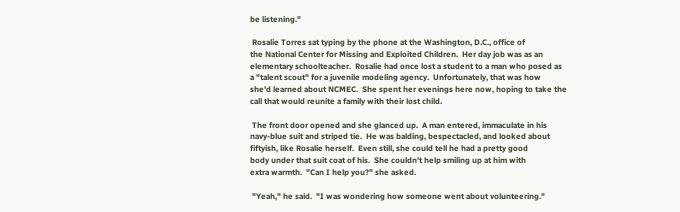be listening."

 Rosalie Torres sat typing by the phone at the Washington, D.C., office of
the National Center for Missing and Exploited Children.  Her day job was as an
elementary schoolteacher.  Rosalie had once lost a student to a man who posed as
a "talent scout" for a juvenile modeling agency.  Unfortunately, that was how
she'd learned about NCMEC.  She spent her evenings here now, hoping to take the
call that would reunite a family with their lost child.

 The front door opened and she glanced up.  A man entered, immaculate in his
navy-blue suit and striped tie.  He was balding, bespectacled, and looked about
fiftyish, like Rosalie herself.  Even still, she could tell he had a pretty good
body under that suit coat of his.  She couldn't help smiling up at him with
extra warmth.  "Can I help you?" she asked.

 "Yeah," he said.  "I was wondering how someone went about volunteering."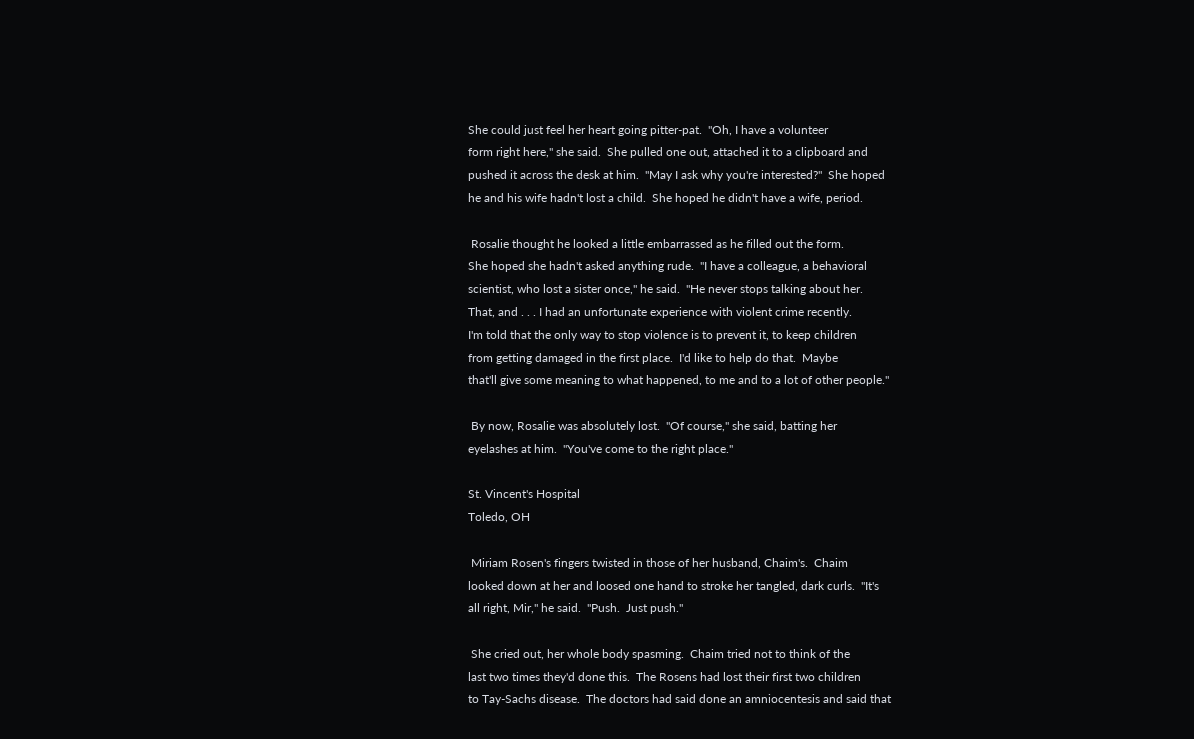She could just feel her heart going pitter-pat.  "Oh, I have a volunteer
form right here," she said.  She pulled one out, attached it to a clipboard and
pushed it across the desk at him.  "May I ask why you're interested?"  She hoped
he and his wife hadn't lost a child.  She hoped he didn't have a wife, period.

 Rosalie thought he looked a little embarrassed as he filled out the form.
She hoped she hadn't asked anything rude.  "I have a colleague, a behavioral
scientist, who lost a sister once," he said.  "He never stops talking about her.
That, and . . . I had an unfortunate experience with violent crime recently.
I'm told that the only way to stop violence is to prevent it, to keep children
from getting damaged in the first place.  I'd like to help do that.  Maybe
that'll give some meaning to what happened, to me and to a lot of other people."

 By now, Rosalie was absolutely lost.  "Of course," she said, batting her
eyelashes at him.  "You've come to the right place."

St. Vincent's Hospital
Toledo, OH

 Miriam Rosen's fingers twisted in those of her husband, Chaim's.  Chaim
looked down at her and loosed one hand to stroke her tangled, dark curls.  "It's
all right, Mir," he said.  "Push.  Just push."

 She cried out, her whole body spasming.  Chaim tried not to think of the
last two times they'd done this.  The Rosens had lost their first two children
to Tay-Sachs disease.  The doctors had said done an amniocentesis and said that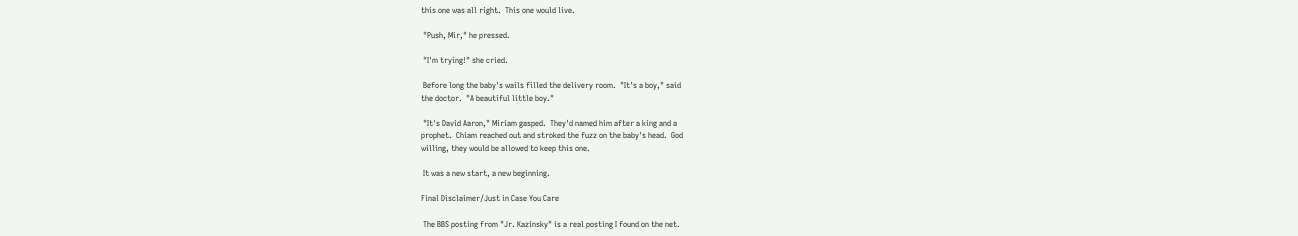this one was all right.  This one would live.

 "Push, Mir," he pressed.

 "I'm trying!" she cried.

 Before long the baby's wails filled the delivery room.  "It's a boy," said
the doctor.  "A beautiful little boy."

 "It's David Aaron," Miriam gasped.  They'd named him after a king and a
prophet.  Chiam reached out and stroked the fuzz on the baby's head.  God
willing, they would be allowed to keep this one.

 It was a new start, a new beginning.

Final Disclaimer/Just in Case You Care

 The BBS posting from "Jr. Kazinsky" is a real posting I found on the net.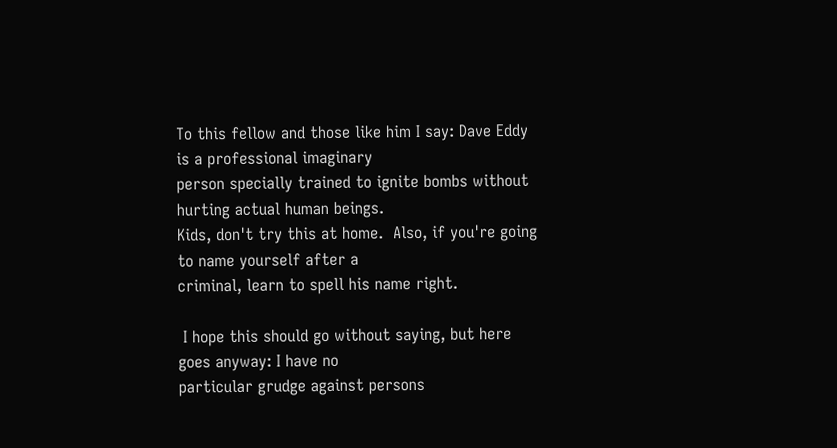To this fellow and those like him I say: Dave Eddy is a professional imaginary
person specially trained to ignite bombs without hurting actual human beings.
Kids, don't try this at home.  Also, if you're going to name yourself after a
criminal, learn to spell his name right.

 I hope this should go without saying, but here goes anyway: I have no
particular grudge against persons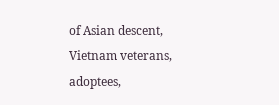of Asian descent, Vietnam veterans, adoptees,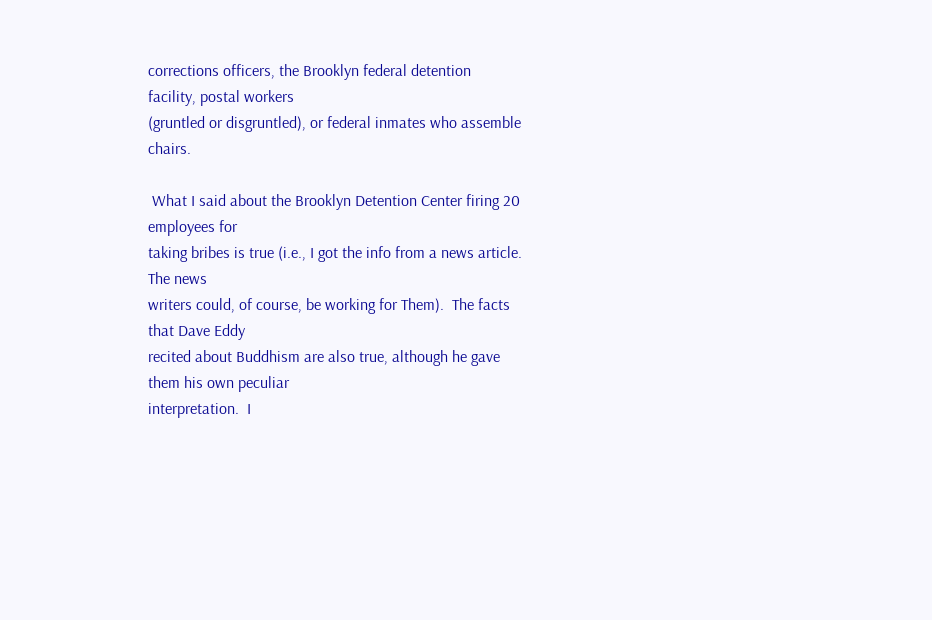corrections officers, the Brooklyn federal detention facility, postal workers
(gruntled or disgruntled), or federal inmates who assemble chairs.

 What I said about the Brooklyn Detention Center firing 20 employees for
taking bribes is true (i.e., I got the info from a news article.  The news
writers could, of course, be working for Them).  The facts that Dave Eddy
recited about Buddhism are also true, although he gave them his own peculiar
interpretation.  I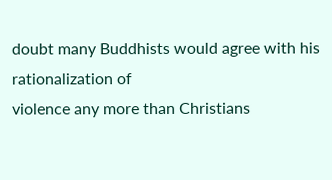doubt many Buddhists would agree with his rationalization of
violence any more than Christians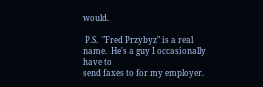would.

 P.S.  "Fred Przybyz" is a real name.  He's a guy I occasionally have to
send faxes to for my employer.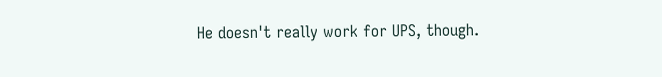He doesn't really work for UPS, though.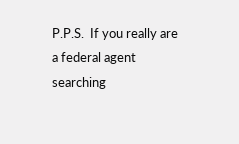P.P.S.  If you really are a federal agent searching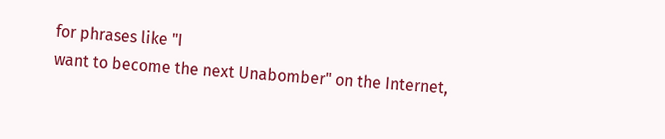for phrases like "I
want to become the next Unabomber" on the Internet,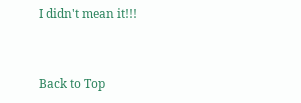I didn't mean it!!!


Back to Top